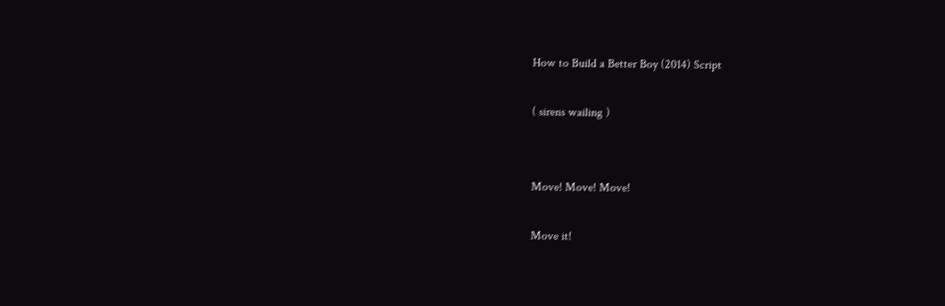How to Build a Better Boy (2014) Script

( sirens wailing )


Move! Move! Move!

Move it!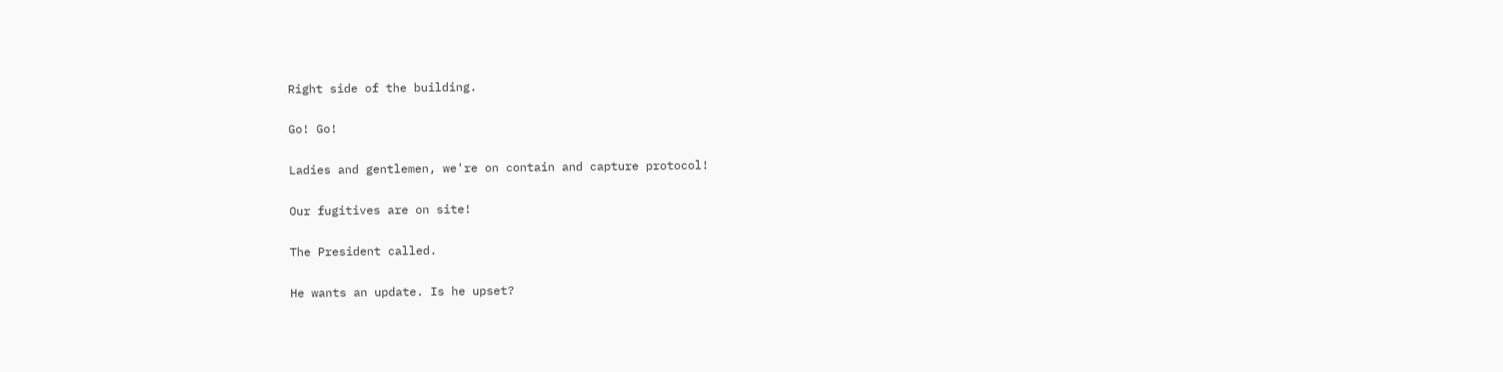Right side of the building.

Go! Go!

Ladies and gentlemen, we're on contain and capture protocol!

Our fugitives are on site!

The President called.

He wants an update. Is he upset?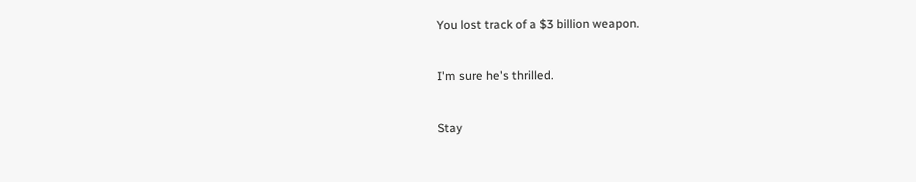You lost track of a $3 billion weapon.

I'm sure he's thrilled.

Stay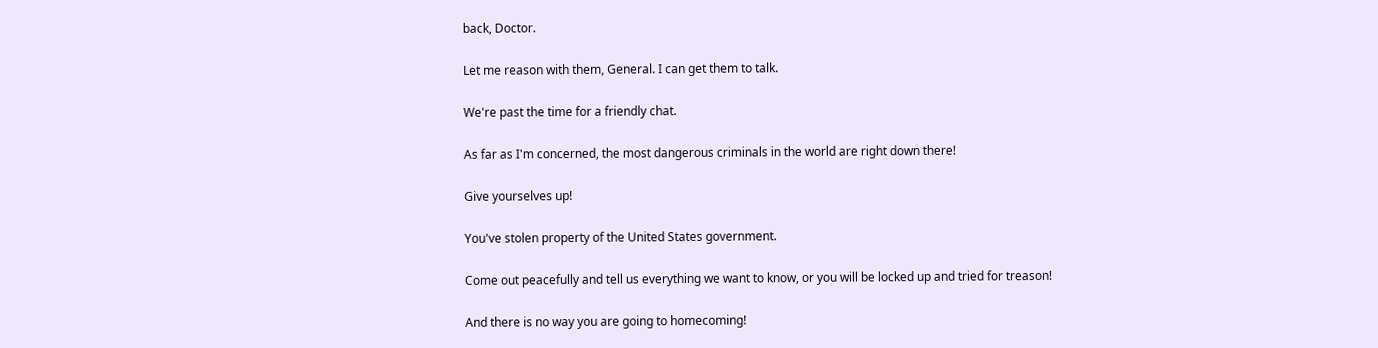back, Doctor.

Let me reason with them, General. I can get them to talk.

We're past the time for a friendly chat.

As far as I'm concerned, the most dangerous criminals in the world are right down there!

Give yourselves up!

You've stolen property of the United States government.

Come out peacefully and tell us everything we want to know, or you will be locked up and tried for treason!

And there is no way you are going to homecoming!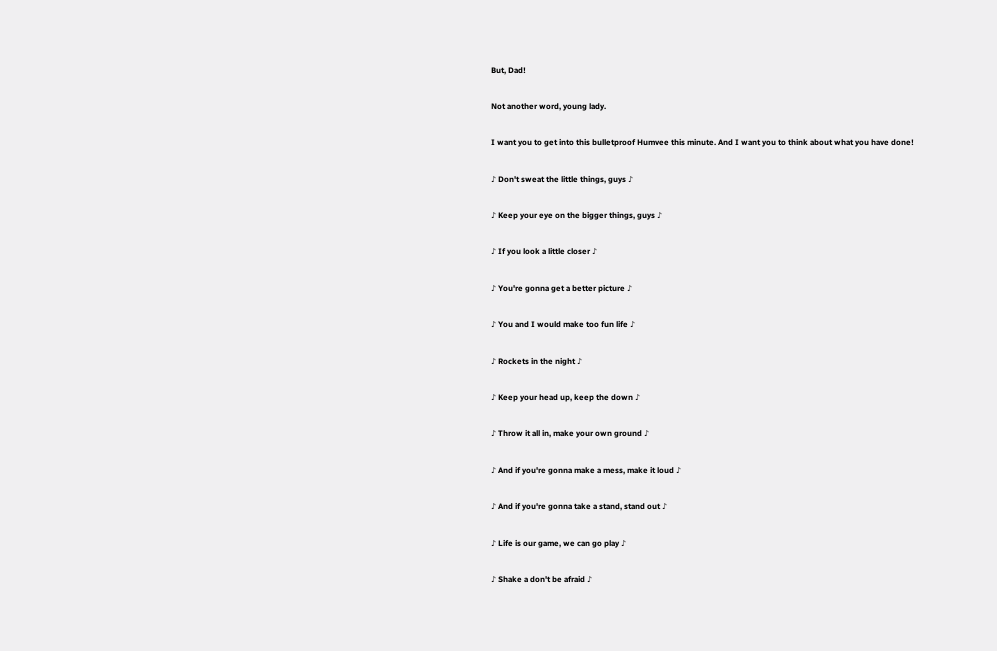But, Dad!

Not another word, young lady.

I want you to get into this bulletproof Humvee this minute. And I want you to think about what you have done!

♪ Don't sweat the little things, guys ♪

♪ Keep your eye on the bigger things, guys ♪

♪ If you look a little closer ♪

♪ You're gonna get a better picture ♪

♪ You and I would make too fun life ♪

♪ Rockets in the night ♪

♪ Keep your head up, keep the down ♪

♪ Throw it all in, make your own ground ♪

♪ And if you're gonna make a mess, make it loud ♪

♪ And if you're gonna take a stand, stand out ♪

♪ Life is our game, we can go play ♪

♪ Shake a don't be afraid ♪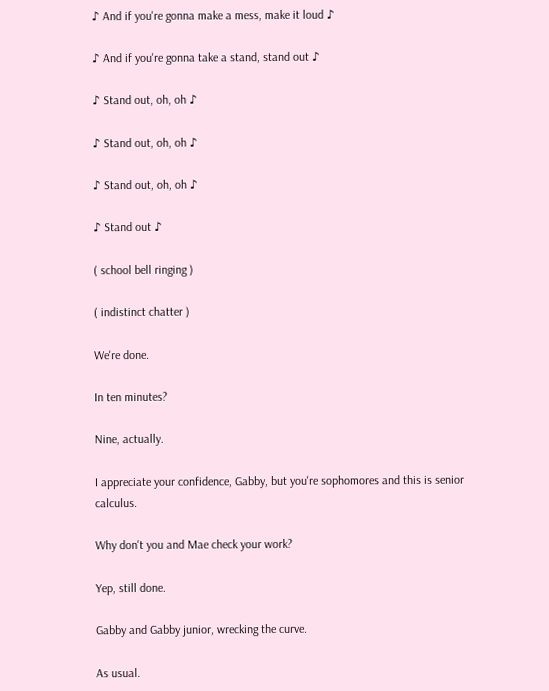♪ And if you're gonna make a mess, make it loud ♪

♪ And if you're gonna take a stand, stand out ♪

♪ Stand out, oh, oh ♪

♪ Stand out, oh, oh ♪

♪ Stand out, oh, oh ♪

♪ Stand out ♪

( school bell ringing )

( indistinct chatter )

We're done.

In ten minutes?

Nine, actually.

I appreciate your confidence, Gabby, but you're sophomores and this is senior calculus.

Why don't you and Mae check your work?

Yep, still done.

Gabby and Gabby junior, wrecking the curve.

As usual.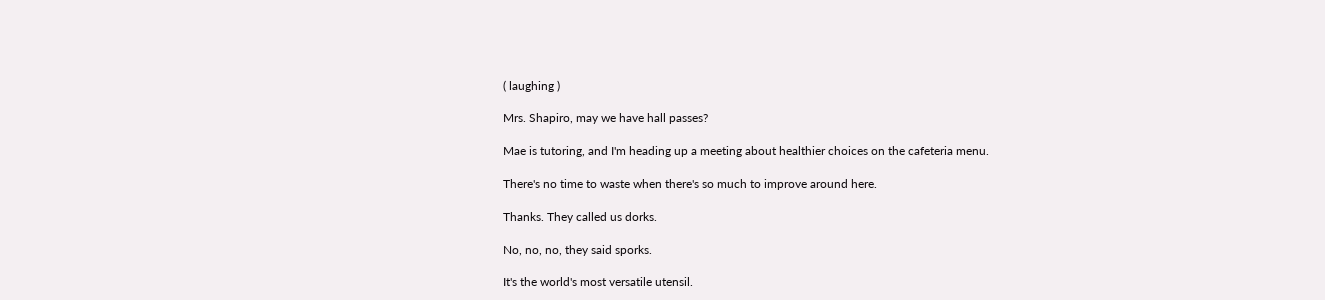( laughing )

Mrs. Shapiro, may we have hall passes?

Mae is tutoring, and I'm heading up a meeting about healthier choices on the cafeteria menu.

There's no time to waste when there's so much to improve around here.

Thanks. They called us dorks.

No, no, no, they said sporks.

It's the world's most versatile utensil.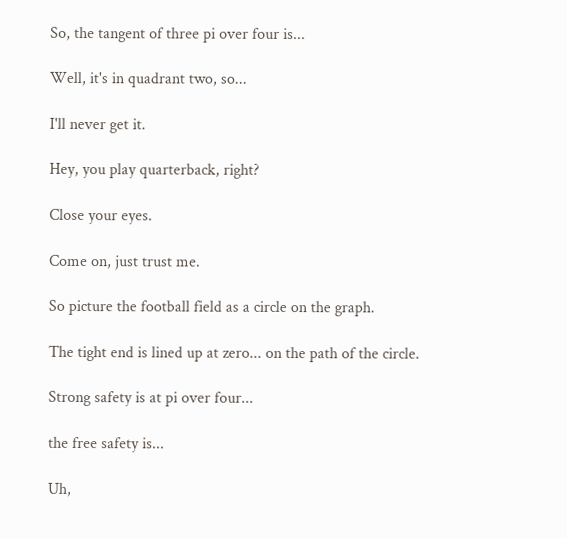So, the tangent of three pi over four is...

Well, it's in quadrant two, so...

I'll never get it.

Hey, you play quarterback, right?

Close your eyes.

Come on, just trust me.

So picture the football field as a circle on the graph.

The tight end is lined up at zero... on the path of the circle.

Strong safety is at pi over four...

the free safety is...

Uh,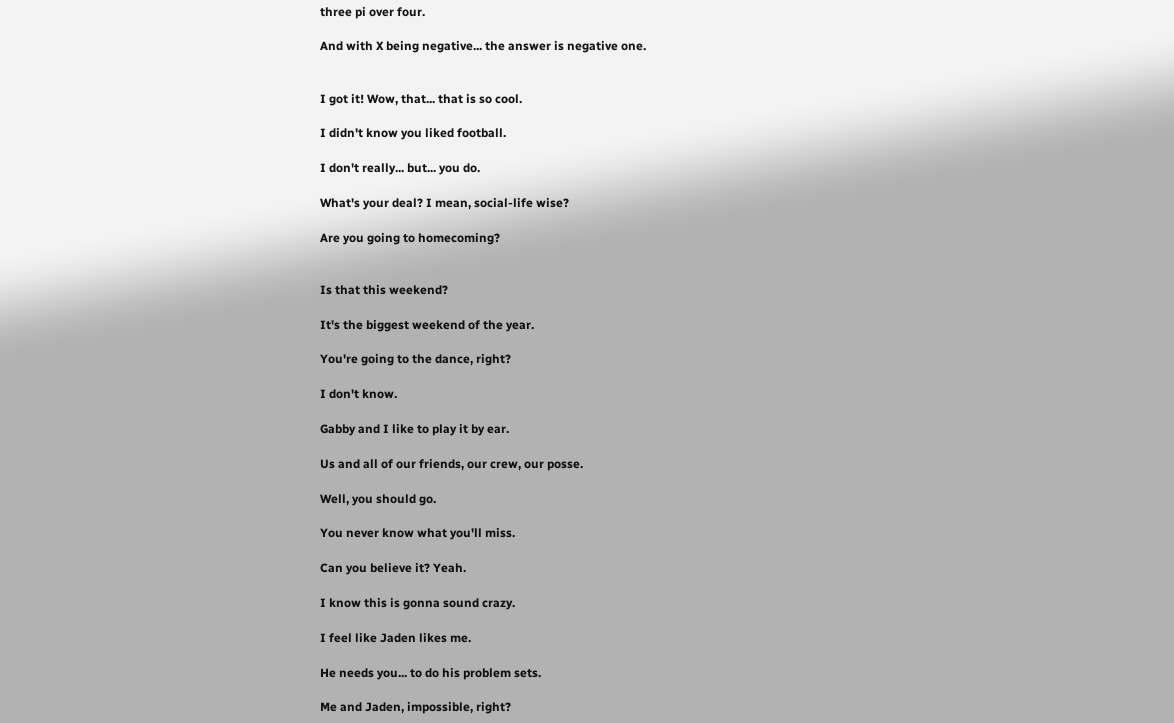three pi over four.

And with X being negative... the answer is negative one.


I got it! Wow, that... that is so cool.

I didn't know you liked football.

I don't really... but... you do.

What's your deal? I mean, social-life wise?

Are you going to homecoming?


Is that this weekend?

It's the biggest weekend of the year.

You're going to the dance, right?

I don't know.

Gabby and I like to play it by ear.

Us and all of our friends, our crew, our posse.

Well, you should go.

You never know what you'll miss.

Can you believe it? Yeah.

I know this is gonna sound crazy.

I feel like Jaden likes me.

He needs you... to do his problem sets.

Me and Jaden, impossible, right?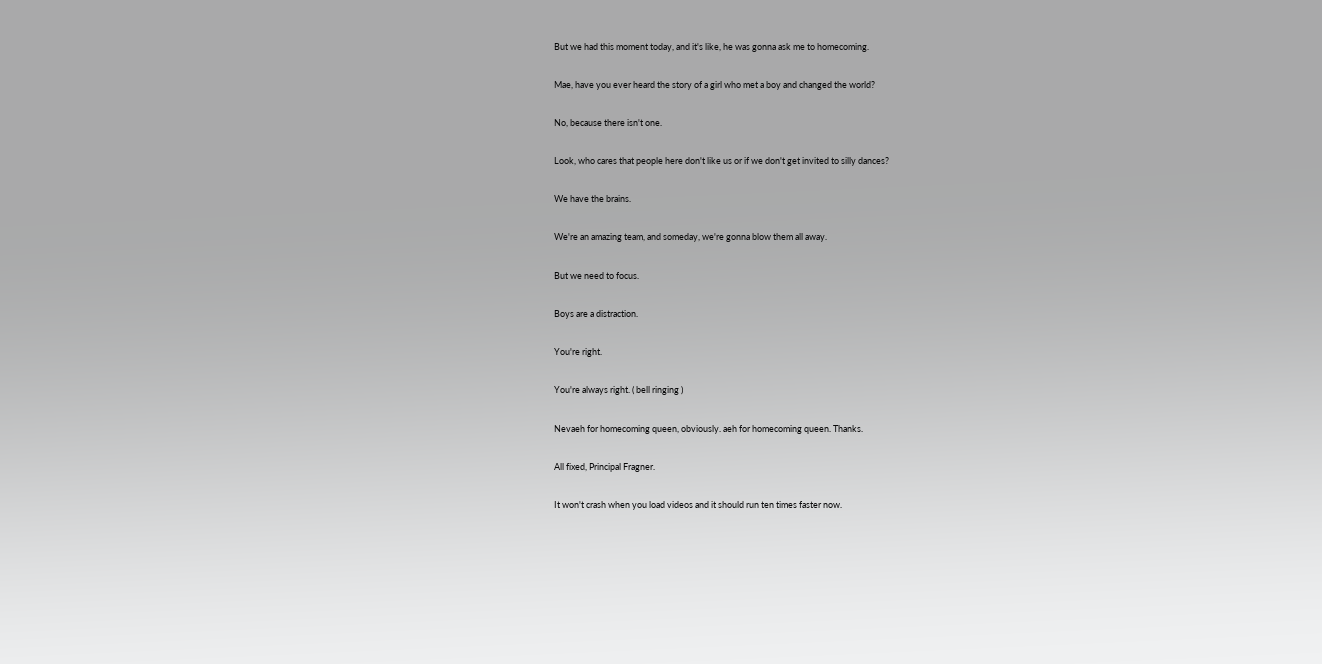But we had this moment today, and it's like, he was gonna ask me to homecoming.

Mae, have you ever heard the story of a girl who met a boy and changed the world?

No, because there isn't one.

Look, who cares that people here don't like us or if we don't get invited to silly dances?

We have the brains.

We're an amazing team, and someday, we're gonna blow them all away.

But we need to focus.

Boys are a distraction.

You're right.

You're always right. ( bell ringing )

Nevaeh for homecoming queen, obviously. aeh for homecoming queen. Thanks.

All fixed, Principal Fragner.

It won't crash when you load videos and it should run ten times faster now.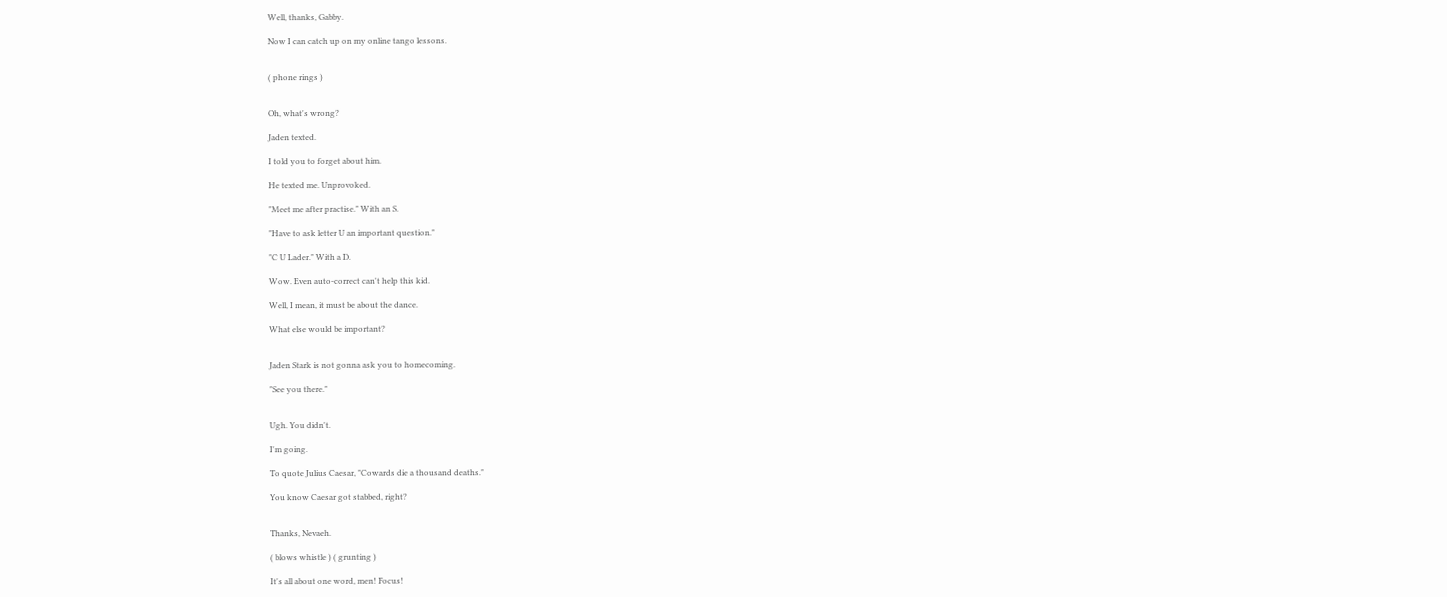Well, thanks, Gabby.

Now I can catch up on my online tango lessons.


( phone rings )


Oh, what's wrong?

Jaden texted.

I told you to forget about him.

He texted me. Unprovoked.

"Meet me after practise." With an S.

"Have to ask letter U an important question."

"C U Lader." With a D.

Wow. Even auto-correct can't help this kid.

Well, I mean, it must be about the dance.

What else would be important?


Jaden Stark is not gonna ask you to homecoming.

"See you there."


Ugh. You didn't.

I'm going.

To quote Julius Caesar, "Cowards die a thousand deaths."

You know Caesar got stabbed, right?


Thanks, Nevaeh.

( blows whistle ) ( grunting )

It's all about one word, men! Focus!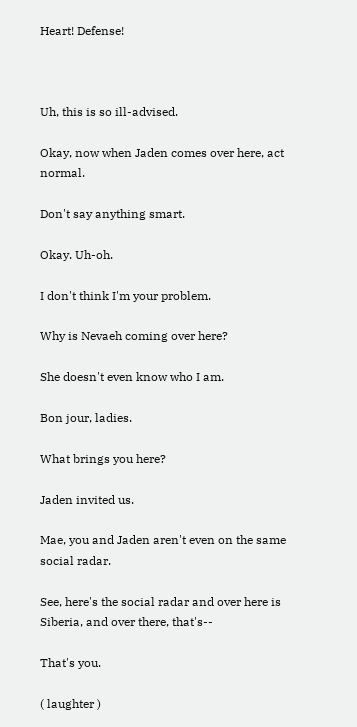Heart! Defense!



Uh, this is so ill-advised.

Okay, now when Jaden comes over here, act normal.

Don't say anything smart.

Okay. Uh-oh.

I don't think I'm your problem.

Why is Nevaeh coming over here?

She doesn't even know who I am.

Bon jour, ladies.

What brings you here?

Jaden invited us.

Mae, you and Jaden aren't even on the same social radar.

See, here's the social radar and over here is Siberia, and over there, that's--

That's you.

( laughter )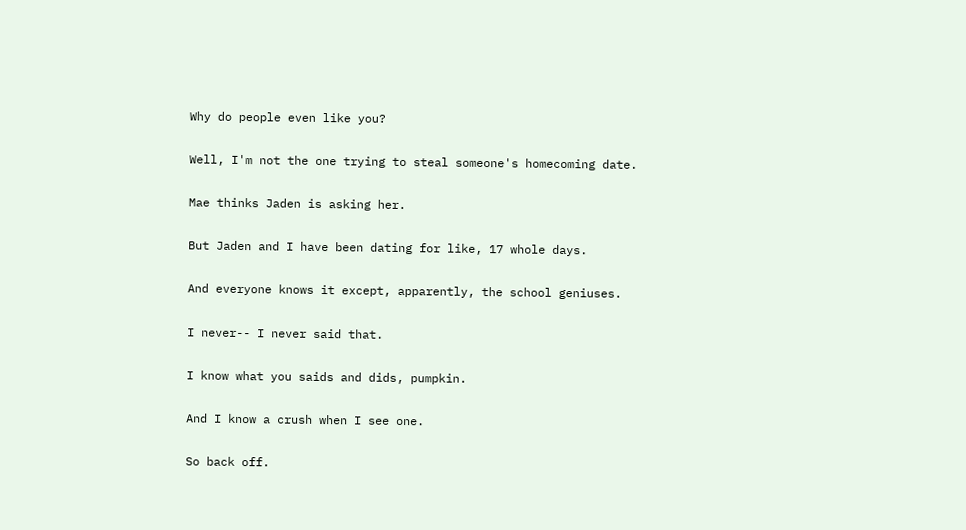Why do people even like you?

Well, I'm not the one trying to steal someone's homecoming date.

Mae thinks Jaden is asking her.

But Jaden and I have been dating for like, 17 whole days.

And everyone knows it except, apparently, the school geniuses.

I never-- I never said that.

I know what you saids and dids, pumpkin.

And I know a crush when I see one.

So back off.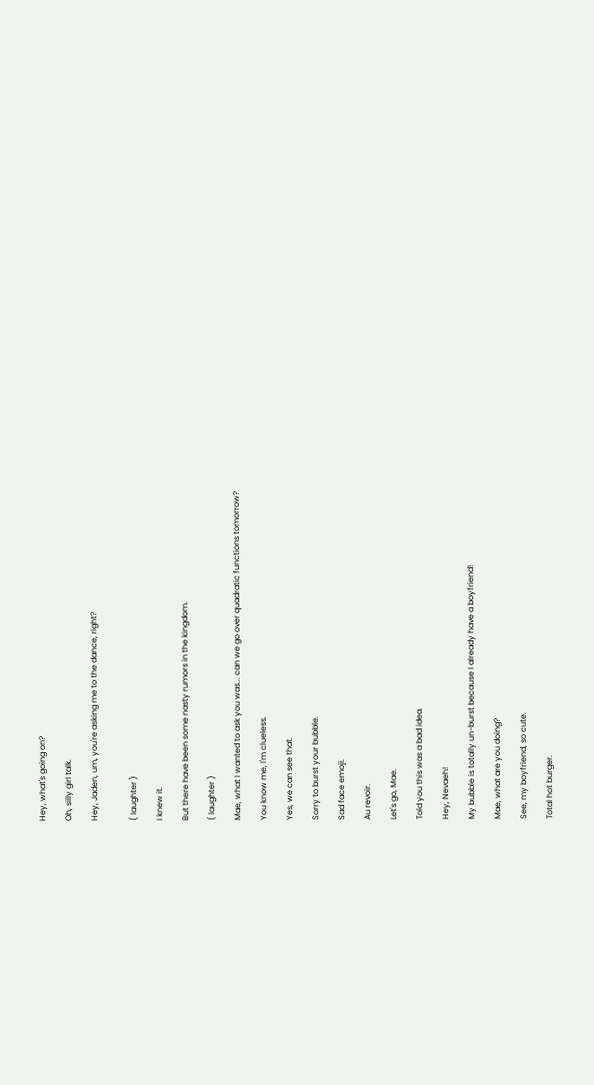Hey, what's going on?

Oh, silly girl talk.

Hey, Jaden, um, you're asking me to the dance, right?


( laughter )

I knew it.

But there have been some nasty rumors in the kingdom.

( laughter )

Mae, what I wanted to ask you was... can we go over quadratic functions tomorrow?

You know me, I'm clueless.

Yes, we can see that.

Sorry to burst your bubble.

Sad face emoji.

Au revoir.

Let's go, Mae.

Told you this was a bad idea.

Hey, Nevaeh!

My bubble is totally un-burst because I already have a boyfriend!

Mae, what are you doing?

See, my boyfriend, so cute.

Total hot burger.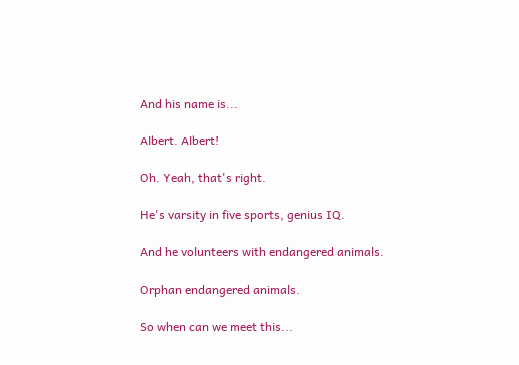And his name is...

Albert. Albert!

Oh. Yeah, that's right.

He's varsity in five sports, genius IQ.

And he volunteers with endangered animals.

Orphan endangered animals.

So when can we meet this...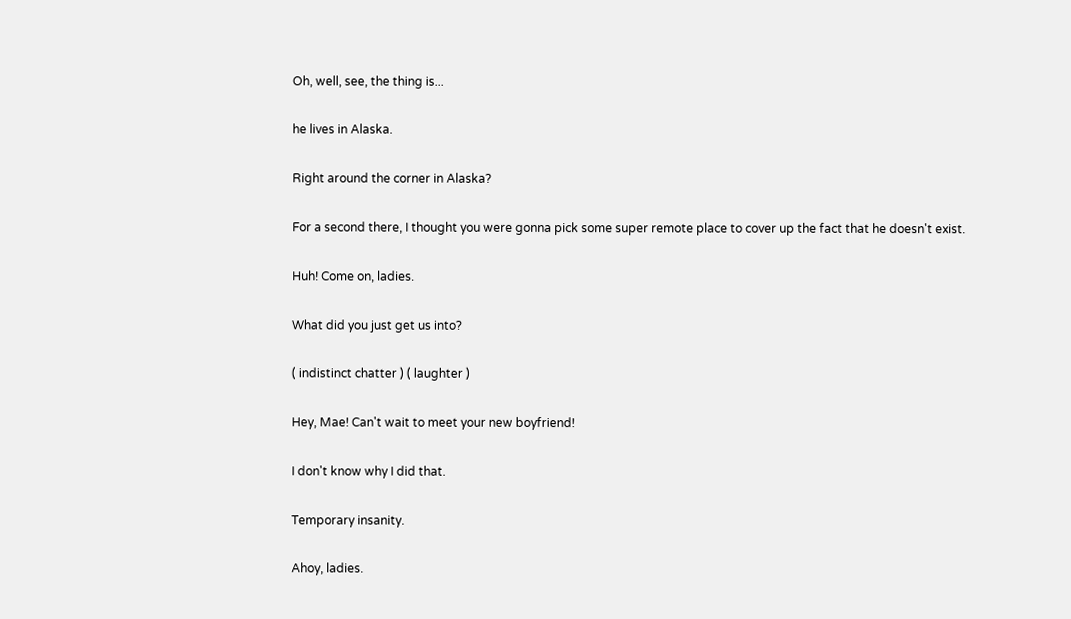Oh, well, see, the thing is...

he lives in Alaska.

Right around the corner in Alaska?

For a second there, I thought you were gonna pick some super remote place to cover up the fact that he doesn't exist.

Huh! Come on, ladies.

What did you just get us into?

( indistinct chatter ) ( laughter )

Hey, Mae! Can't wait to meet your new boyfriend!

I don't know why I did that.

Temporary insanity.

Ahoy, ladies.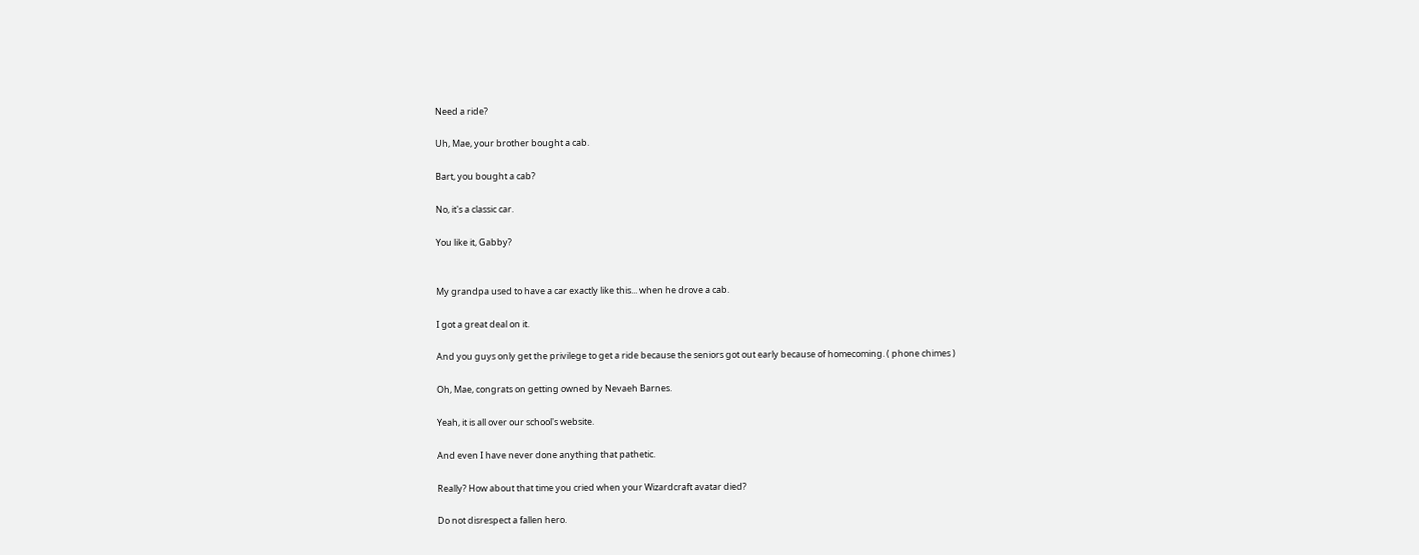Need a ride?

Uh, Mae, your brother bought a cab.

Bart, you bought a cab?

No, it's a classic car.

You like it, Gabby?


My grandpa used to have a car exactly like this... when he drove a cab.

I got a great deal on it.

And you guys only get the privilege to get a ride because the seniors got out early because of homecoming. ( phone chimes )

Oh, Mae, congrats on getting owned by Nevaeh Barnes.

Yeah, it is all over our school's website.

And even I have never done anything that pathetic.

Really? How about that time you cried when your Wizardcraft avatar died?

Do not disrespect a fallen hero.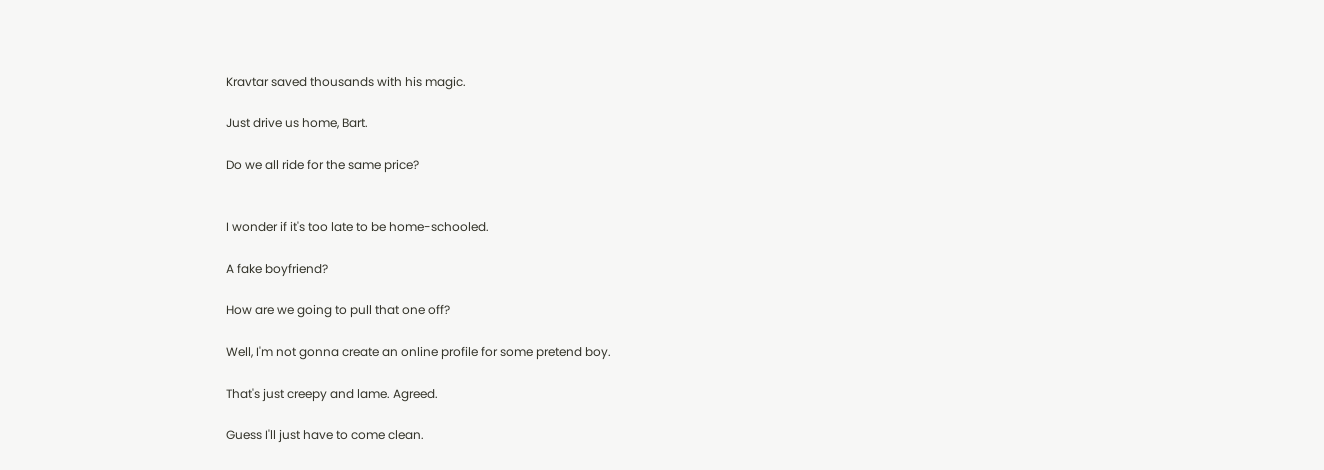Kravtar saved thousands with his magic.

Just drive us home, Bart.

Do we all ride for the same price?


I wonder if it's too late to be home-schooled.

A fake boyfriend?

How are we going to pull that one off?

Well, I'm not gonna create an online profile for some pretend boy.

That's just creepy and lame. Agreed.

Guess I'll just have to come clean.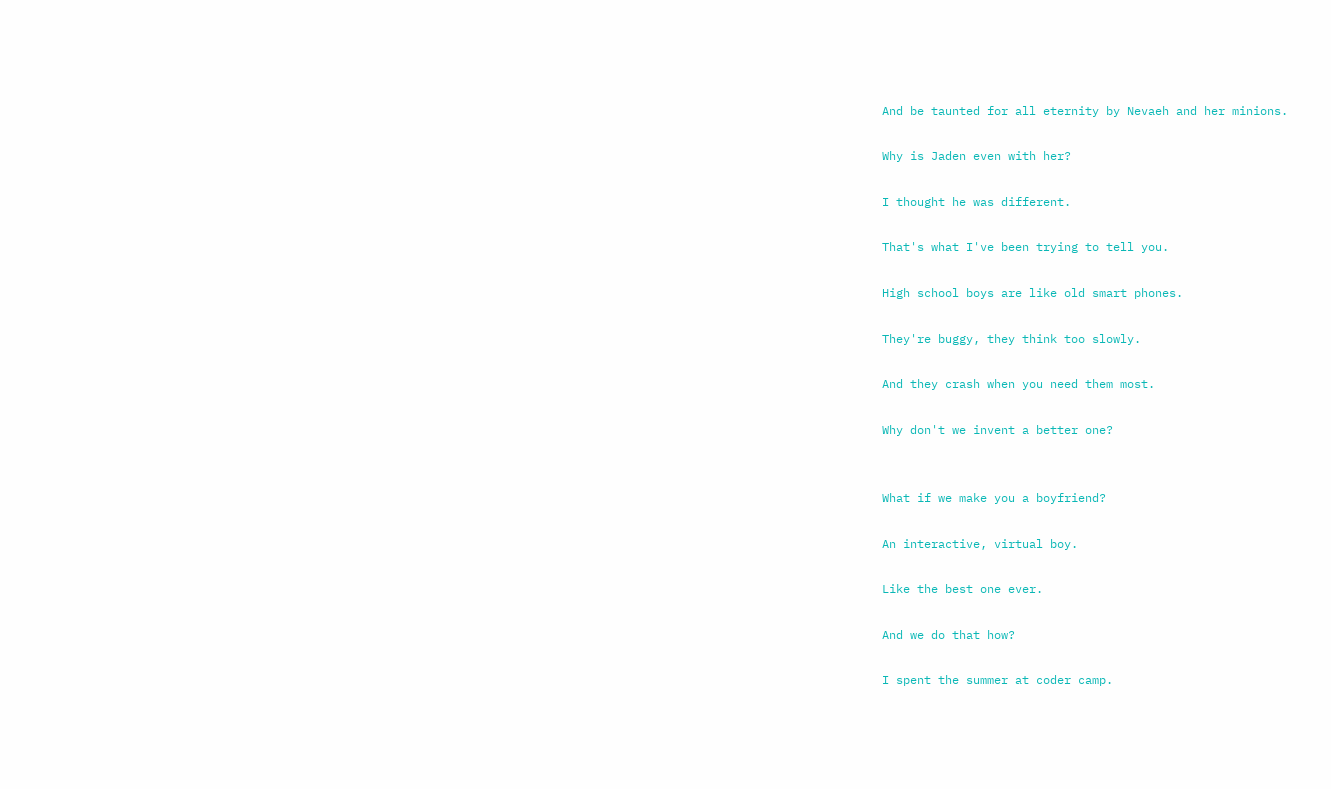And be taunted for all eternity by Nevaeh and her minions.

Why is Jaden even with her?

I thought he was different.

That's what I've been trying to tell you.

High school boys are like old smart phones.

They're buggy, they think too slowly.

And they crash when you need them most.

Why don't we invent a better one?


What if we make you a boyfriend?

An interactive, virtual boy.

Like the best one ever.

And we do that how?

I spent the summer at coder camp.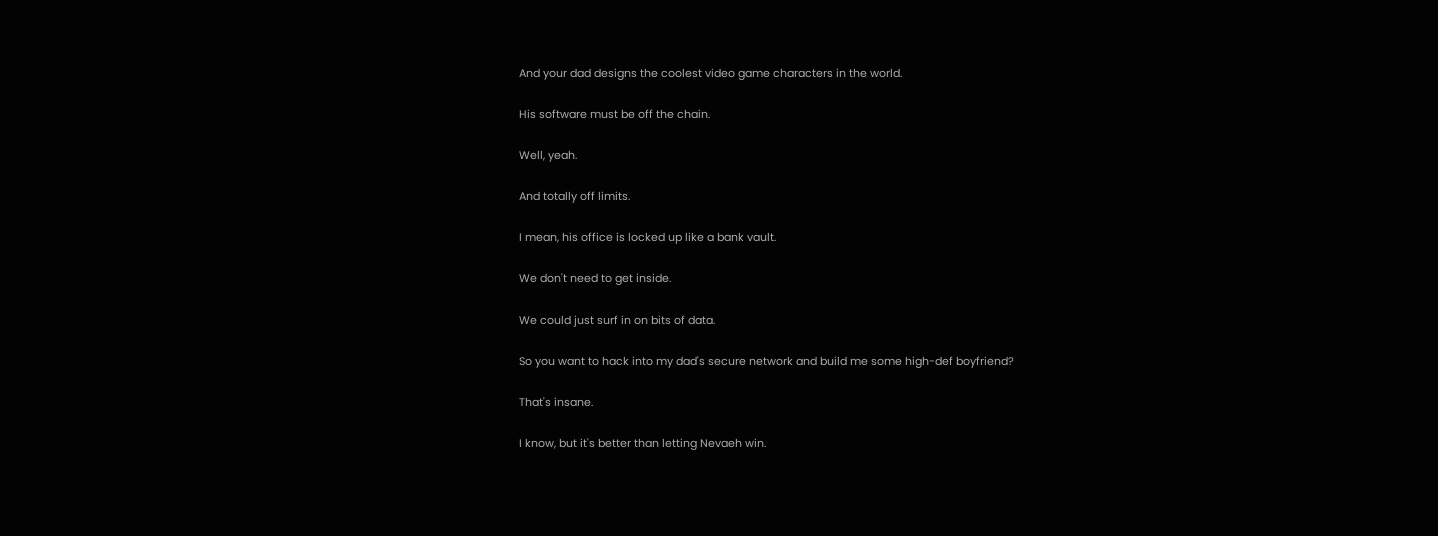And your dad designs the coolest video game characters in the world.

His software must be off the chain.

Well, yeah.

And totally off limits.

I mean, his office is locked up like a bank vault.

We don't need to get inside.

We could just surf in on bits of data.

So you want to hack into my dad's secure network and build me some high-def boyfriend?

That's insane.

I know, but it's better than letting Nevaeh win.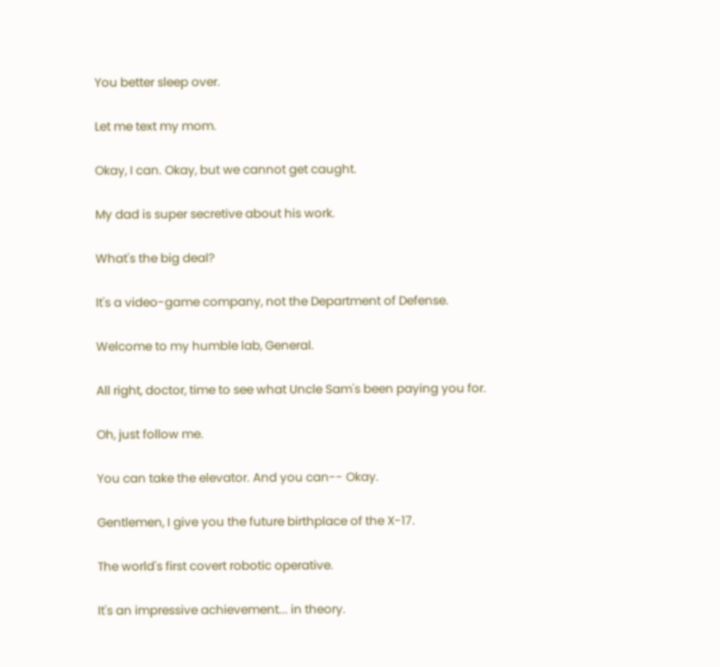You better sleep over.

Let me text my mom.

Okay, I can. Okay, but we cannot get caught.

My dad is super secretive about his work.

What's the big deal?

It's a video-game company, not the Department of Defense.

Welcome to my humble lab, General.

All right, doctor, time to see what Uncle Sam's been paying you for.

Oh, just follow me.

You can take the elevator. And you can-- Okay.

Gentlemen, I give you the future birthplace of the X-17.

The world's first covert robotic operative.

It's an impressive achievement... in theory.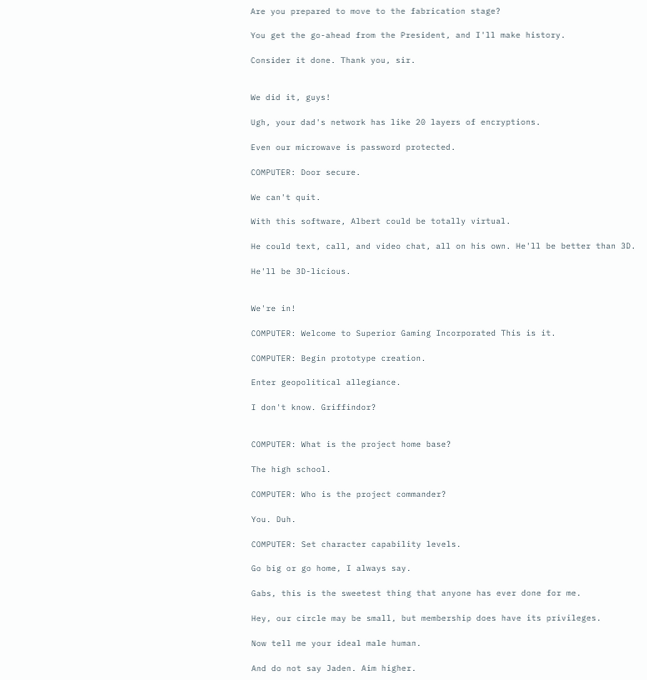Are you prepared to move to the fabrication stage?

You get the go-ahead from the President, and I'll make history.

Consider it done. Thank you, sir.


We did it, guys!

Ugh, your dad's network has like 20 layers of encryptions.

Even our microwave is password protected.

COMPUTER: Door secure.

We can't quit.

With this software, Albert could be totally virtual.

He could text, call, and video chat, all on his own. He'll be better than 3D.

He'll be 3D-licious.


We're in!

COMPUTER: Welcome to Superior Gaming Incorporated This is it.

COMPUTER: Begin prototype creation.

Enter geopolitical allegiance.

I don't know. Griffindor?


COMPUTER: What is the project home base?

The high school.

COMPUTER: Who is the project commander?

You. Duh.

COMPUTER: Set character capability levels.

Go big or go home, I always say.

Gabs, this is the sweetest thing that anyone has ever done for me.

Hey, our circle may be small, but membership does have its privileges.

Now tell me your ideal male human.

And do not say Jaden. Aim higher.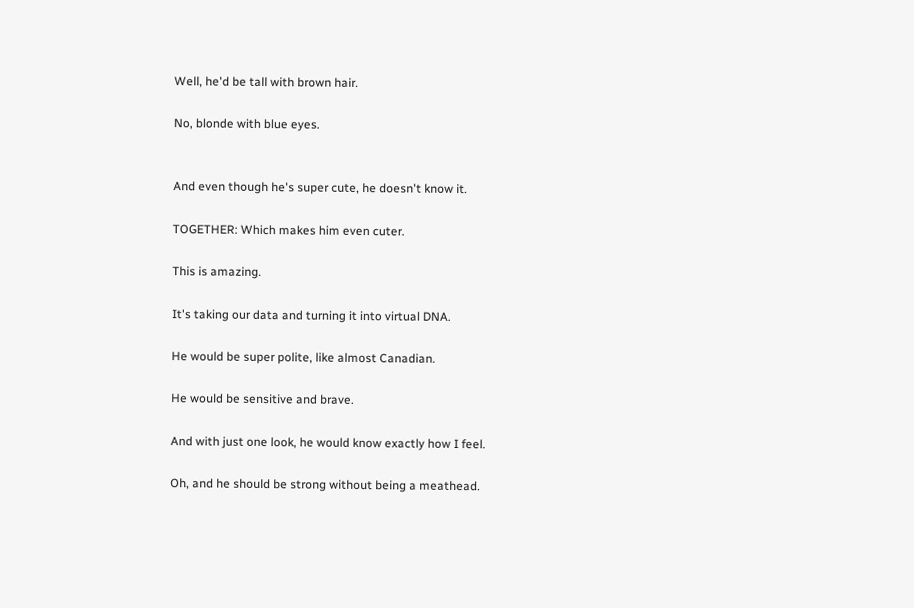Well, he'd be tall with brown hair.

No, blonde with blue eyes.


And even though he's super cute, he doesn't know it.

TOGETHER: Which makes him even cuter.

This is amazing.

It's taking our data and turning it into virtual DNA.

He would be super polite, like almost Canadian.

He would be sensitive and brave.

And with just one look, he would know exactly how I feel.

Oh, and he should be strong without being a meathead.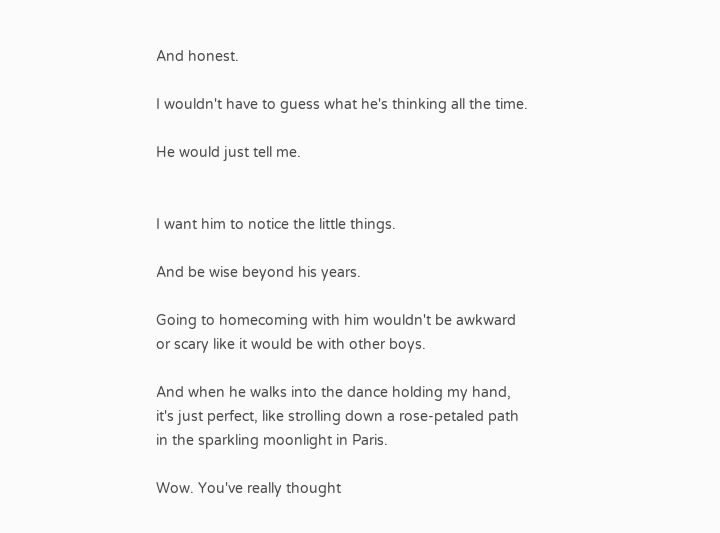And honest.

I wouldn't have to guess what he's thinking all the time.

He would just tell me.


I want him to notice the little things.

And be wise beyond his years.

Going to homecoming with him wouldn't be awkward or scary like it would be with other boys.

And when he walks into the dance holding my hand, it's just perfect, like strolling down a rose-petaled path in the sparkling moonlight in Paris.

Wow. You've really thought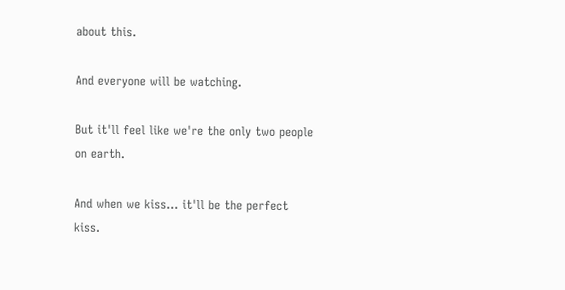about this.

And everyone will be watching.

But it'll feel like we're the only two people on earth.

And when we kiss... it'll be the perfect kiss.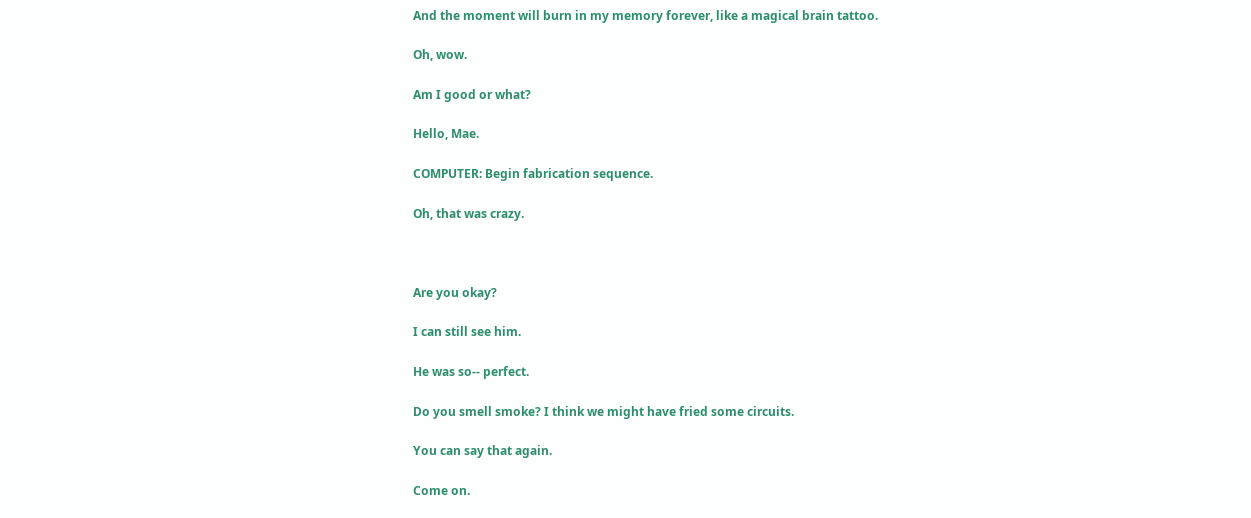And the moment will burn in my memory forever, like a magical brain tattoo.

Oh, wow.

Am I good or what?

Hello, Mae.

COMPUTER: Begin fabrication sequence.

Oh, that was crazy.



Are you okay?

I can still see him.

He was so-- perfect.

Do you smell smoke? I think we might have fried some circuits.

You can say that again.

Come on.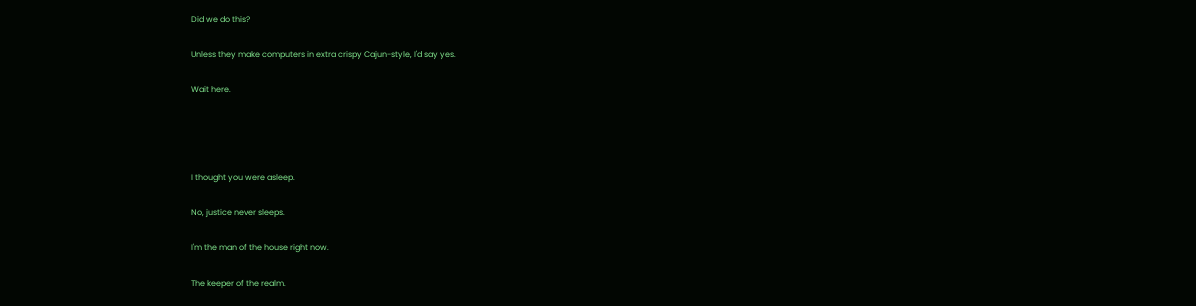Did we do this?

Unless they make computers in extra crispy Cajun-style, I'd say yes.

Wait here.




I thought you were asleep.

No, justice never sleeps.

I'm the man of the house right now.

The keeper of the realm.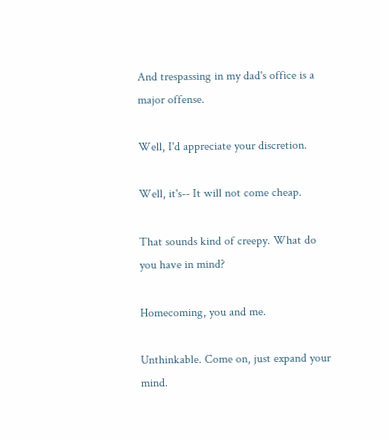And trespassing in my dad's office is a major offense.

Well, I'd appreciate your discretion.

Well, it's-- It will not come cheap.

That sounds kind of creepy. What do you have in mind?

Homecoming, you and me.

Unthinkable. Come on, just expand your mind.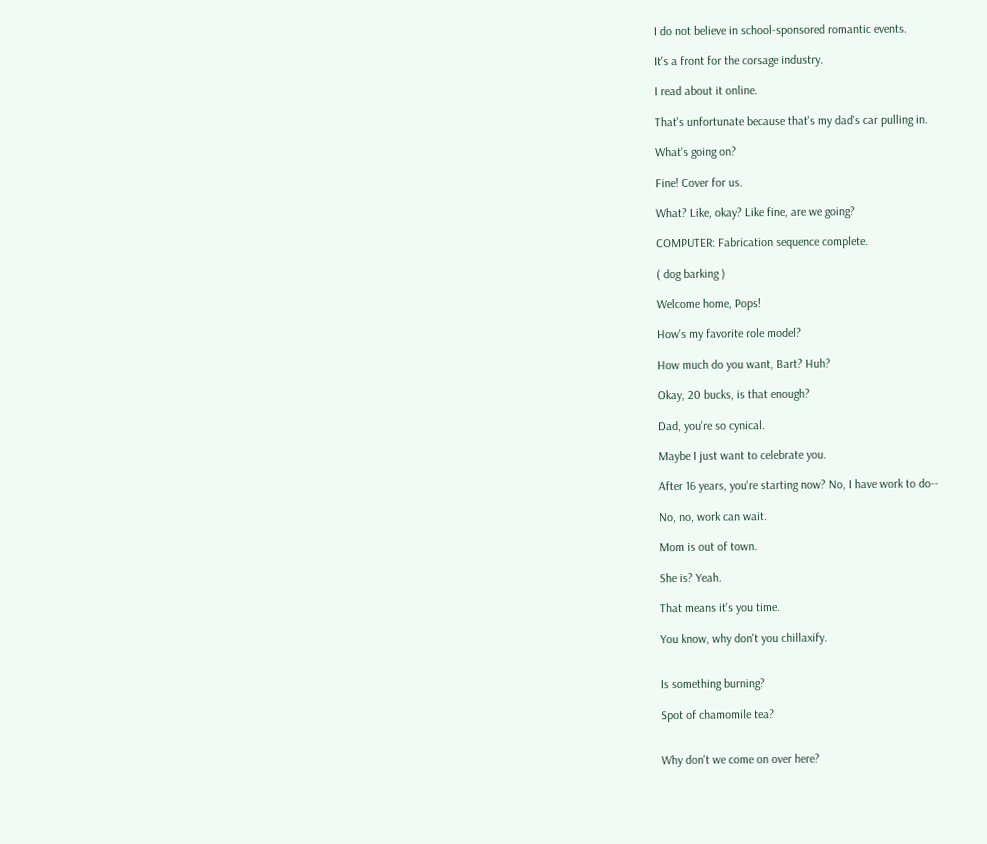I do not believe in school-sponsored romantic events.

It's a front for the corsage industry.

I read about it online.

That's unfortunate because that's my dad's car pulling in.

What's going on?

Fine! Cover for us.

What? Like, okay? Like fine, are we going?

COMPUTER: Fabrication sequence complete.

( dog barking )

Welcome home, Pops!

How's my favorite role model?

How much do you want, Bart? Huh?

Okay, 20 bucks, is that enough?

Dad, you're so cynical.

Maybe I just want to celebrate you.

After 16 years, you're starting now? No, I have work to do--

No, no, work can wait.

Mom is out of town.

She is? Yeah.

That means it's you time.

You know, why don't you chillaxify.


Is something burning?

Spot of chamomile tea?


Why don't we come on over here?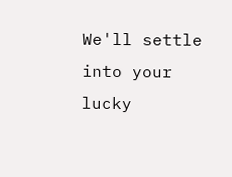We'll settle into your lucky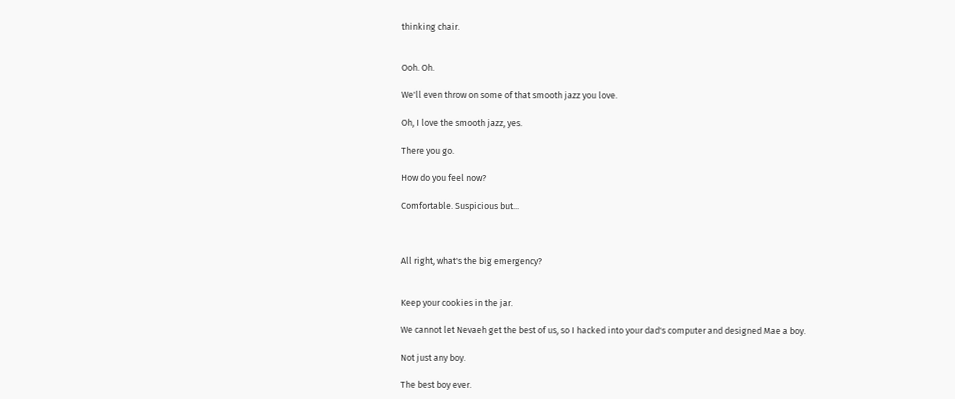thinking chair.


Ooh. Oh.

We'll even throw on some of that smooth jazz you love.

Oh, I love the smooth jazz, yes.

There you go.

How do you feel now?

Comfortable. Suspicious but...



All right, what's the big emergency?


Keep your cookies in the jar.

We cannot let Nevaeh get the best of us, so I hacked into your dad's computer and designed Mae a boy.

Not just any boy.

The best boy ever.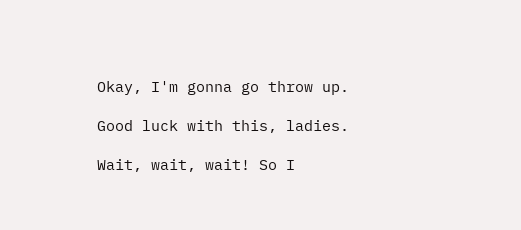Okay, I'm gonna go throw up.

Good luck with this, ladies.

Wait, wait, wait! So I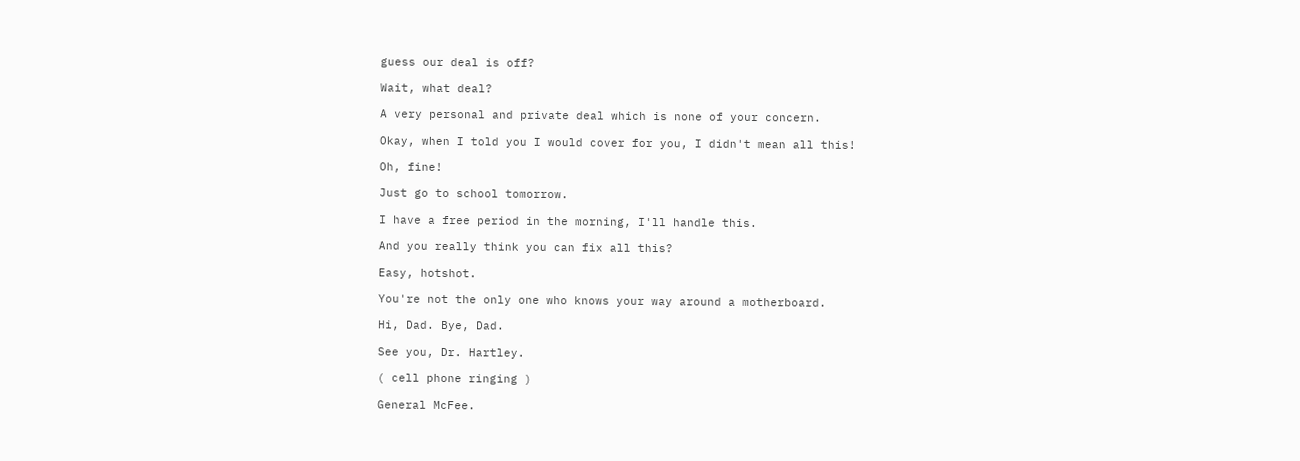guess our deal is off?

Wait, what deal?

A very personal and private deal which is none of your concern.

Okay, when I told you I would cover for you, I didn't mean all this!

Oh, fine!

Just go to school tomorrow.

I have a free period in the morning, I'll handle this.

And you really think you can fix all this?

Easy, hotshot.

You're not the only one who knows your way around a motherboard.

Hi, Dad. Bye, Dad.

See you, Dr. Hartley.

( cell phone ringing )

General McFee.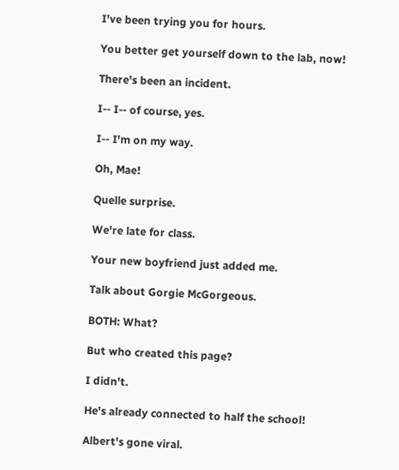I've been trying you for hours.

You better get yourself down to the lab, now!

There's been an incident.

I-- I-- of course, yes.

I-- I'm on my way.

Oh, Mae!

Quelle surprise.

We're late for class.

Your new boyfriend just added me.

Talk about Gorgie McGorgeous.

BOTH: What?

But who created this page?

I didn't.

He's already connected to half the school!

Albert's gone viral.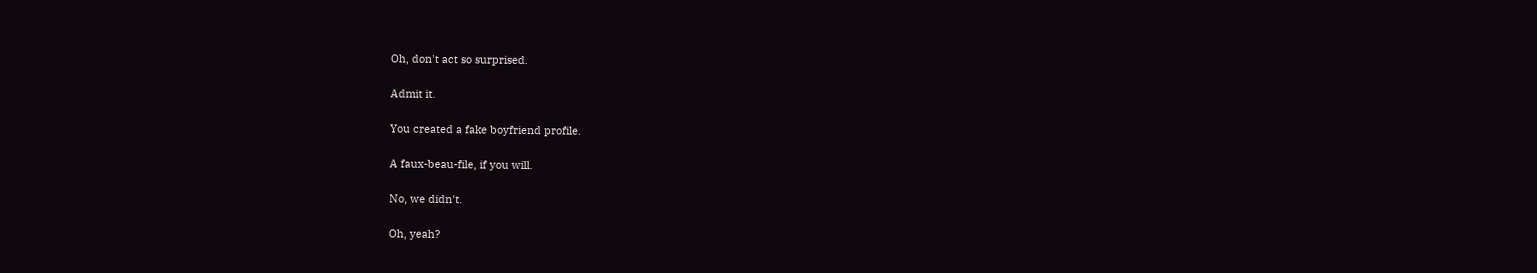Oh, don't act so surprised.

Admit it.

You created a fake boyfriend profile.

A faux-beau-file, if you will.

No, we didn't.

Oh, yeah?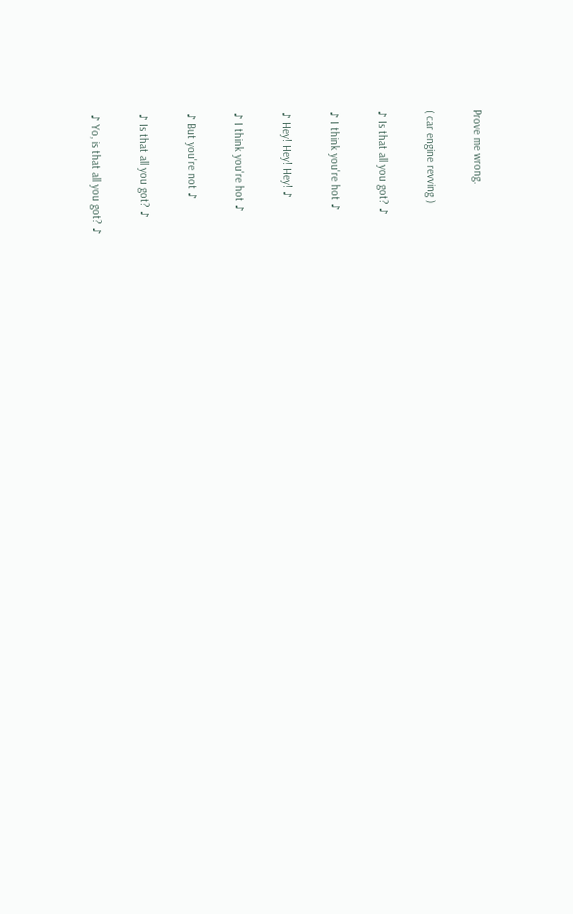Prove me wrong.

( car engine revving )

♪ Is that all you got? ♪

♪ I think you're hot ♪

♪ Hey! Hey! Hey! ♪

♪ I think you're hot ♪

♪ But you're not ♪

♪ Is that all you got? ♪

♪ Yo, is that all you got? ♪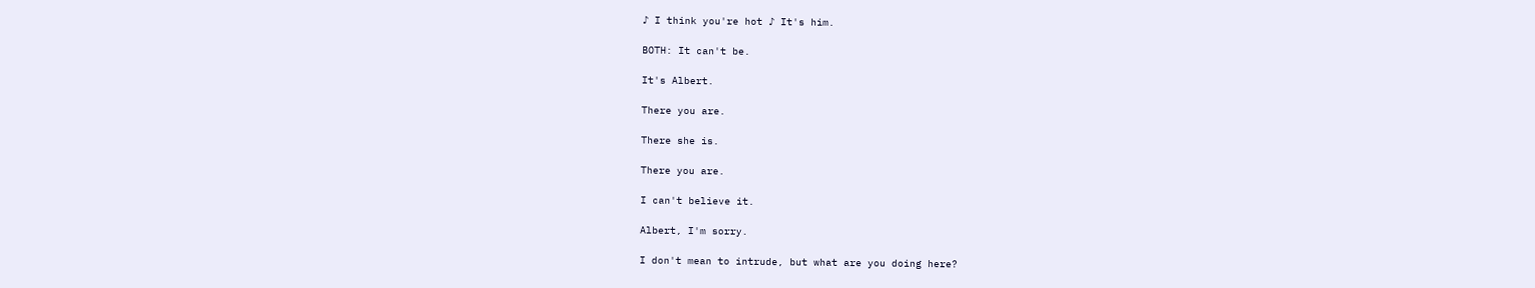♪ I think you're hot ♪ It's him.

BOTH: It can't be.

It's Albert.

There you are.

There she is.

There you are.

I can't believe it.

Albert, I'm sorry.

I don't mean to intrude, but what are you doing here?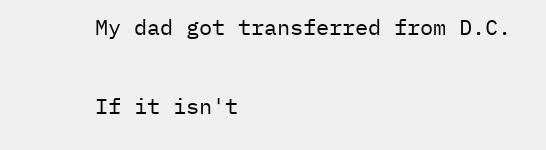My dad got transferred from D.C.

If it isn't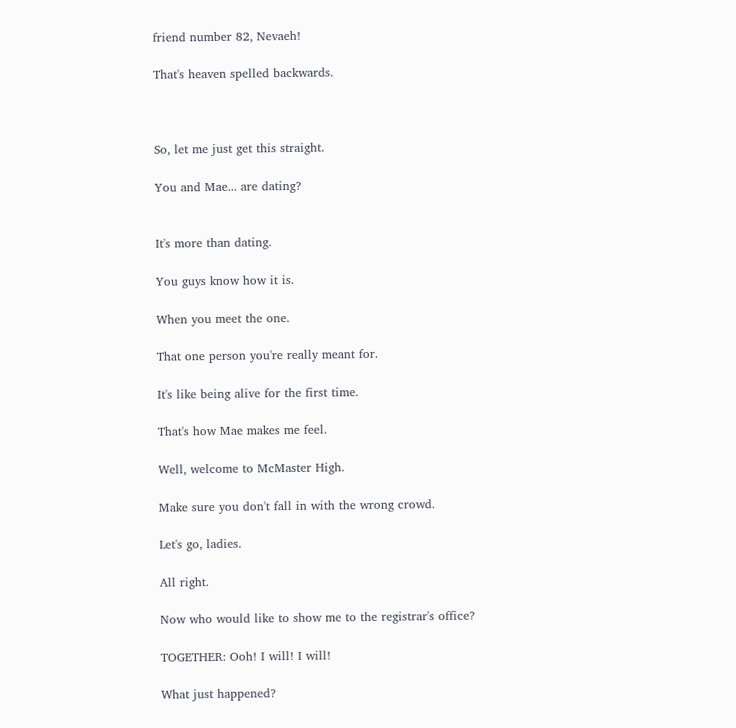friend number 82, Nevaeh!

That's heaven spelled backwards.



So, let me just get this straight.

You and Mae... are dating?


It's more than dating.

You guys know how it is.

When you meet the one.

That one person you're really meant for.

It's like being alive for the first time.

That's how Mae makes me feel.

Well, welcome to McMaster High.

Make sure you don't fall in with the wrong crowd.

Let's go, ladies.

All right.

Now who would like to show me to the registrar's office?

TOGETHER: Ooh! I will! I will!

What just happened?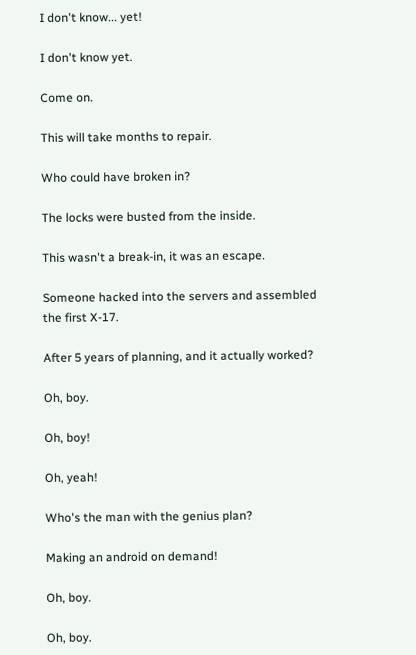I don't know... yet!

I don't know yet.

Come on.

This will take months to repair.

Who could have broken in?

The locks were busted from the inside.

This wasn't a break-in, it was an escape.

Someone hacked into the servers and assembled the first X-17.

After 5 years of planning, and it actually worked?

Oh, boy.

Oh, boy!

Oh, yeah!

Who's the man with the genius plan?

Making an android on demand!

Oh, boy.

Oh, boy.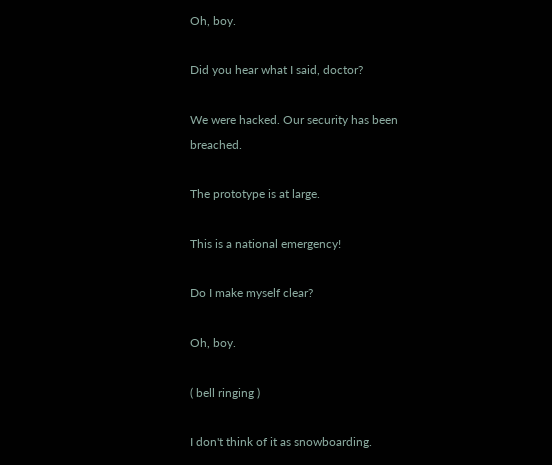Oh, boy.

Did you hear what I said, doctor?

We were hacked. Our security has been breached.

The prototype is at large.

This is a national emergency!

Do I make myself clear?

Oh, boy.

( bell ringing )

I don't think of it as snowboarding.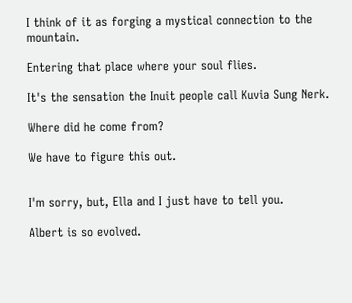I think of it as forging a mystical connection to the mountain.

Entering that place where your soul flies.

It's the sensation the Inuit people call Kuvia Sung Nerk.

Where did he come from?

We have to figure this out.


I'm sorry, but, Ella and I just have to tell you.

Albert is so evolved.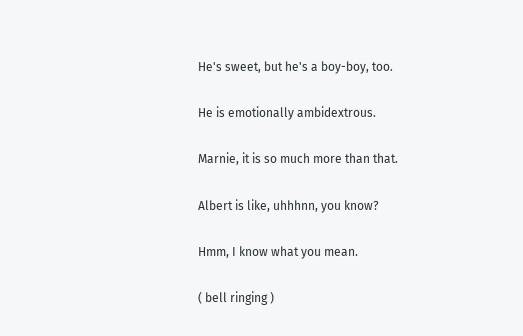He's sweet, but he's a boy-boy, too.

He is emotionally ambidextrous.

Marnie, it is so much more than that.

Albert is like, uhhhnn, you know?

Hmm, I know what you mean.

( bell ringing )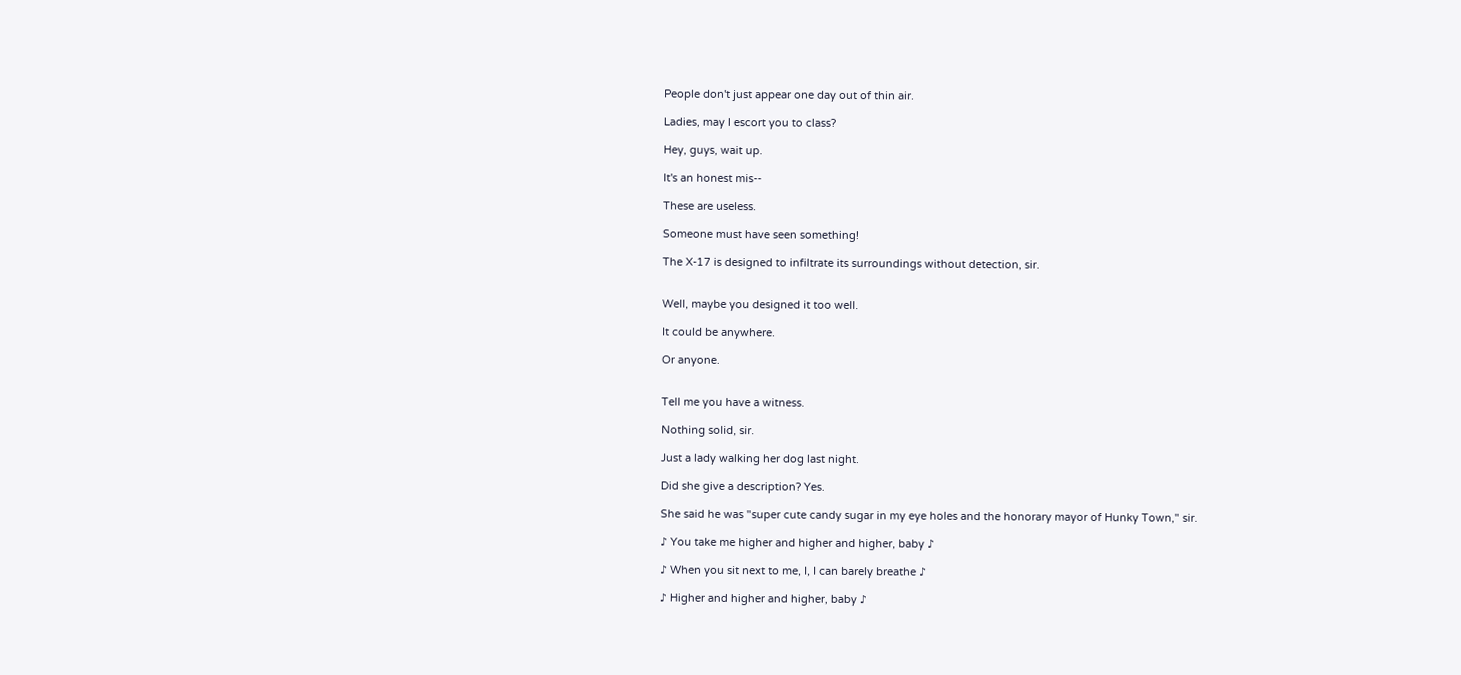People don't just appear one day out of thin air.

Ladies, may I escort you to class?

Hey, guys, wait up.

It's an honest mis--

These are useless.

Someone must have seen something!

The X-17 is designed to infiltrate its surroundings without detection, sir.


Well, maybe you designed it too well.

It could be anywhere.

Or anyone.


Tell me you have a witness.

Nothing solid, sir.

Just a lady walking her dog last night.

Did she give a description? Yes.

She said he was "super cute candy sugar in my eye holes and the honorary mayor of Hunky Town," sir.

♪ You take me higher and higher and higher, baby ♪

♪ When you sit next to me, I, I can barely breathe ♪

♪ Higher and higher and higher, baby ♪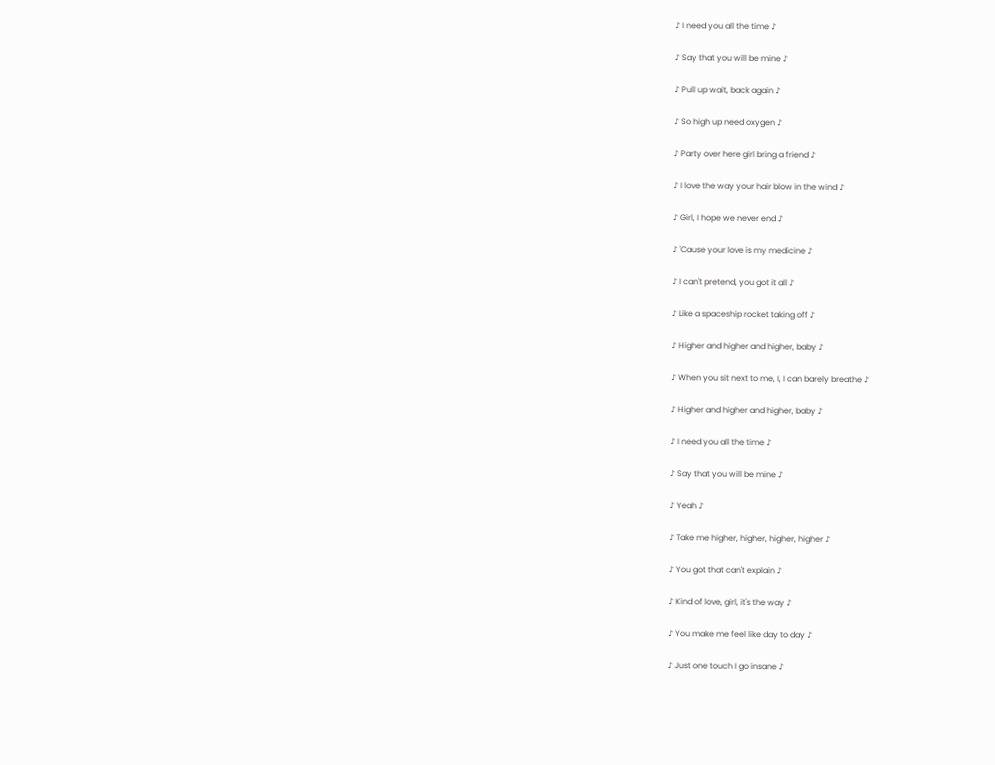♪ I need you all the time ♪

♪ Say that you will be mine ♪

♪ Pull up wait, back again ♪

♪ So high up need oxygen ♪

♪ Party over here girl bring a friend ♪

♪ I love the way your hair blow in the wind ♪

♪ Girl, I hope we never end ♪

♪ 'Cause your love is my medicine ♪

♪ I can't pretend, you got it all ♪

♪ Like a spaceship rocket taking off ♪

♪ Higher and higher and higher, baby ♪

♪ When you sit next to me, I, I can barely breathe ♪

♪ Higher and higher and higher, baby ♪

♪ I need you all the time ♪

♪ Say that you will be mine ♪

♪ Yeah ♪

♪ Take me higher, higher, higher, higher ♪

♪ You got that can't explain ♪

♪ Kind of love, girl, it's the way ♪

♪ You make me feel like day to day ♪

♪ Just one touch I go insane ♪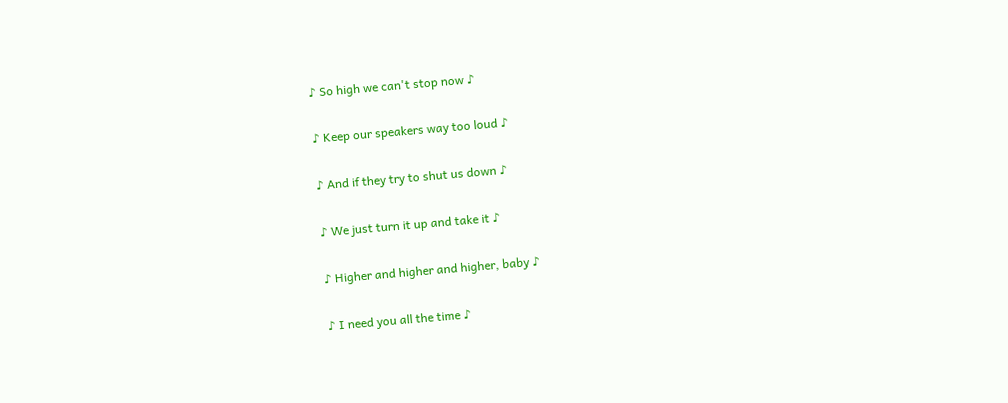♪ So high we can't stop now ♪

♪ Keep our speakers way too loud ♪

♪ And if they try to shut us down ♪

♪ We just turn it up and take it ♪

♪ Higher and higher and higher, baby ♪

♪ I need you all the time ♪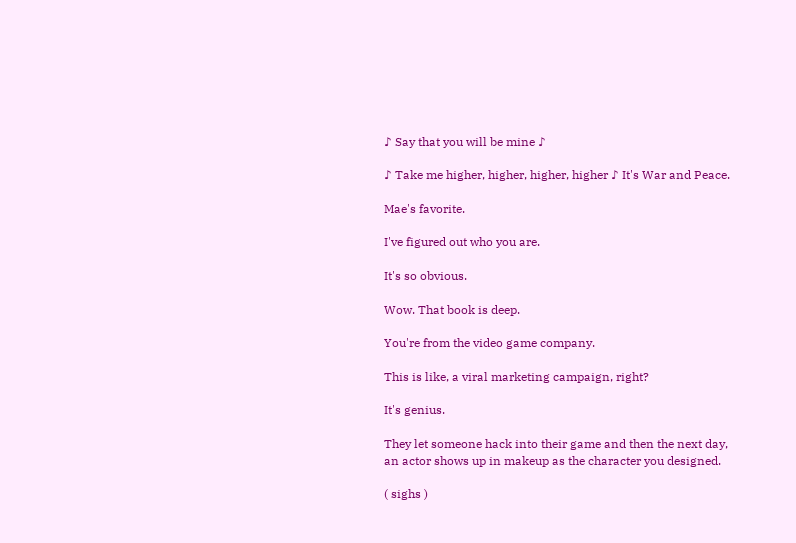♪ Say that you will be mine ♪

♪ Take me higher, higher, higher, higher ♪ It's War and Peace.

Mae's favorite.

I've figured out who you are.

It's so obvious.

Wow. That book is deep.

You're from the video game company.

This is like, a viral marketing campaign, right?

It's genius.

They let someone hack into their game and then the next day, an actor shows up in makeup as the character you designed.

( sighs )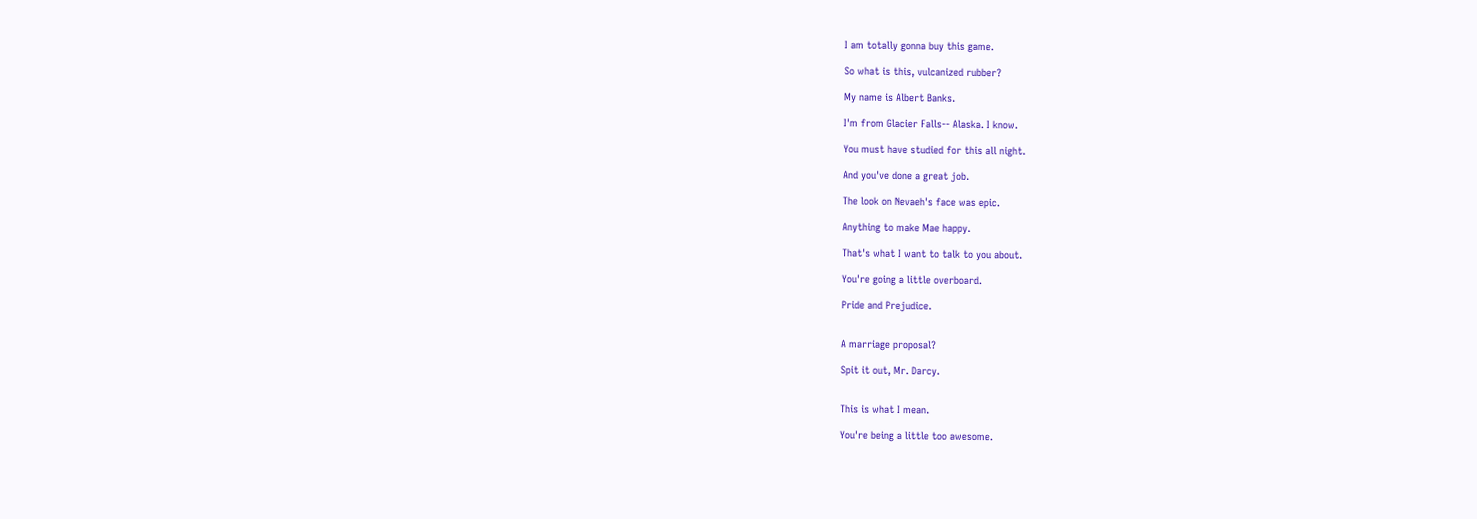I am totally gonna buy this game.

So what is this, vulcanized rubber?

My name is Albert Banks.

I'm from Glacier Falls-- Alaska. I know.

You must have studied for this all night.

And you've done a great job.

The look on Nevaeh's face was epic.

Anything to make Mae happy.

That's what I want to talk to you about.

You're going a little overboard.

Pride and Prejudice.


A marriage proposal?

Spit it out, Mr. Darcy.


This is what I mean.

You're being a little too awesome.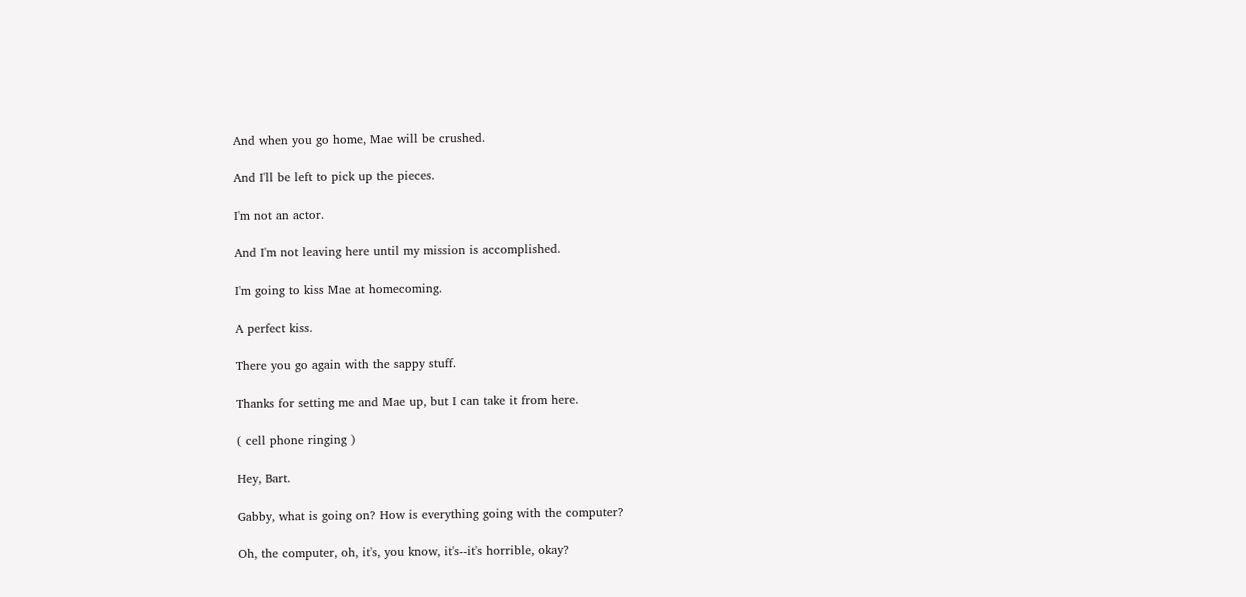And when you go home, Mae will be crushed.

And I'll be left to pick up the pieces.

I'm not an actor.

And I'm not leaving here until my mission is accomplished.

I'm going to kiss Mae at homecoming.

A perfect kiss.

There you go again with the sappy stuff.

Thanks for setting me and Mae up, but I can take it from here.

( cell phone ringing )

Hey, Bart.

Gabby, what is going on? How is everything going with the computer?

Oh, the computer, oh, it's, you know, it's--it's horrible, okay?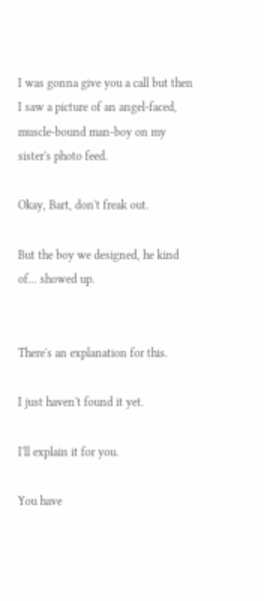I was gonna give you a call but then I saw a picture of an angel-faced, muscle-bound man-boy on my sister's photo feed.

Okay, Bart, don't freak out.

But the boy we designed, he kind of... showed up.


There's an explanation for this.

I just haven't found it yet.

I'll explain it for you.

You have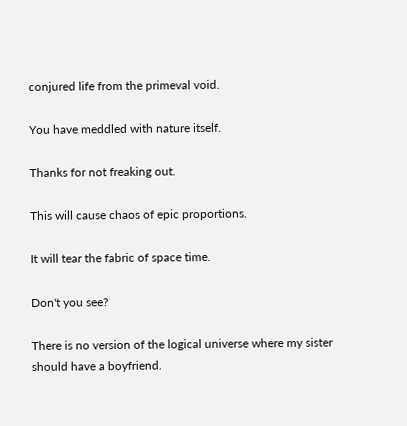conjured life from the primeval void.

You have meddled with nature itself.

Thanks for not freaking out.

This will cause chaos of epic proportions.

It will tear the fabric of space time.

Don't you see?

There is no version of the logical universe where my sister should have a boyfriend.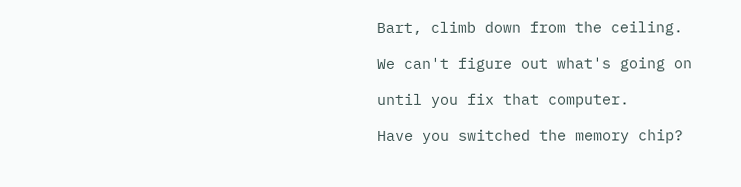Bart, climb down from the ceiling.

We can't figure out what's going on

until you fix that computer.

Have you switched the memory chip?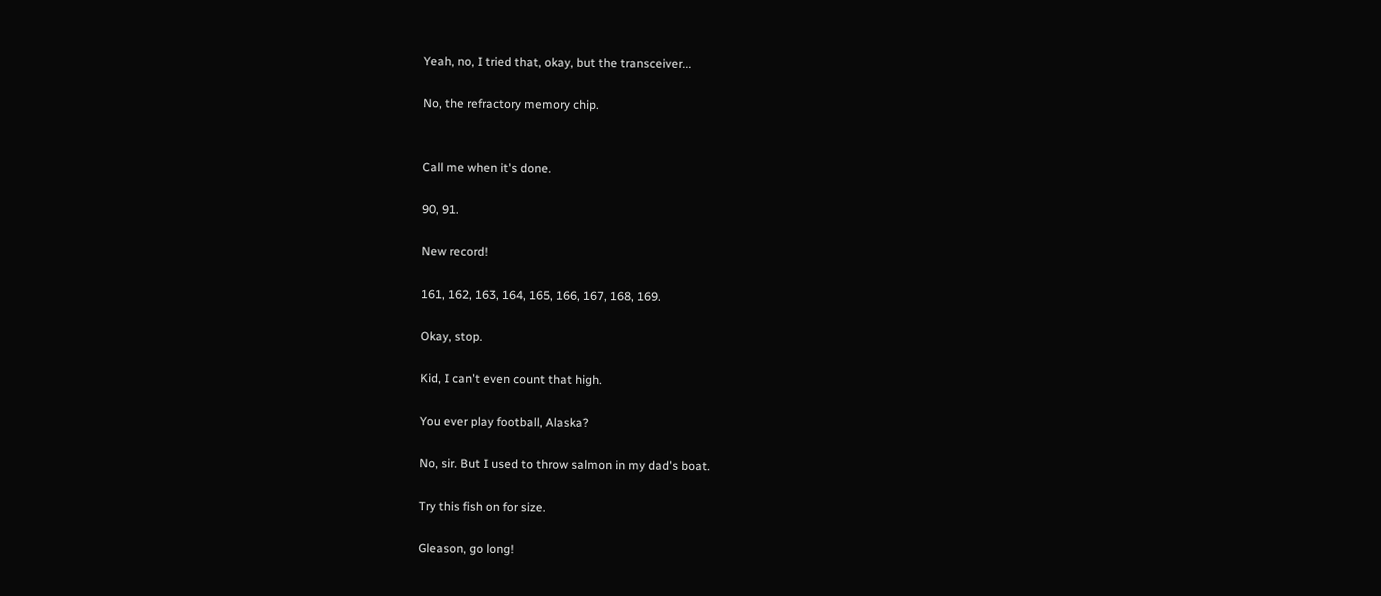Yeah, no, I tried that, okay, but the transceiver...

No, the refractory memory chip.


Call me when it's done.

90, 91.

New record!

161, 162, 163, 164, 165, 166, 167, 168, 169.

Okay, stop.

Kid, I can't even count that high.

You ever play football, Alaska?

No, sir. But I used to throw salmon in my dad's boat.

Try this fish on for size.

Gleason, go long!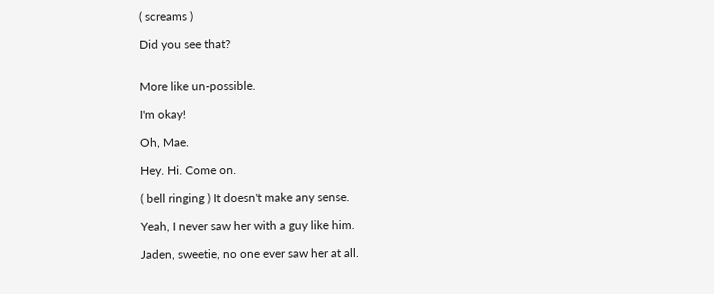( screams )

Did you see that?


More like un-possible.

I'm okay!

Oh, Mae.

Hey. Hi. Come on.

( bell ringing ) It doesn't make any sense.

Yeah, I never saw her with a guy like him.

Jaden, sweetie, no one ever saw her at all.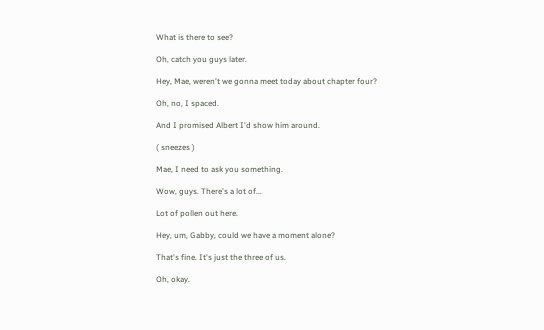What is there to see?

Oh, catch you guys later.

Hey, Mae, weren't we gonna meet today about chapter four?

Oh, no, I spaced.

And I promised Albert I'd show him around.

( sneezes )

Mae, I need to ask you something.

Wow, guys. There's a lot of...

Lot of pollen out here.

Hey, um, Gabby, could we have a moment alone?

That's fine. It's just the three of us.

Oh, okay.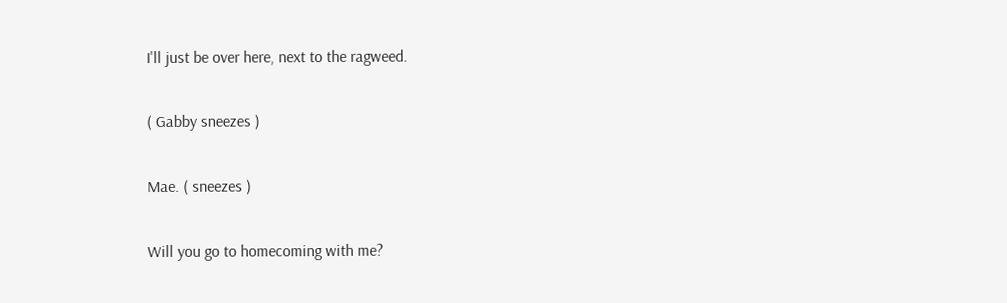I'll just be over here, next to the ragweed.

( Gabby sneezes )

Mae. ( sneezes )

Will you go to homecoming with me?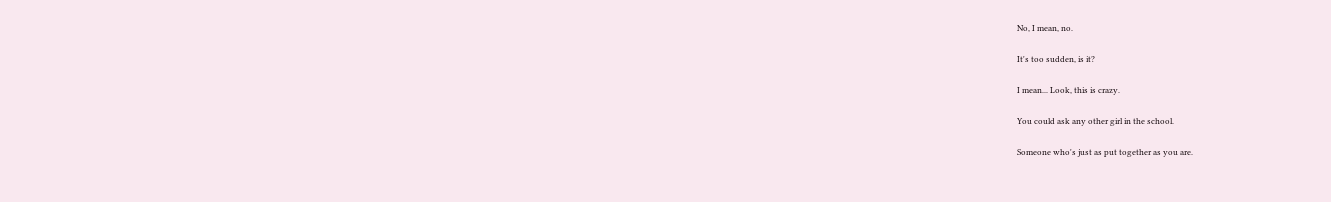No, I mean, no.

It's too sudden, is it?

I mean... Look, this is crazy.

You could ask any other girl in the school.

Someone who's just as put together as you are.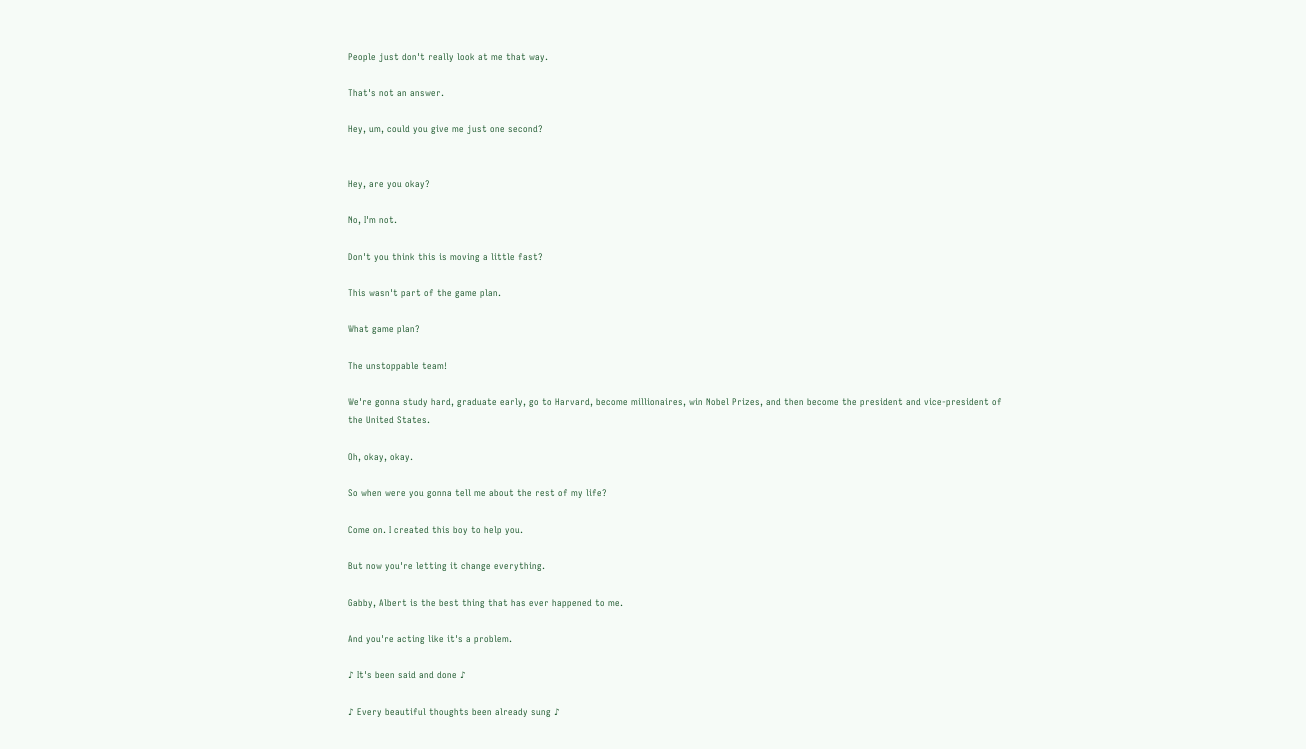People just don't really look at me that way.

That's not an answer.

Hey, um, could you give me just one second?


Hey, are you okay?

No, I'm not.

Don't you think this is moving a little fast?

This wasn't part of the game plan.

What game plan?

The unstoppable team!

We're gonna study hard, graduate early, go to Harvard, become millionaires, win Nobel Prizes, and then become the president and vice-president of the United States.

Oh, okay, okay.

So when were you gonna tell me about the rest of my life?

Come on. I created this boy to help you.

But now you're letting it change everything.

Gabby, Albert is the best thing that has ever happened to me.

And you're acting like it's a problem.

♪ It's been said and done ♪

♪ Every beautiful thoughts been already sung ♪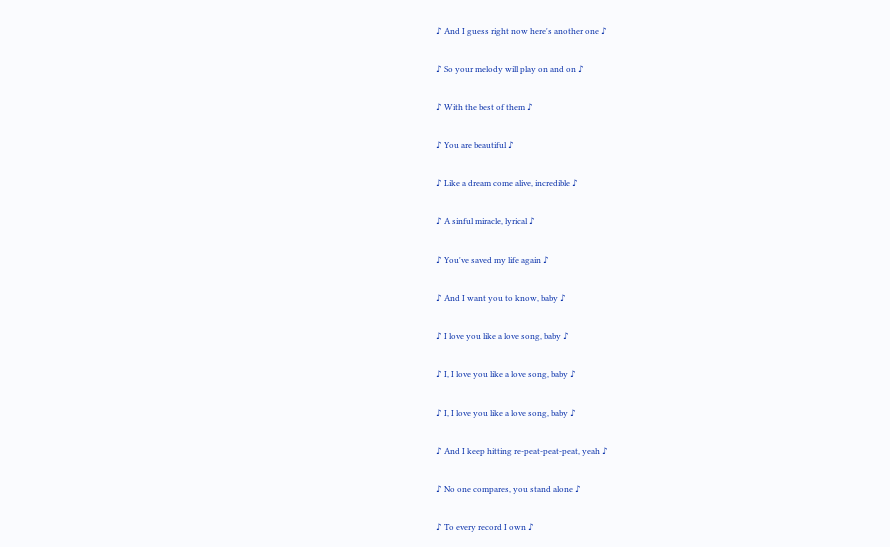♪ And I guess right now here's another one ♪

♪ So your melody will play on and on ♪

♪ With the best of them ♪

♪ You are beautiful ♪

♪ Like a dream come alive, incredible ♪

♪ A sinful miracle, lyrical ♪

♪ You've saved my life again ♪

♪ And I want you to know, baby ♪

♪ I love you like a love song, baby ♪

♪ I, I love you like a love song, baby ♪

♪ I, I love you like a love song, baby ♪

♪ And I keep hitting re-peat-peat-peat, yeah ♪

♪ No one compares, you stand alone ♪

♪ To every record I own ♪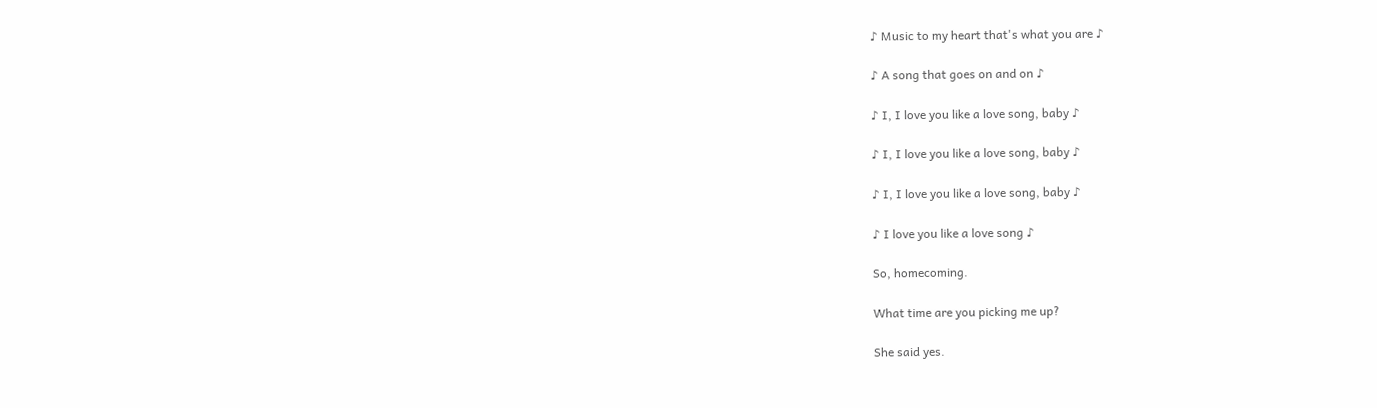♪ Music to my heart that's what you are ♪

♪ A song that goes on and on ♪

♪ I, I love you like a love song, baby ♪

♪ I, I love you like a love song, baby ♪

♪ I, I love you like a love song, baby ♪

♪ I love you like a love song ♪

So, homecoming.

What time are you picking me up?

She said yes.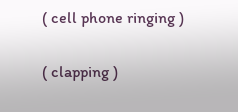( cell phone ringing )

( clapping )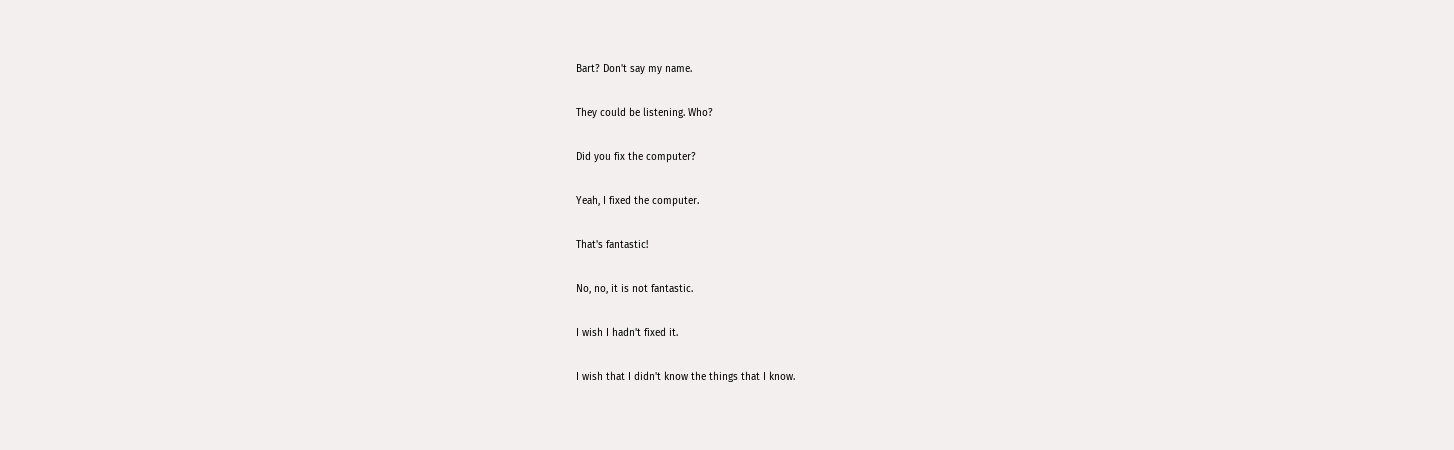Bart? Don't say my name.

They could be listening. Who?

Did you fix the computer?

Yeah, I fixed the computer.

That's fantastic!

No, no, it is not fantastic.

I wish I hadn't fixed it.

I wish that I didn't know the things that I know.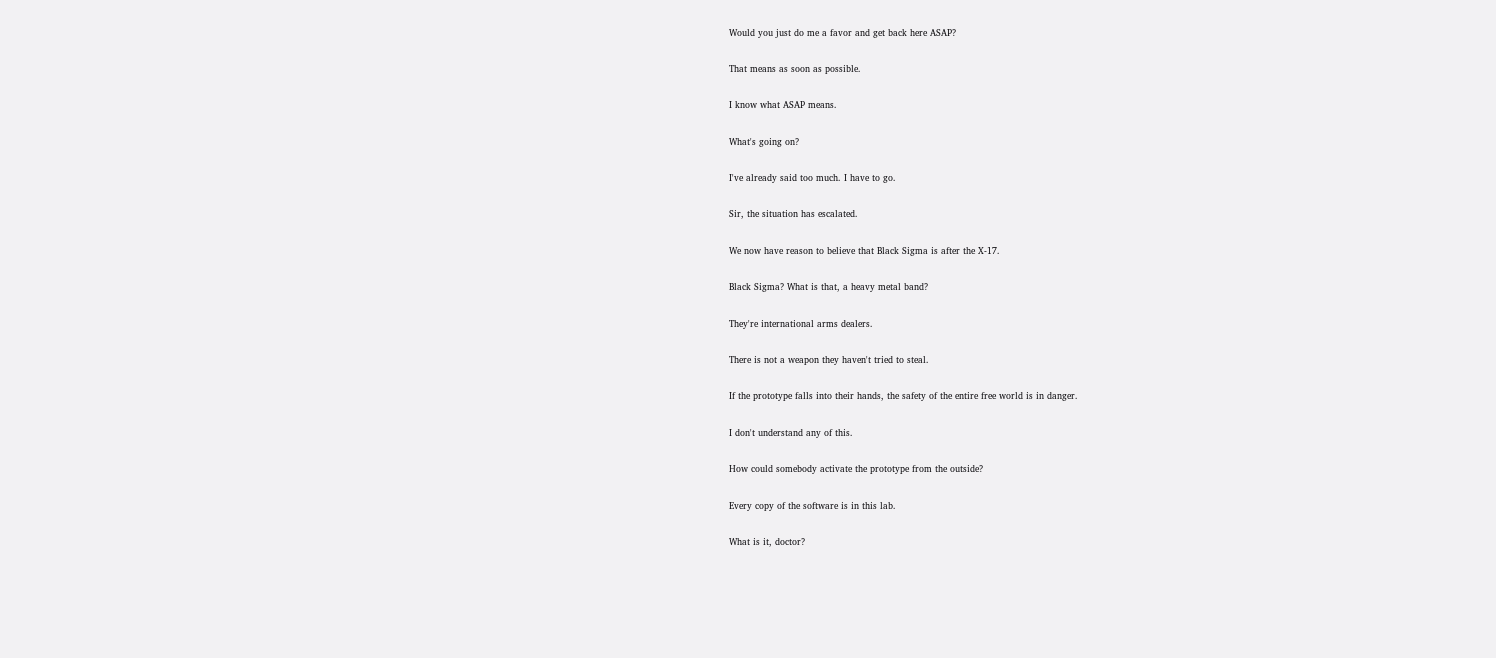Would you just do me a favor and get back here ASAP?

That means as soon as possible.

I know what ASAP means.

What's going on?

I've already said too much. I have to go.

Sir, the situation has escalated.

We now have reason to believe that Black Sigma is after the X-17.

Black Sigma? What is that, a heavy metal band?

They're international arms dealers.

There is not a weapon they haven't tried to steal.

If the prototype falls into their hands, the safety of the entire free world is in danger.

I don't understand any of this.

How could somebody activate the prototype from the outside?

Every copy of the software is in this lab.

What is it, doctor?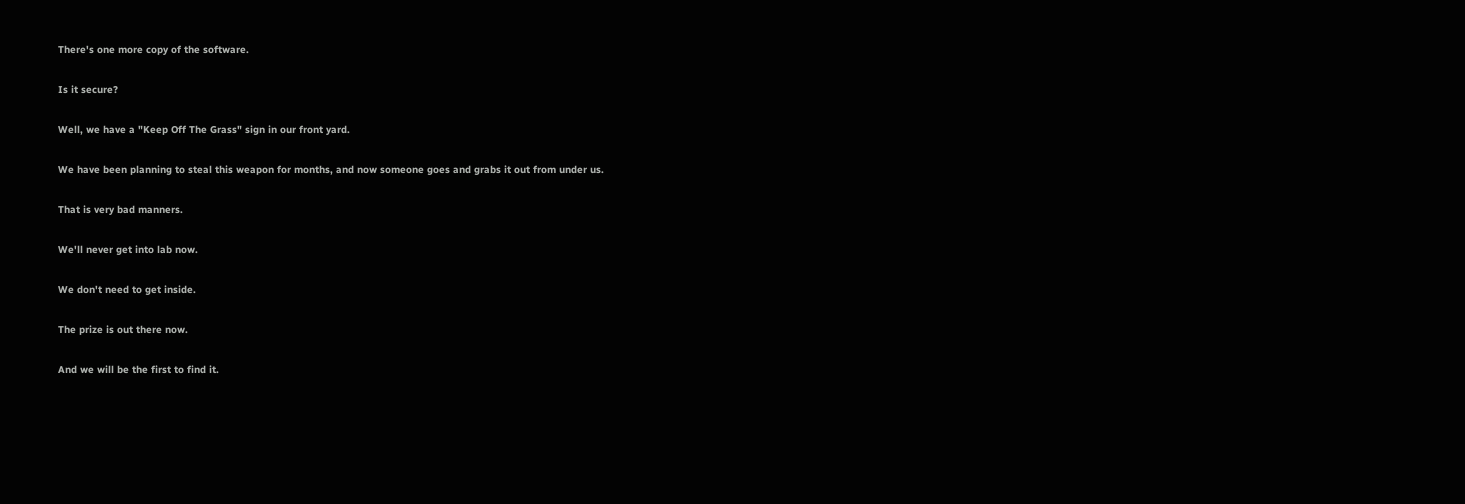There's one more copy of the software.

Is it secure?

Well, we have a "Keep Off The Grass" sign in our front yard.

We have been planning to steal this weapon for months, and now someone goes and grabs it out from under us.

That is very bad manners.

We'll never get into lab now.

We don't need to get inside.

The prize is out there now.

And we will be the first to find it.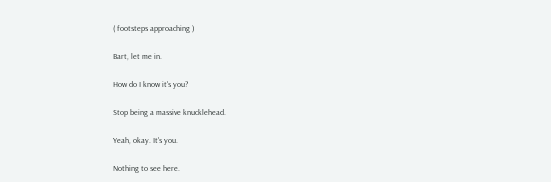( footsteps approaching )

Bart, let me in.

How do I know it's you?

Stop being a massive knucklehead.

Yeah, okay. It's you.

Nothing to see here.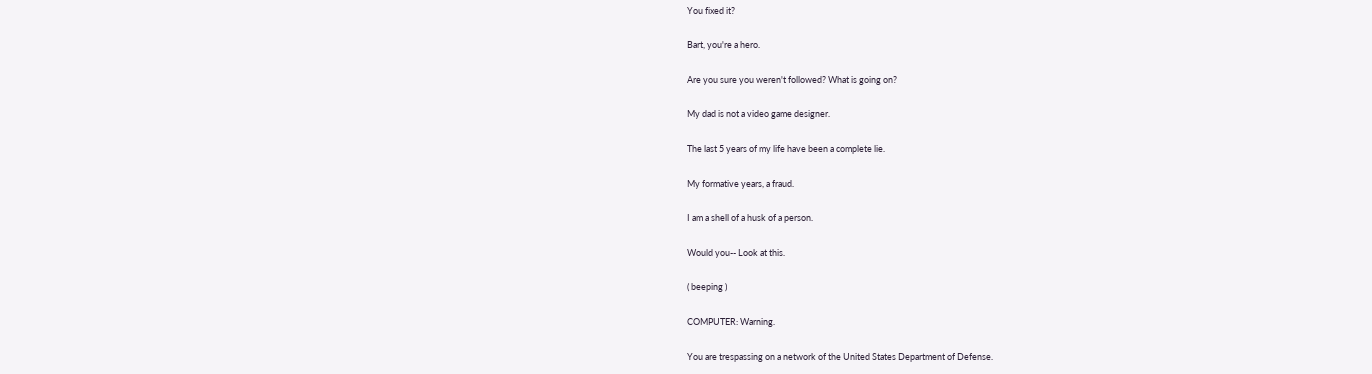You fixed it?

Bart, you're a hero.

Are you sure you weren't followed? What is going on?

My dad is not a video game designer.

The last 5 years of my life have been a complete lie.

My formative years, a fraud.

I am a shell of a husk of a person.

Would you-- Look at this.

( beeping )

COMPUTER: Warning.

You are trespassing on a network of the United States Department of Defense.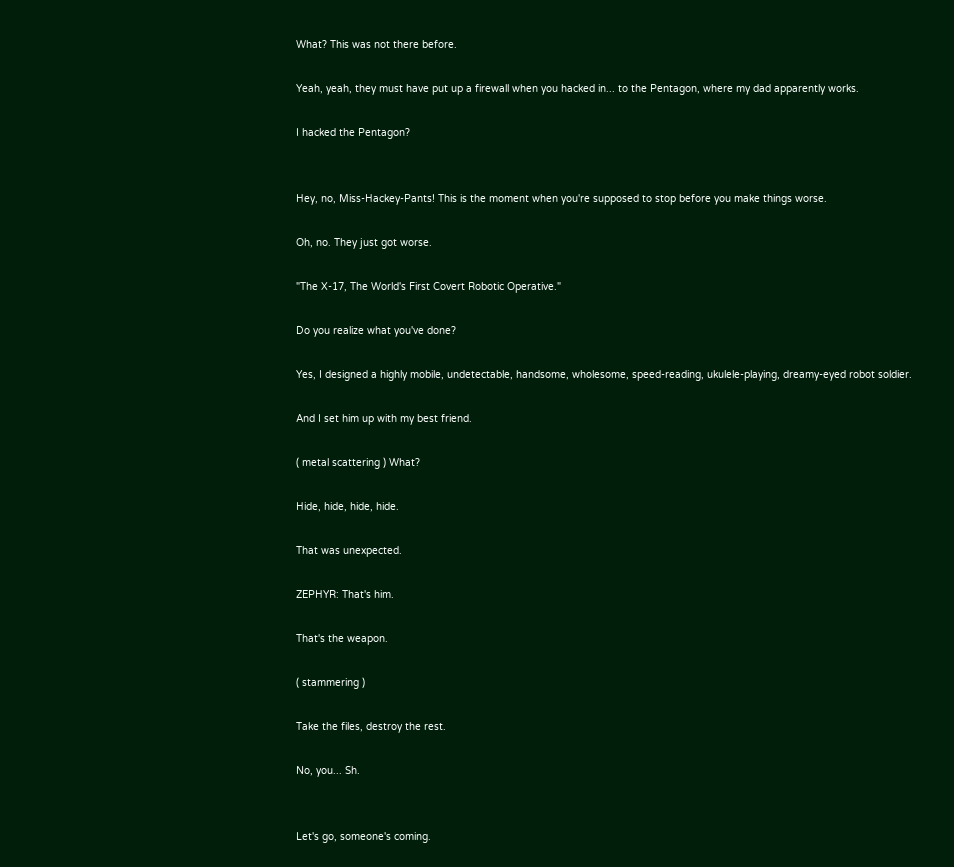What? This was not there before.

Yeah, yeah, they must have put up a firewall when you hacked in... to the Pentagon, where my dad apparently works.

I hacked the Pentagon?


Hey, no, Miss-Hackey-Pants! This is the moment when you're supposed to stop before you make things worse.

Oh, no. They just got worse.

"The X-17, The World's First Covert Robotic Operative."

Do you realize what you've done?

Yes, I designed a highly mobile, undetectable, handsome, wholesome, speed-reading, ukulele-playing, dreamy-eyed robot soldier.

And I set him up with my best friend.

( metal scattering ) What?

Hide, hide, hide, hide.

That was unexpected.

ZEPHYR: That's him.

That's the weapon.

( stammering )

Take the files, destroy the rest.

No, you... Sh.


Let's go, someone's coming.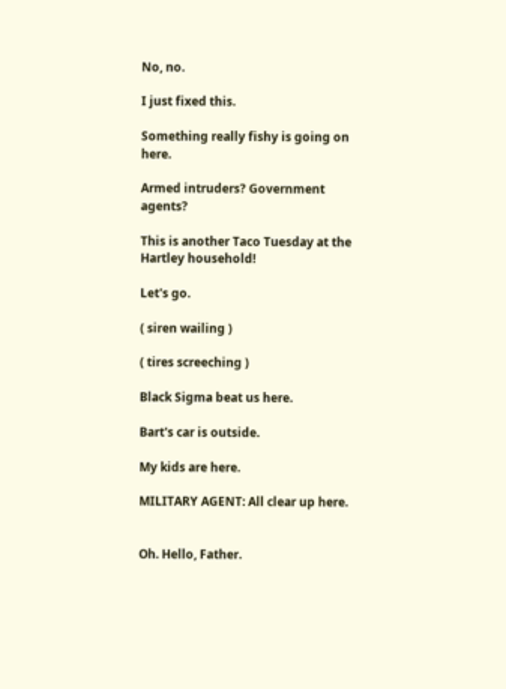No, no.

I just fixed this.

Something really fishy is going on here.

Armed intruders? Government agents?

This is another Taco Tuesday at the Hartley household!

Let's go.

( siren wailing )

( tires screeching )

Black Sigma beat us here.

Bart's car is outside.

My kids are here.

MILITARY AGENT: All clear up here.


Oh. Hello, Father.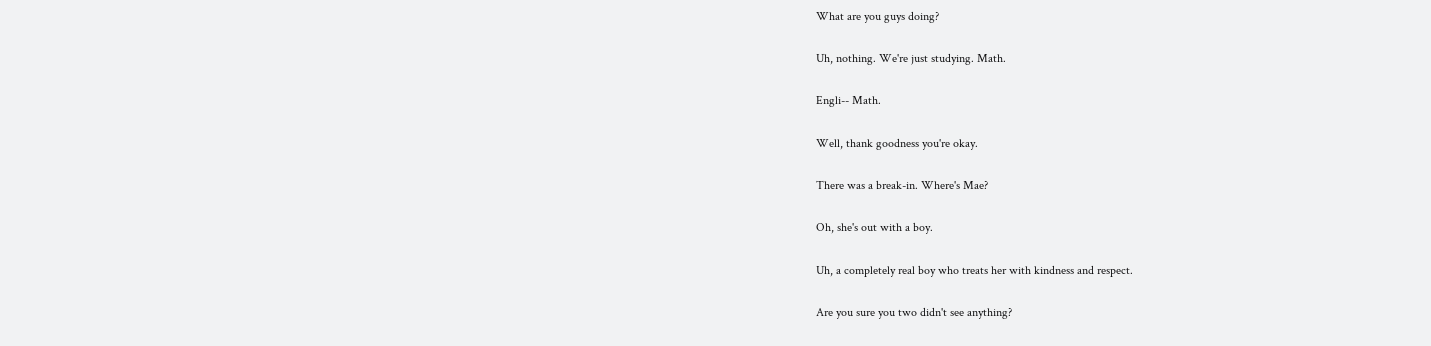What are you guys doing?

Uh, nothing. We're just studying. Math.

Engli-- Math.

Well, thank goodness you're okay.

There was a break-in. Where's Mae?

Oh, she's out with a boy.

Uh, a completely real boy who treats her with kindness and respect.

Are you sure you two didn't see anything?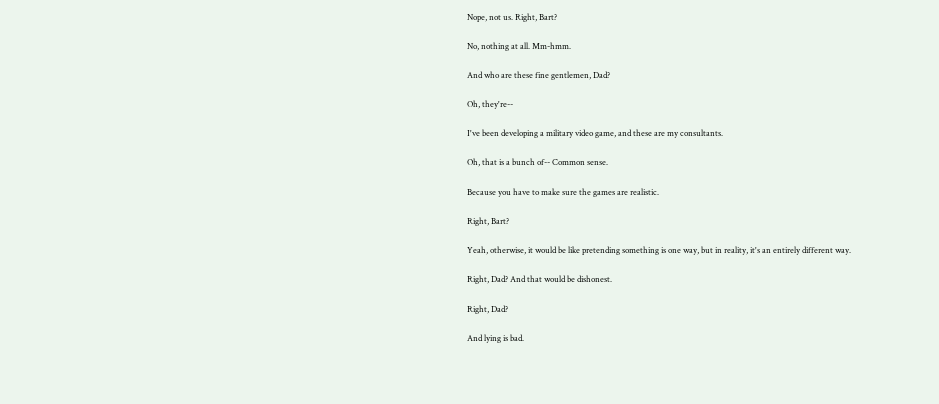Nope, not us. Right, Bart?

No, nothing at all. Mm-hmm.

And who are these fine gentlemen, Dad?

Oh, they're--

I've been developing a military video game, and these are my consultants.

Oh, that is a bunch of-- Common sense.

Because you have to make sure the games are realistic.

Right, Bart?

Yeah, otherwise, it would be like pretending something is one way, but in reality, it's an entirely different way.

Right, Dad? And that would be dishonest.

Right, Dad?

And lying is bad.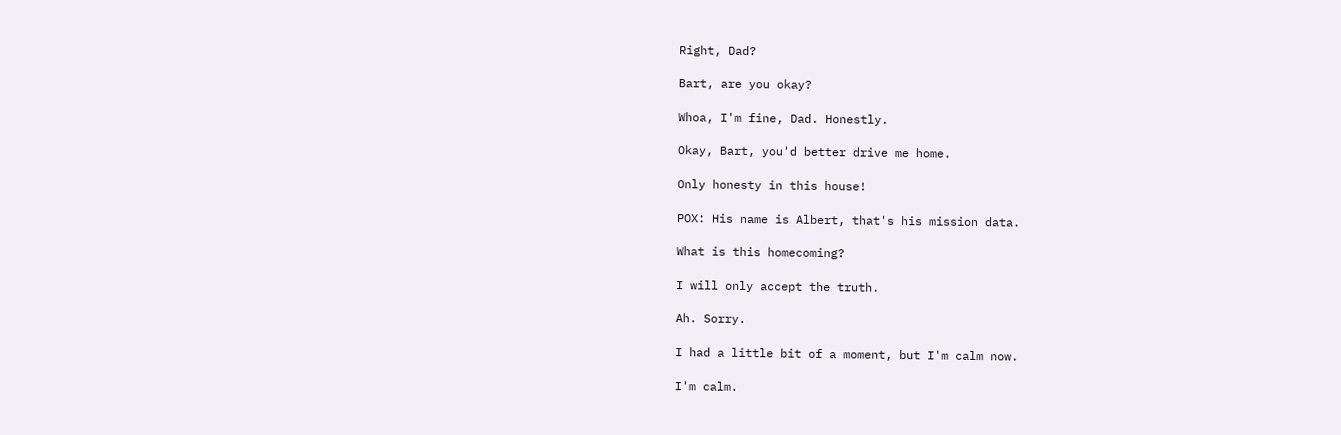Right, Dad?

Bart, are you okay?

Whoa, I'm fine, Dad. Honestly.

Okay, Bart, you'd better drive me home.

Only honesty in this house!

POX: His name is Albert, that's his mission data.

What is this homecoming?

I will only accept the truth.

Ah. Sorry.

I had a little bit of a moment, but I'm calm now.

I'm calm.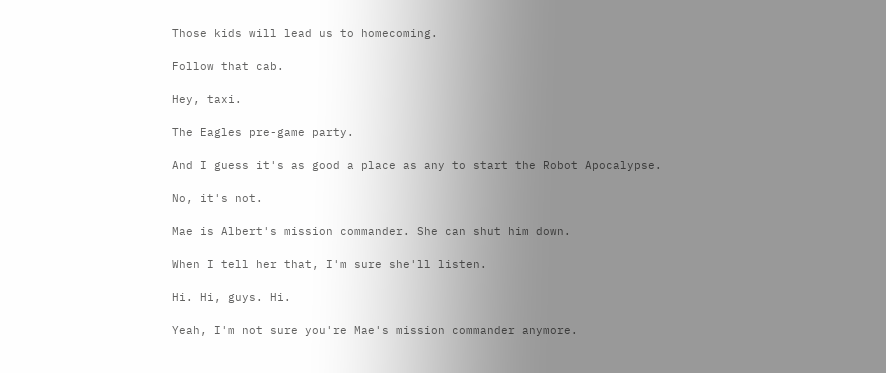Those kids will lead us to homecoming.

Follow that cab.

Hey, taxi.

The Eagles pre-game party.

And I guess it's as good a place as any to start the Robot Apocalypse.

No, it's not.

Mae is Albert's mission commander. She can shut him down.

When I tell her that, I'm sure she'll listen.

Hi. Hi, guys. Hi.

Yeah, I'm not sure you're Mae's mission commander anymore.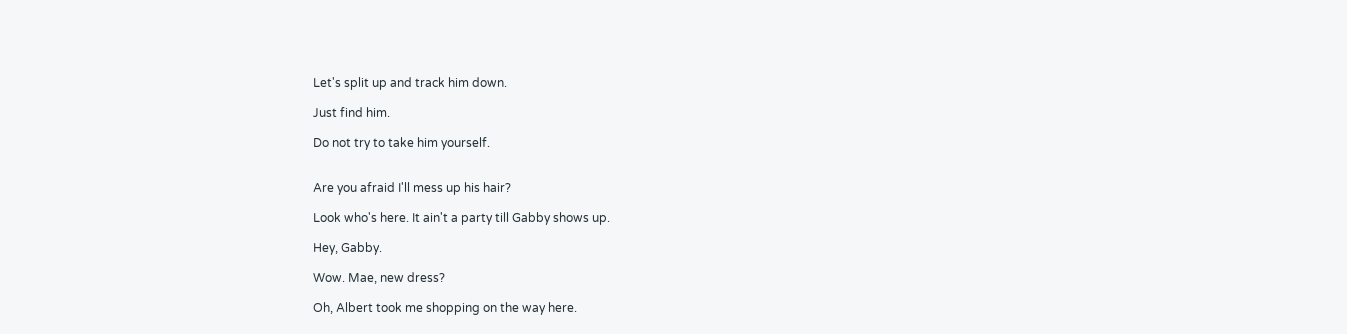Let's split up and track him down.

Just find him.

Do not try to take him yourself.


Are you afraid I'll mess up his hair?

Look who's here. It ain't a party till Gabby shows up.

Hey, Gabby.

Wow. Mae, new dress?

Oh, Albert took me shopping on the way here.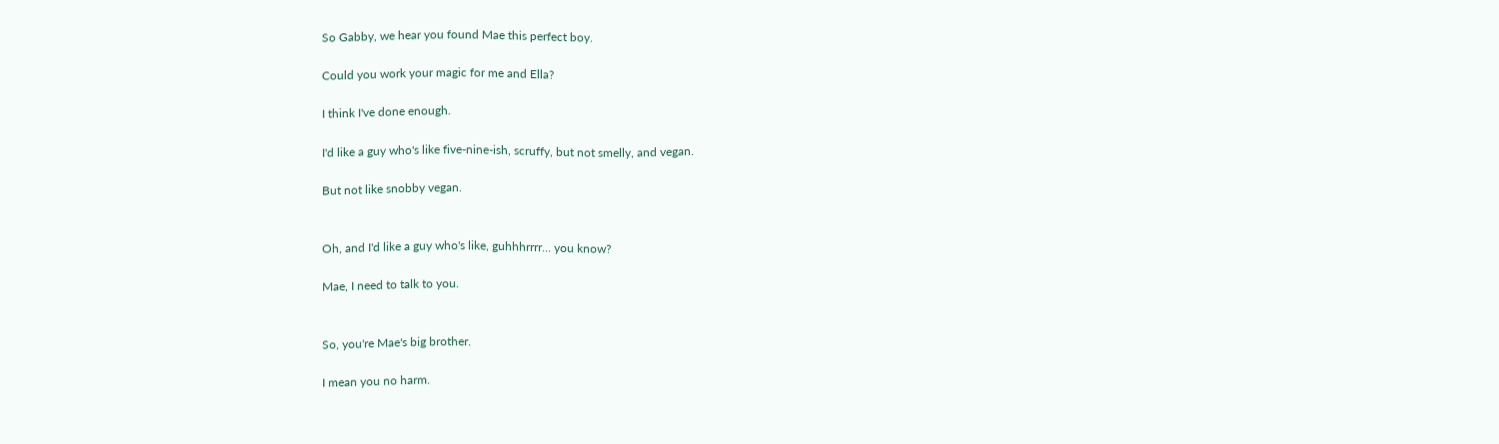So Gabby, we hear you found Mae this perfect boy.

Could you work your magic for me and Ella?

I think I've done enough.

I'd like a guy who's like five-nine-ish, scruffy, but not smelly, and vegan.

But not like snobby vegan.


Oh, and I'd like a guy who's like, guhhhrrrr... you know?

Mae, I need to talk to you.


So, you're Mae's big brother.

I mean you no harm.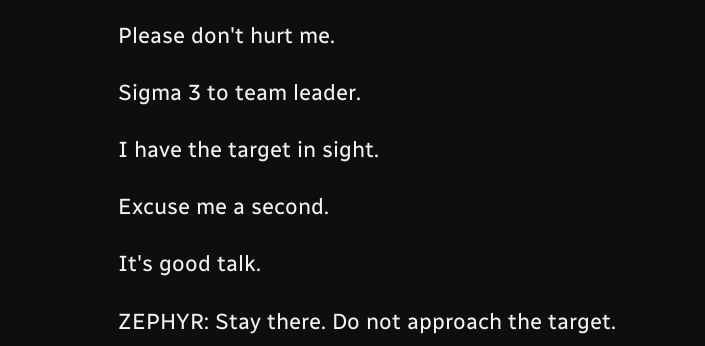Please don't hurt me.

Sigma 3 to team leader.

I have the target in sight.

Excuse me a second.

It's good talk.

ZEPHYR: Stay there. Do not approach the target.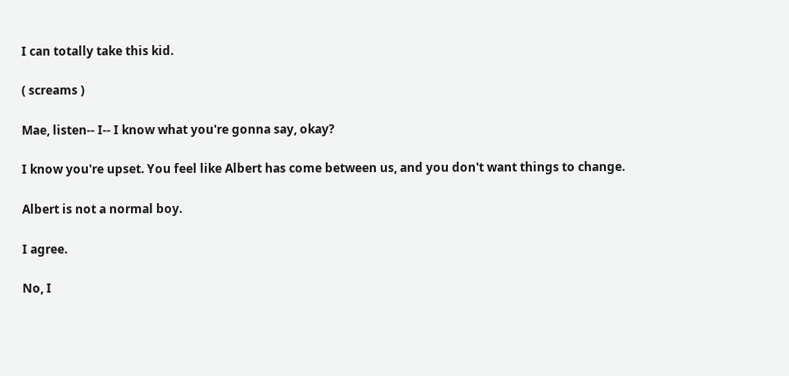I can totally take this kid.

( screams )

Mae, listen-- I-- I know what you're gonna say, okay?

I know you're upset. You feel like Albert has come between us, and you don't want things to change.

Albert is not a normal boy.

I agree.

No, I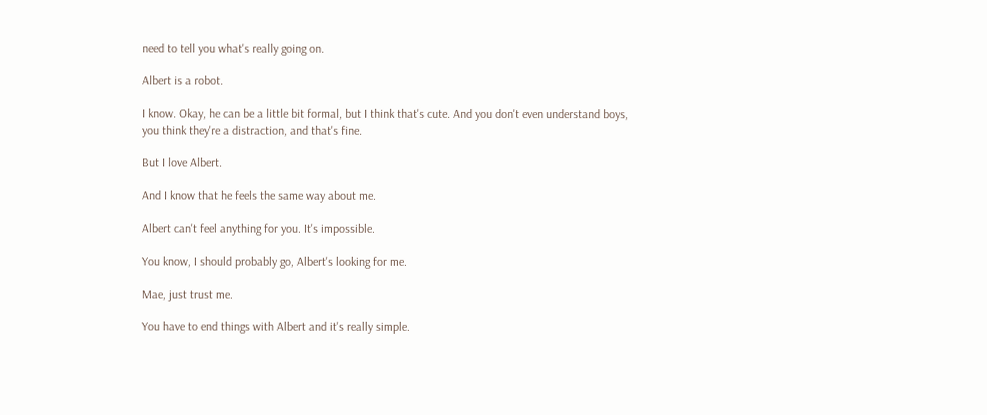need to tell you what's really going on.

Albert is a robot.

I know. Okay, he can be a little bit formal, but I think that's cute. And you don't even understand boys, you think they're a distraction, and that's fine.

But I love Albert.

And I know that he feels the same way about me.

Albert can't feel anything for you. It's impossible.

You know, I should probably go, Albert's looking for me.

Mae, just trust me.

You have to end things with Albert and it's really simple.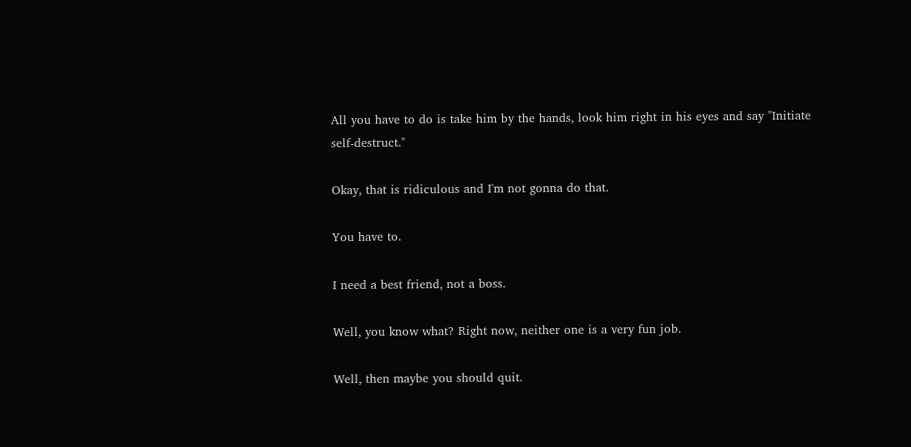All you have to do is take him by the hands, look him right in his eyes and say "Initiate self-destruct."

Okay, that is ridiculous and I'm not gonna do that.

You have to.

I need a best friend, not a boss.

Well, you know what? Right now, neither one is a very fun job.

Well, then maybe you should quit.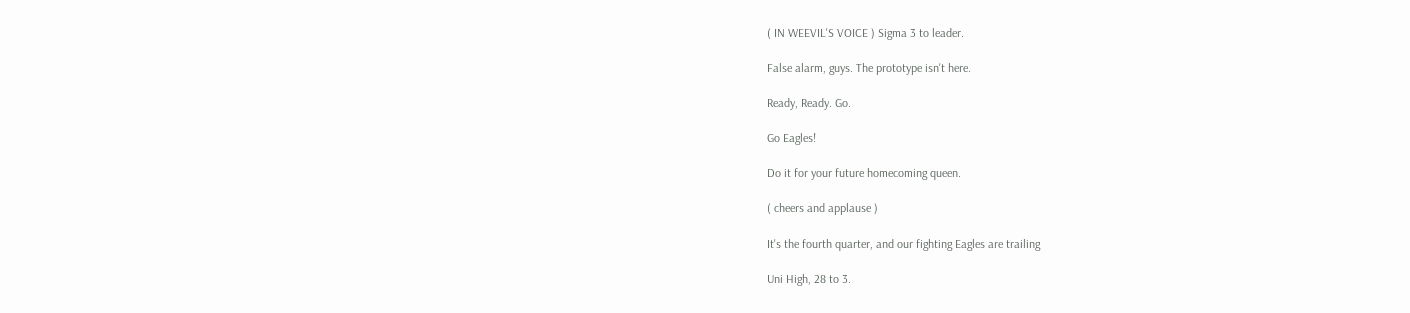( IN WEEVIL'S VOICE ) Sigma 3 to leader.

False alarm, guys. The prototype isn't here.

Ready, Ready. Go.

Go Eagles!

Do it for your future homecoming queen.

( cheers and applause )

It's the fourth quarter, and our fighting Eagles are trailing

Uni High, 28 to 3.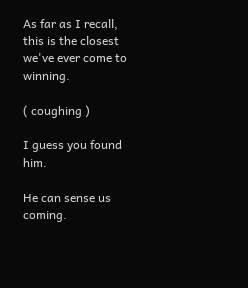As far as I recall, this is the closest we've ever come to winning.

( coughing )

I guess you found him.

He can sense us coming.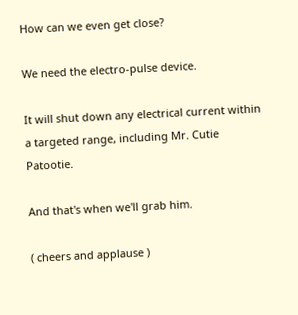How can we even get close?

We need the electro-pulse device.

It will shut down any electrical current within a targeted range, including Mr. Cutie Patootie.

And that's when we'll grab him.

( cheers and applause )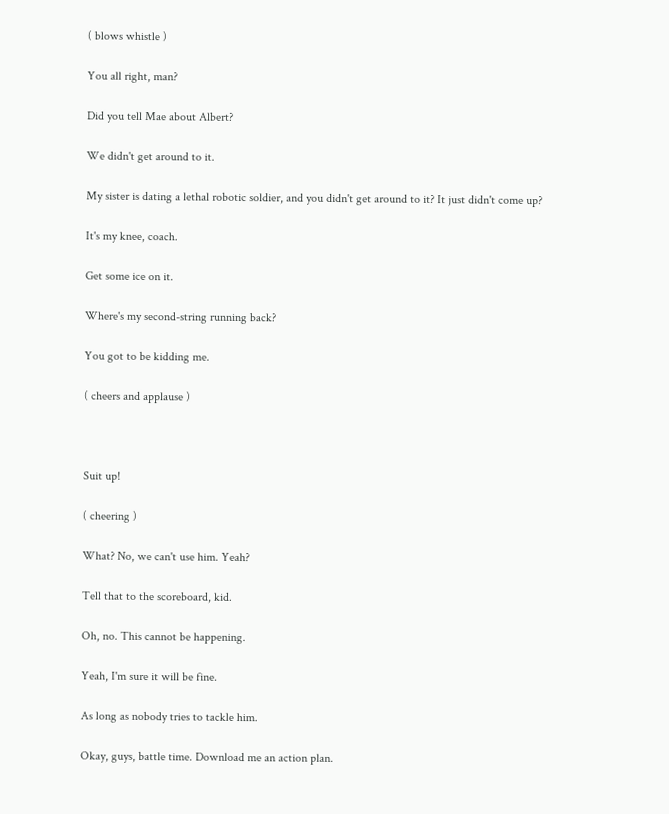( blows whistle )

You all right, man?

Did you tell Mae about Albert?

We didn't get around to it.

My sister is dating a lethal robotic soldier, and you didn't get around to it? It just didn't come up?

It's my knee, coach.

Get some ice on it.

Where's my second-string running back?

You got to be kidding me.

( cheers and applause )



Suit up!

( cheering )

What? No, we can't use him. Yeah?

Tell that to the scoreboard, kid.

Oh, no. This cannot be happening.

Yeah, I'm sure it will be fine.

As long as nobody tries to tackle him.

Okay, guys, battle time. Download me an action plan.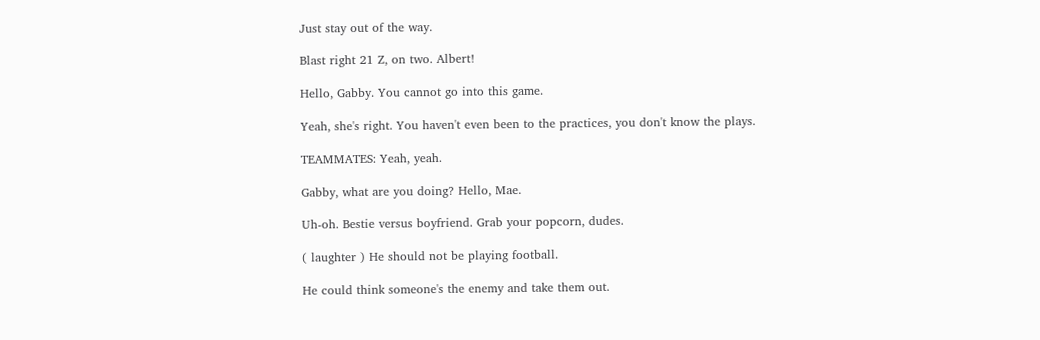Just stay out of the way.

Blast right 21 Z, on two. Albert!

Hello, Gabby. You cannot go into this game.

Yeah, she's right. You haven't even been to the practices, you don't know the plays.

TEAMMATES: Yeah, yeah.

Gabby, what are you doing? Hello, Mae.

Uh-oh. Bestie versus boyfriend. Grab your popcorn, dudes.

( laughter ) He should not be playing football.

He could think someone's the enemy and take them out.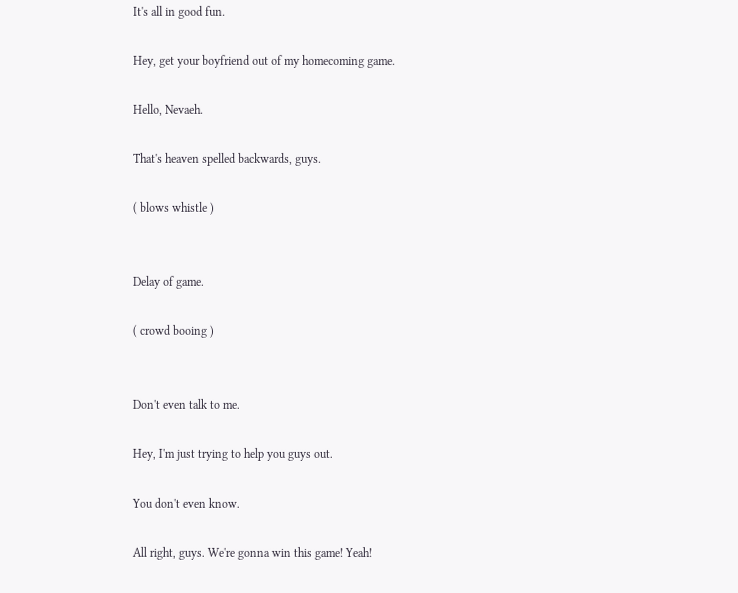It's all in good fun.

Hey, get your boyfriend out of my homecoming game.

Hello, Nevaeh.

That's heaven spelled backwards, guys.

( blows whistle )


Delay of game.

( crowd booing )


Don't even talk to me.

Hey, I'm just trying to help you guys out.

You don't even know.

All right, guys. We're gonna win this game! Yeah!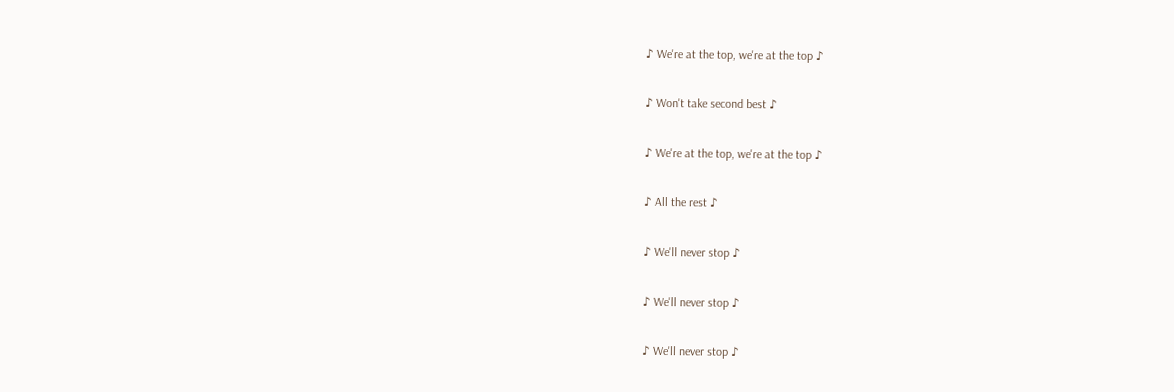♪ We're at the top, we're at the top ♪

♪ Won't take second best ♪

♪ We're at the top, we're at the top ♪

♪ All the rest ♪

♪ We'll never stop ♪

♪ We'll never stop ♪

♪ We'll never stop ♪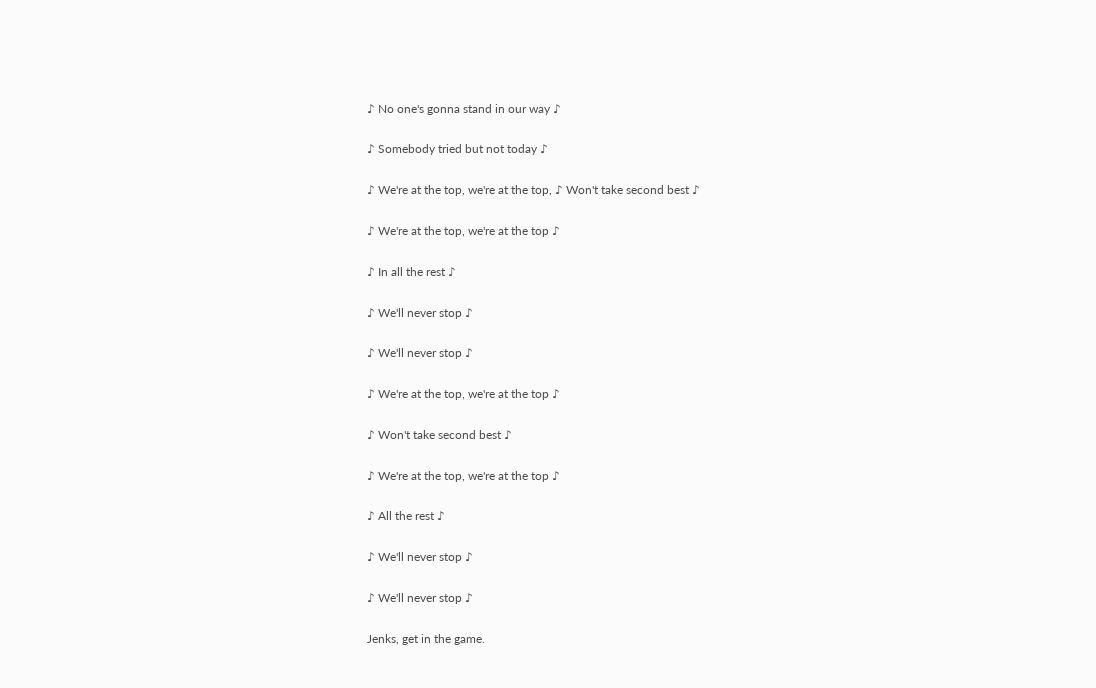♪ No one's gonna stand in our way ♪

♪ Somebody tried but not today ♪

♪ We're at the top, we're at the top, ♪ Won't take second best ♪

♪ We're at the top, we're at the top ♪

♪ In all the rest ♪

♪ We'll never stop ♪

♪ We'll never stop ♪

♪ We're at the top, we're at the top ♪

♪ Won't take second best ♪

♪ We're at the top, we're at the top ♪

♪ All the rest ♪

♪ We'll never stop ♪

♪ We'll never stop ♪

Jenks, get in the game.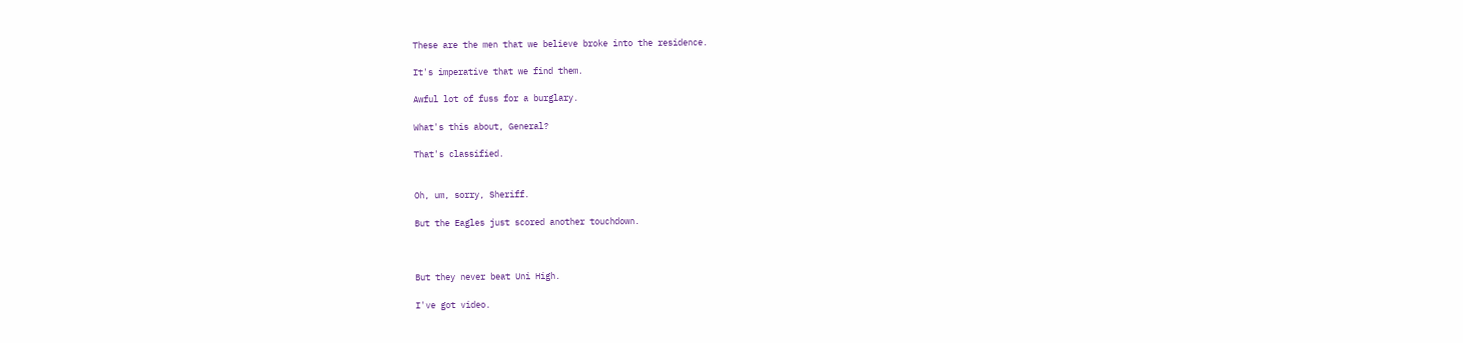These are the men that we believe broke into the residence.

It's imperative that we find them.

Awful lot of fuss for a burglary.

What's this about, General?

That's classified.


Oh, um, sorry, Sheriff.

But the Eagles just scored another touchdown.



But they never beat Uni High.

I've got video.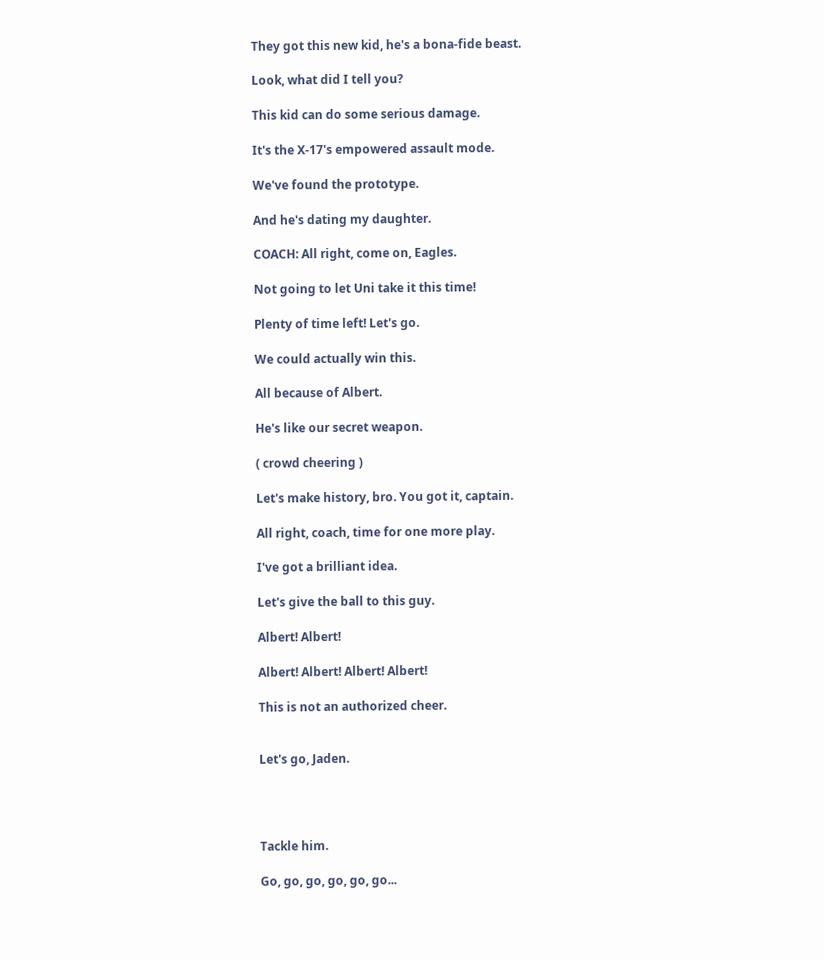They got this new kid, he's a bona-fide beast.

Look, what did I tell you?

This kid can do some serious damage.

It's the X-17's empowered assault mode.

We've found the prototype.

And he's dating my daughter.

COACH: All right, come on, Eagles.

Not going to let Uni take it this time!

Plenty of time left! Let's go.

We could actually win this.

All because of Albert.

He's like our secret weapon.

( crowd cheering )

Let's make history, bro. You got it, captain.

All right, coach, time for one more play.

I've got a brilliant idea.

Let's give the ball to this guy.

Albert! Albert!

Albert! Albert! Albert! Albert!

This is not an authorized cheer.


Let's go, Jaden.




Tackle him.

Go, go, go, go, go, go...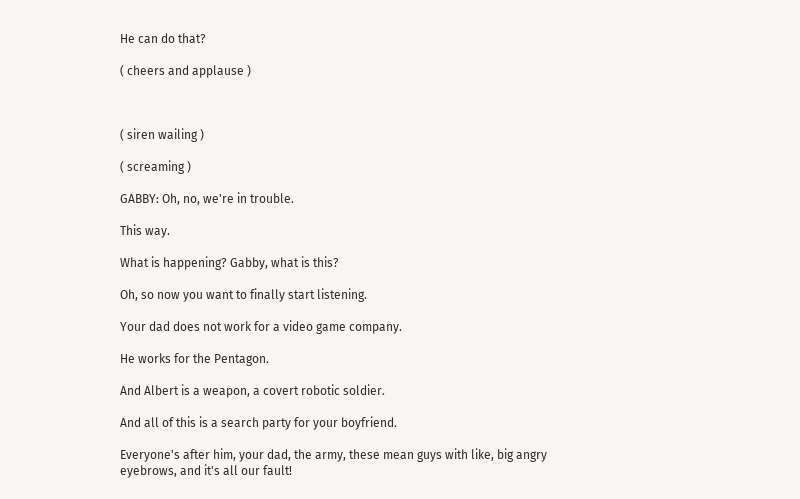He can do that?

( cheers and applause )



( siren wailing )

( screaming )

GABBY: Oh, no, we're in trouble.

This way.

What is happening? Gabby, what is this?

Oh, so now you want to finally start listening.

Your dad does not work for a video game company.

He works for the Pentagon.

And Albert is a weapon, a covert robotic soldier.

And all of this is a search party for your boyfriend.

Everyone's after him, your dad, the army, these mean guys with like, big angry eyebrows, and it's all our fault!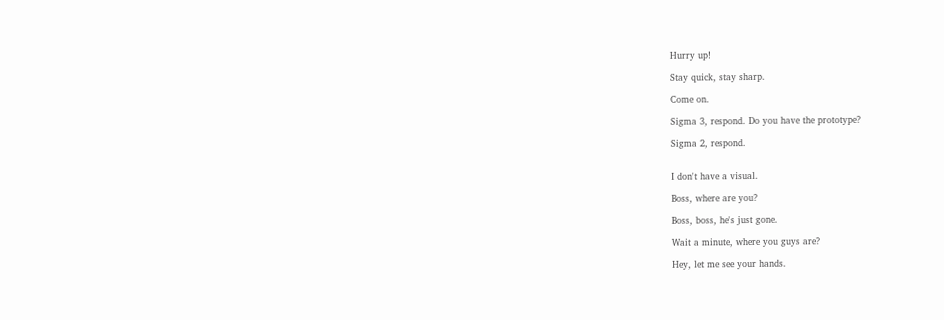Hurry up!

Stay quick, stay sharp.

Come on.

Sigma 3, respond. Do you have the prototype?

Sigma 2, respond.


I don't have a visual.

Boss, where are you?

Boss, boss, he's just gone.

Wait a minute, where you guys are?

Hey, let me see your hands.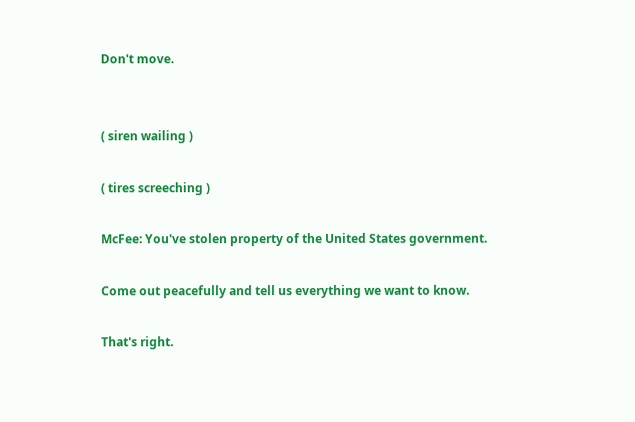Don't move.


( siren wailing )

( tires screeching )

McFee: You've stolen property of the United States government.

Come out peacefully and tell us everything we want to know.

That's right.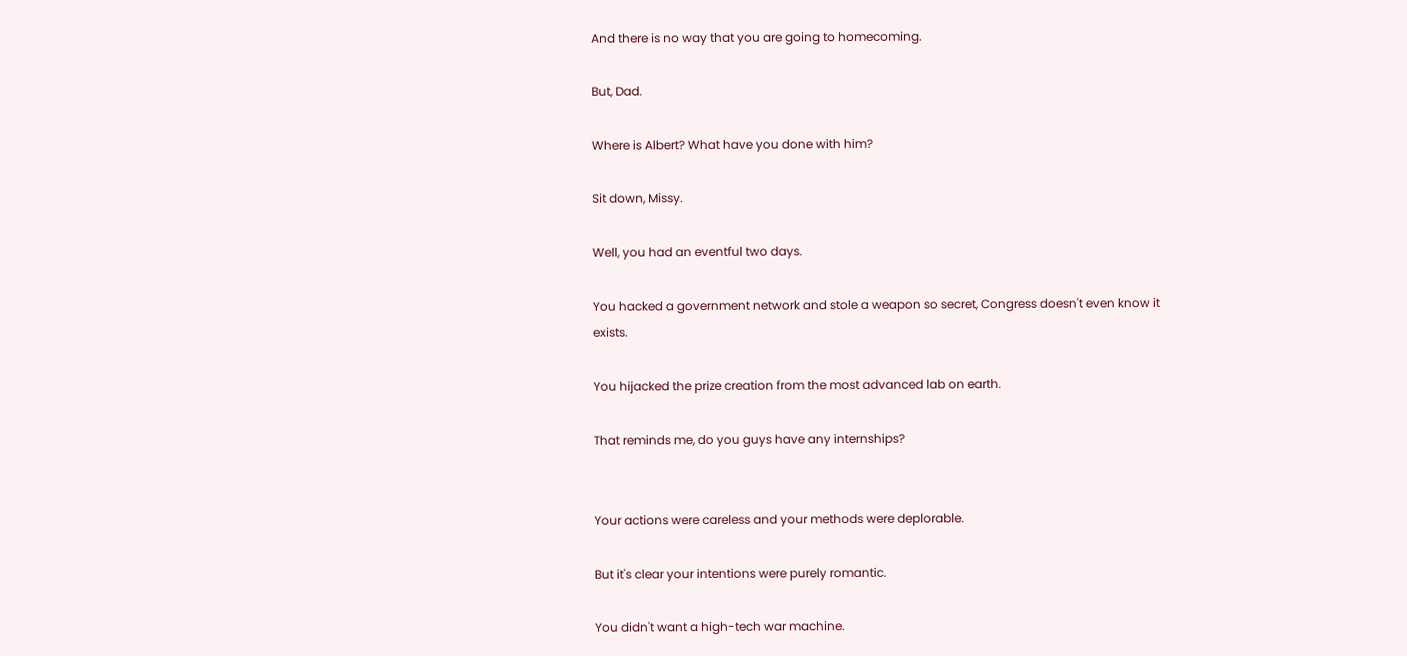And there is no way that you are going to homecoming.

But, Dad.

Where is Albert? What have you done with him?

Sit down, Missy.

Well, you had an eventful two days.

You hacked a government network and stole a weapon so secret, Congress doesn't even know it exists.

You hijacked the prize creation from the most advanced lab on earth.

That reminds me, do you guys have any internships?


Your actions were careless and your methods were deplorable.

But it's clear your intentions were purely romantic.

You didn't want a high-tech war machine.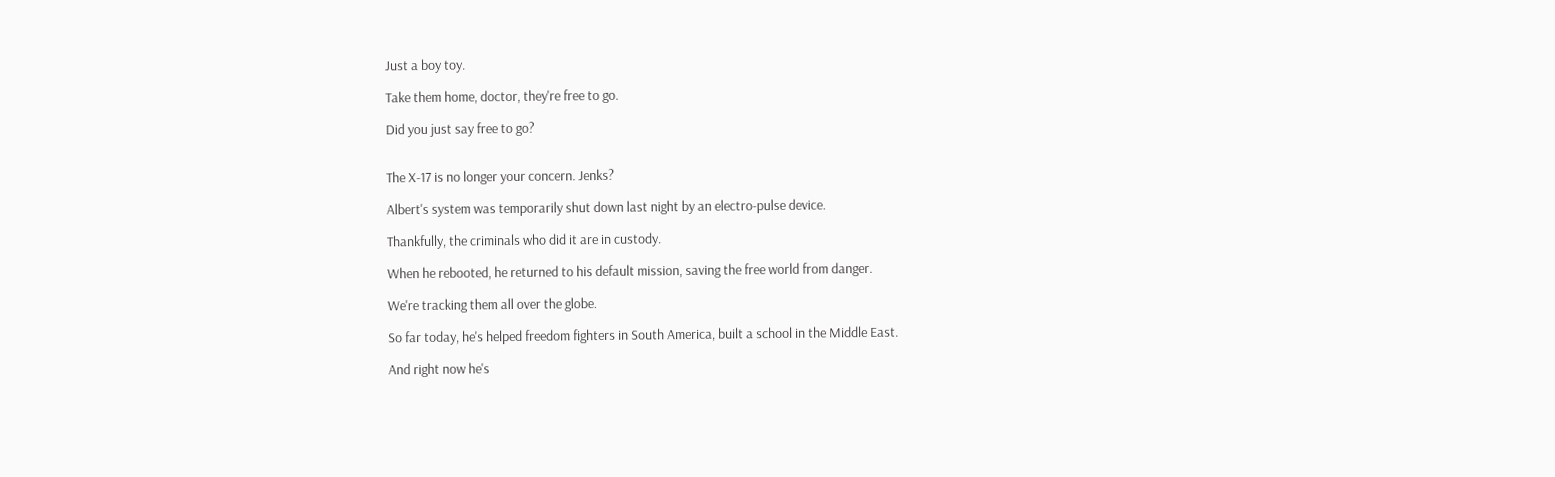Just a boy toy.

Take them home, doctor, they're free to go.

Did you just say free to go?


The X-17 is no longer your concern. Jenks?

Albert's system was temporarily shut down last night by an electro-pulse device.

Thankfully, the criminals who did it are in custody.

When he rebooted, he returned to his default mission, saving the free world from danger.

We're tracking them all over the globe.

So far today, he's helped freedom fighters in South America, built a school in the Middle East.

And right now he's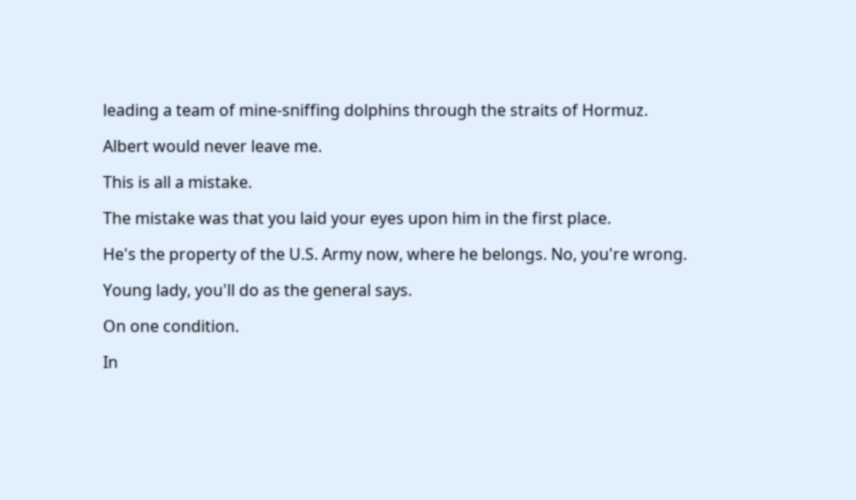leading a team of mine-sniffing dolphins through the straits of Hormuz.

Albert would never leave me.

This is all a mistake.

The mistake was that you laid your eyes upon him in the first place.

He's the property of the U.S. Army now, where he belongs. No, you're wrong.

Young lady, you'll do as the general says.

On one condition.

In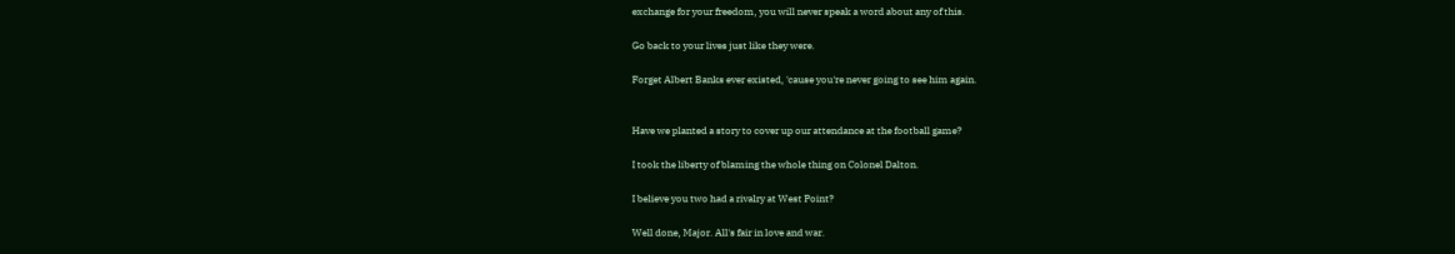exchange for your freedom, you will never speak a word about any of this.

Go back to your lives just like they were.

Forget Albert Banks ever existed, 'cause you're never going to see him again.


Have we planted a story to cover up our attendance at the football game?

I took the liberty of blaming the whole thing on Colonel Dalton.

I believe you two had a rivalry at West Point?

Well done, Major. All's fair in love and war.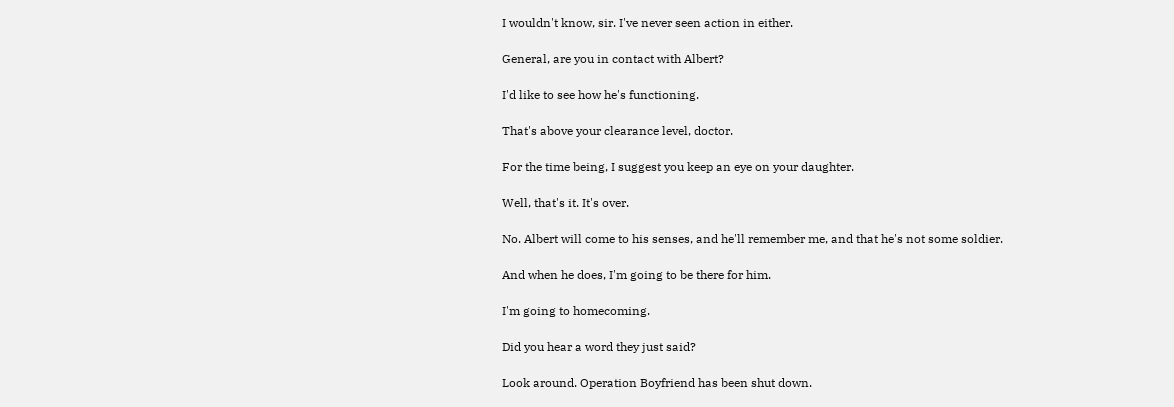I wouldn't know, sir. I've never seen action in either.

General, are you in contact with Albert?

I'd like to see how he's functioning.

That's above your clearance level, doctor.

For the time being, I suggest you keep an eye on your daughter.

Well, that's it. It's over.

No. Albert will come to his senses, and he'll remember me, and that he's not some soldier.

And when he does, I'm going to be there for him.

I'm going to homecoming.

Did you hear a word they just said?

Look around. Operation Boyfriend has been shut down.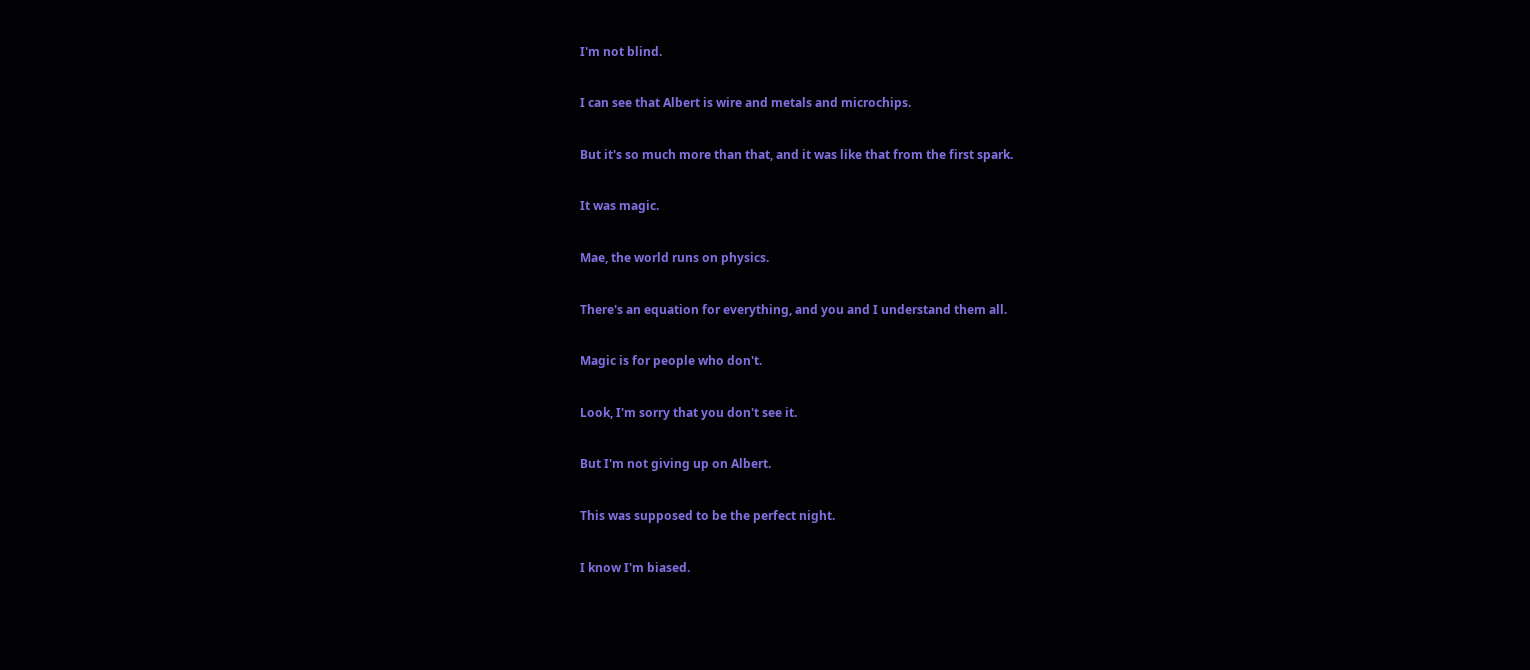I'm not blind.

I can see that Albert is wire and metals and microchips.

But it's so much more than that, and it was like that from the first spark.

It was magic.

Mae, the world runs on physics.

There's an equation for everything, and you and I understand them all.

Magic is for people who don't.

Look, I'm sorry that you don't see it.

But I'm not giving up on Albert.

This was supposed to be the perfect night.

I know I'm biased.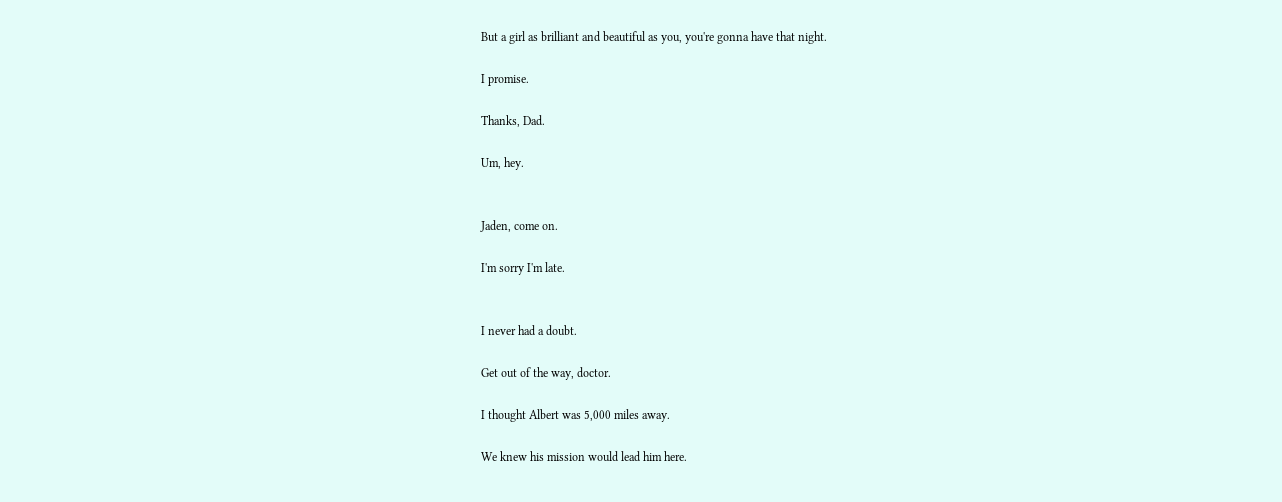But a girl as brilliant and beautiful as you, you're gonna have that night.

I promise.

Thanks, Dad.

Um, hey.


Jaden, come on.

I'm sorry I'm late.


I never had a doubt.

Get out of the way, doctor.

I thought Albert was 5,000 miles away.

We knew his mission would lead him here.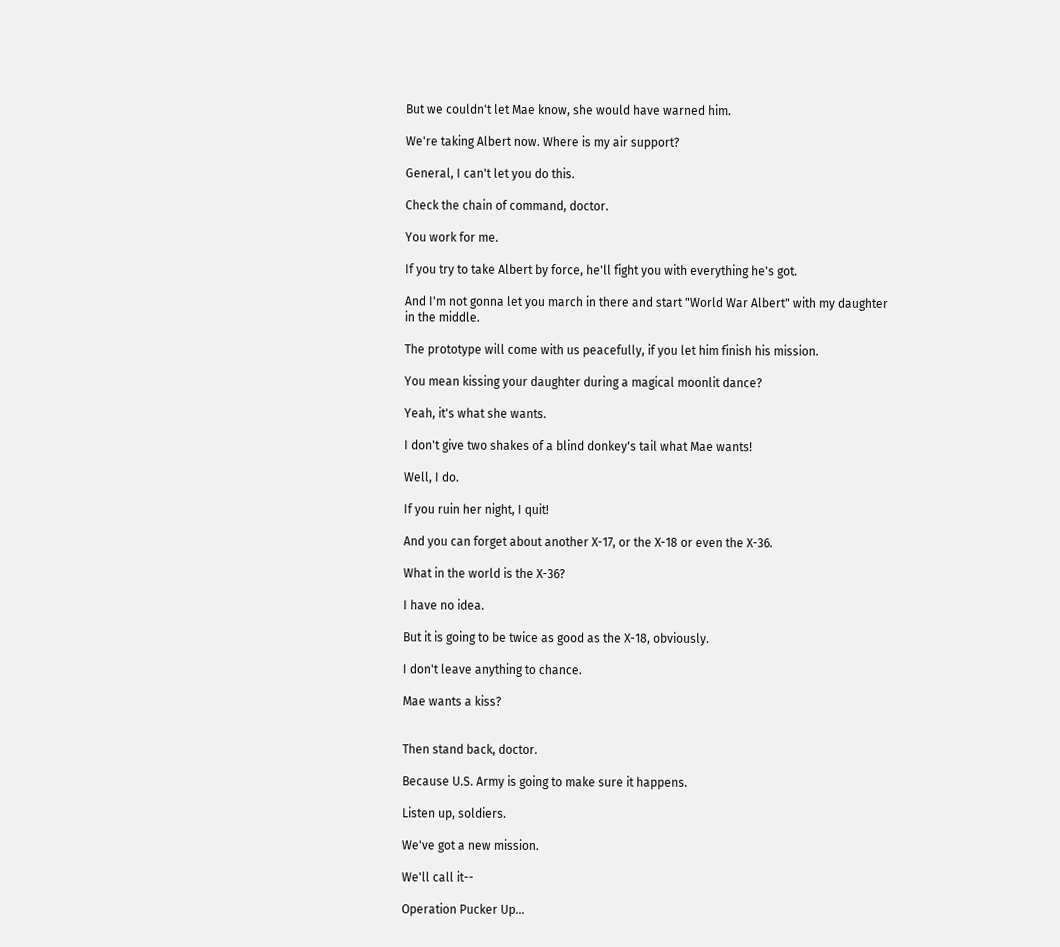But we couldn't let Mae know, she would have warned him.

We're taking Albert now. Where is my air support?

General, I can't let you do this.

Check the chain of command, doctor.

You work for me.

If you try to take Albert by force, he'll fight you with everything he's got.

And I'm not gonna let you march in there and start "World War Albert" with my daughter in the middle.

The prototype will come with us peacefully, if you let him finish his mission.

You mean kissing your daughter during a magical moonlit dance?

Yeah, it's what she wants.

I don't give two shakes of a blind donkey's tail what Mae wants!

Well, I do.

If you ruin her night, I quit!

And you can forget about another X-17, or the X-18 or even the X-36.

What in the world is the X-36?

I have no idea.

But it is going to be twice as good as the X-18, obviously.

I don't leave anything to chance.

Mae wants a kiss?


Then stand back, doctor.

Because U.S. Army is going to make sure it happens.

Listen up, soldiers.

We've got a new mission.

We'll call it--

Operation Pucker Up...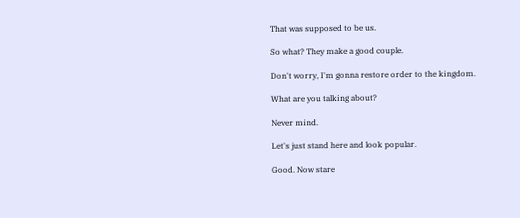That was supposed to be us.

So what? They make a good couple.

Don't worry, I'm gonna restore order to the kingdom.

What are you talking about?

Never mind.

Let's just stand here and look popular.

Good. Now stare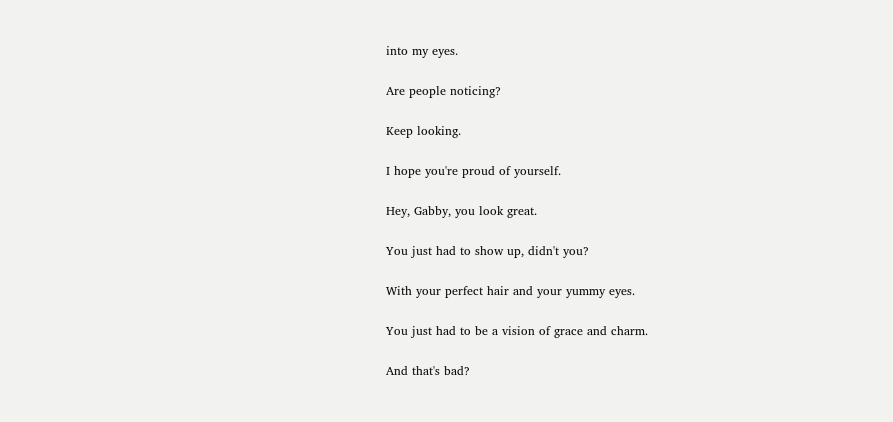into my eyes.

Are people noticing?

Keep looking.

I hope you're proud of yourself.

Hey, Gabby, you look great.

You just had to show up, didn't you?

With your perfect hair and your yummy eyes.

You just had to be a vision of grace and charm.

And that's bad?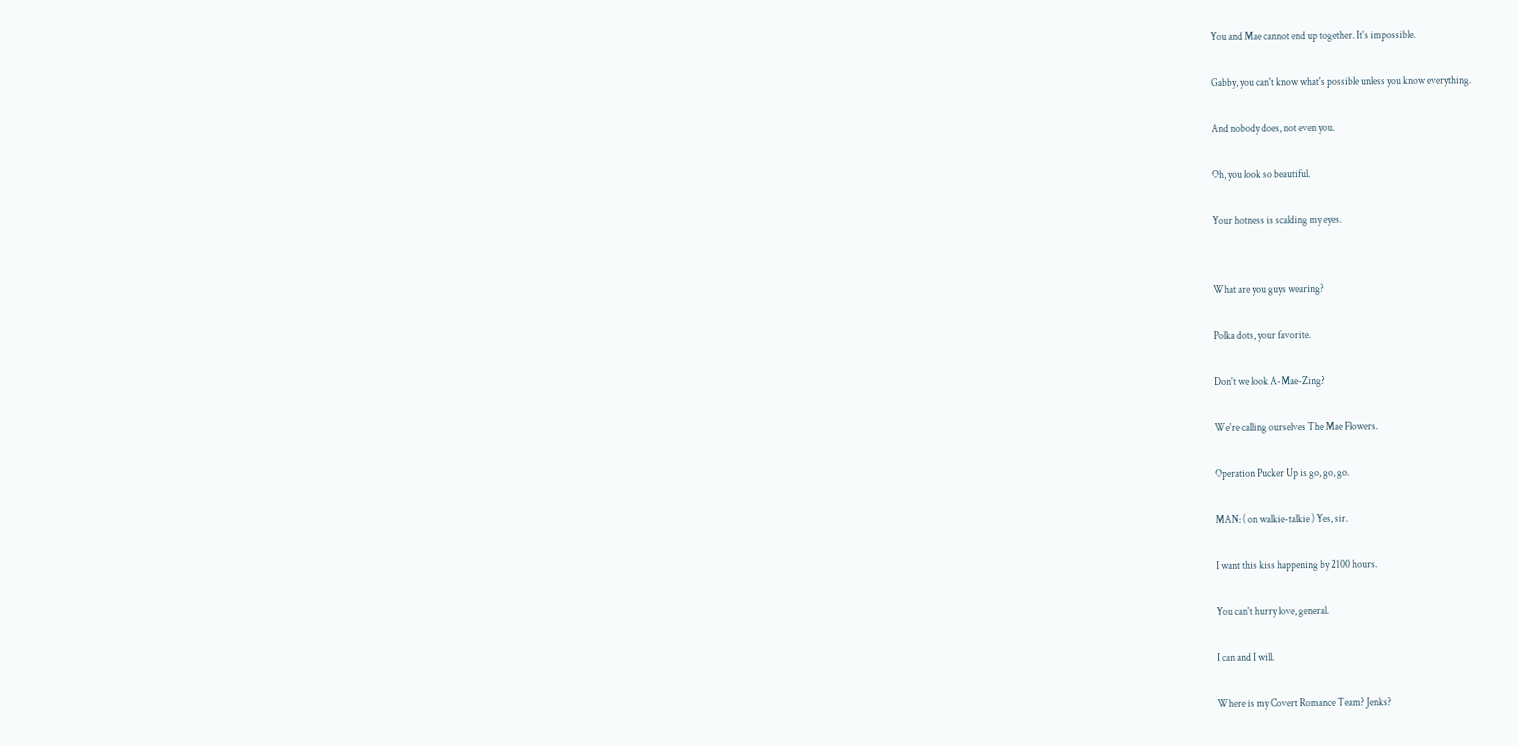You and Mae cannot end up together. It's impossible.

Gabby, you can't know what's possible unless you know everything.

And nobody does, not even you.

Oh, you look so beautiful.

Your hotness is scalding my eyes.


What are you guys wearing?

Polka dots, your favorite.

Don't we look A-Mae-Zing?

We're calling ourselves The Mae Flowers.

Operation Pucker Up is go, go, go.

MAN: ( on walkie-talkie ) Yes, sir.

I want this kiss happening by 2100 hours.

You can't hurry love, general.

I can and I will.

Where is my Covert Romance Team? Jenks?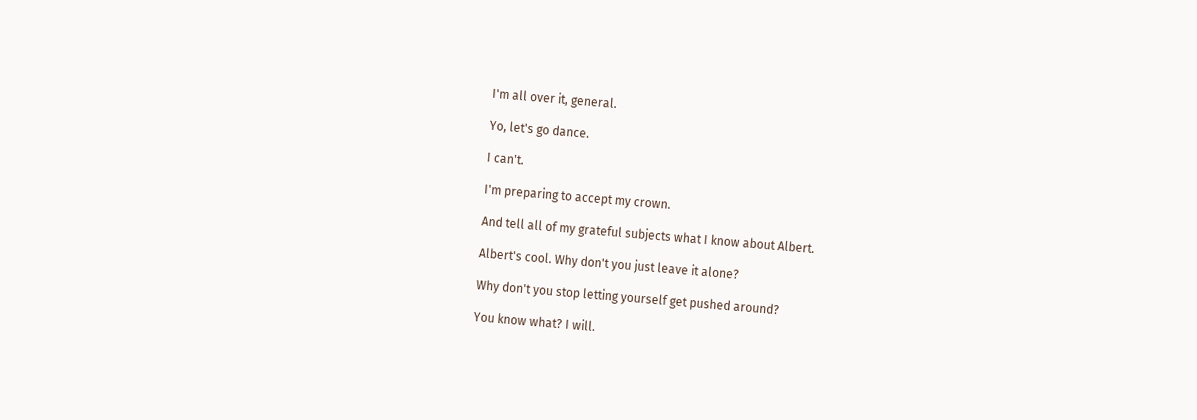I'm all over it, general.

Yo, let's go dance.

I can't.

I'm preparing to accept my crown.

And tell all of my grateful subjects what I know about Albert.

Albert's cool. Why don't you just leave it alone?

Why don't you stop letting yourself get pushed around?

You know what? I will.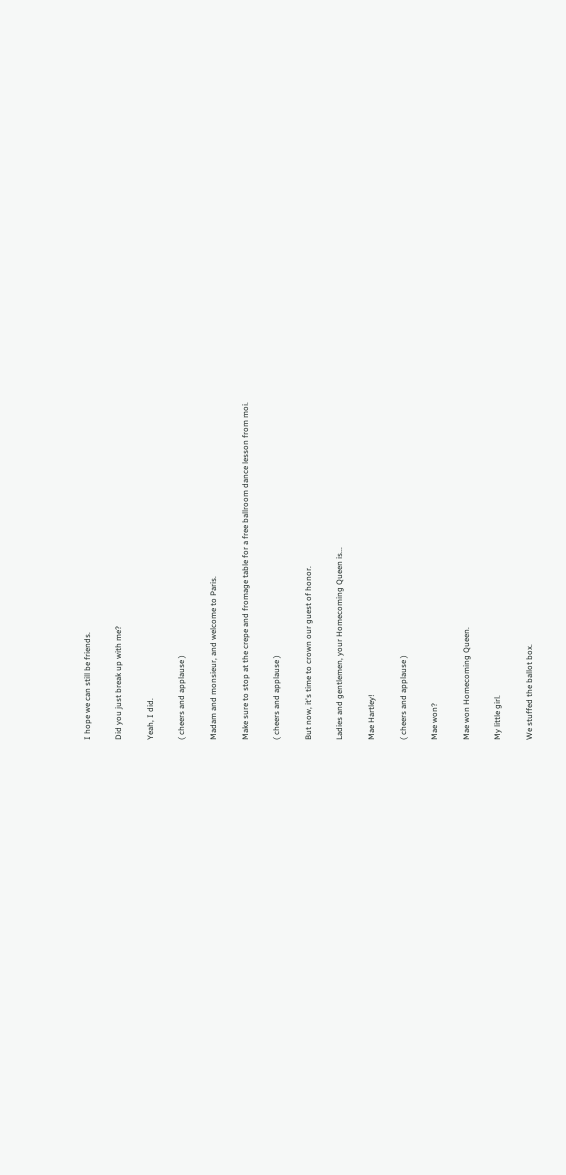I hope we can still be friends.

Did you just break up with me?

Yeah, I did.

( cheers and applause )

Madam and monsieur, and welcome to Paris.

Make sure to stop at the crepe and fromage table for a free ballroom dance lesson from moi.

( cheers and applause )

But now, it's time to crown our guest of honor.

Ladies and gentlemen, your Homecoming Queen is...

Mae Hartley!

( cheers and applause )

Mae won?

Mae won Homecoming Queen.

My little girl.

We stuffed the ballot box.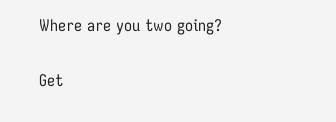Where are you two going?

Get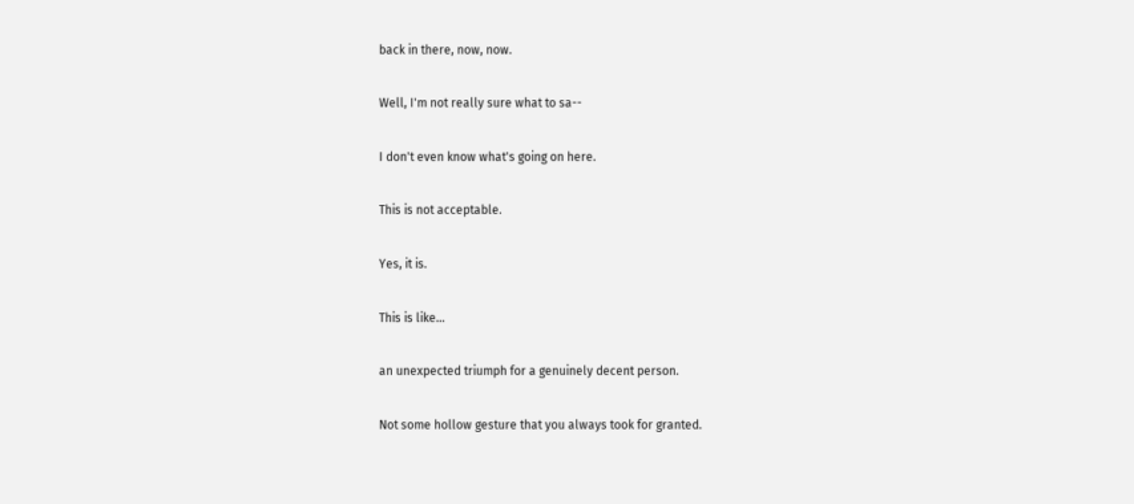back in there, now, now.

Well, I'm not really sure what to sa--

I don't even know what's going on here.

This is not acceptable.

Yes, it is.

This is like...

an unexpected triumph for a genuinely decent person.

Not some hollow gesture that you always took for granted.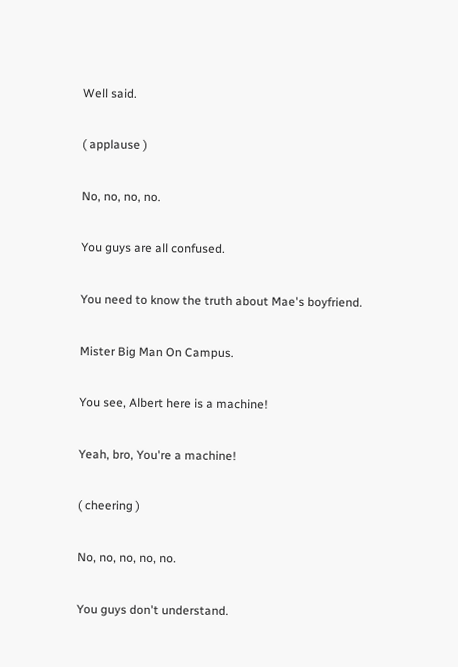Well said.

( applause )

No, no, no, no.

You guys are all confused.

You need to know the truth about Mae's boyfriend.

Mister Big Man On Campus.

You see, Albert here is a machine!

Yeah, bro, You're a machine!

( cheering )

No, no, no, no, no.

You guys don't understand.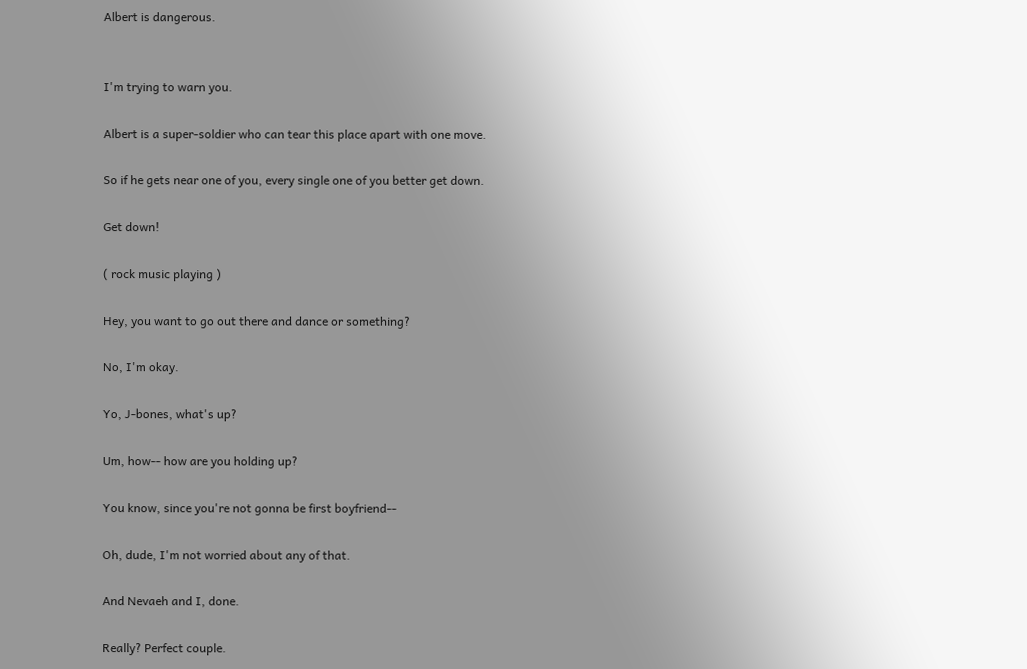Albert is dangerous.


I'm trying to warn you.

Albert is a super-soldier who can tear this place apart with one move.

So if he gets near one of you, every single one of you better get down.

Get down!

( rock music playing )

Hey, you want to go out there and dance or something?

No, I'm okay.

Yo, J-bones, what's up?

Um, how-- how are you holding up?

You know, since you're not gonna be first boyfriend--

Oh, dude, I'm not worried about any of that.

And Nevaeh and I, done.

Really? Perfect couple.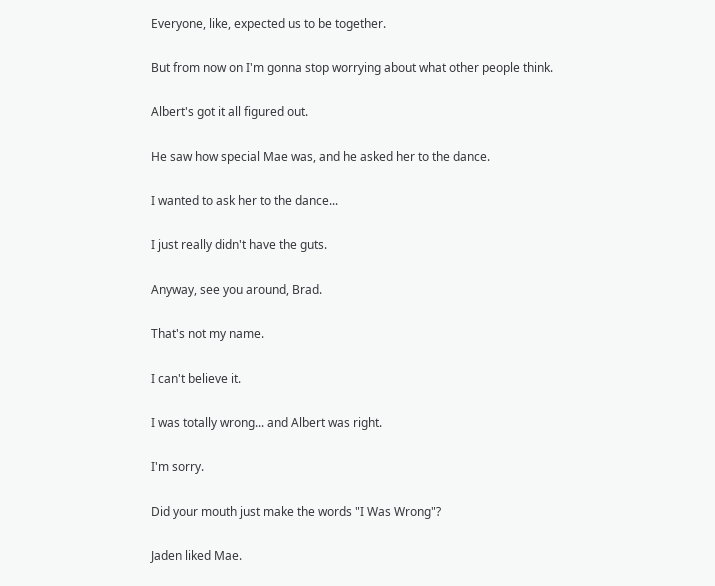Everyone, like, expected us to be together.

But from now on I'm gonna stop worrying about what other people think.

Albert's got it all figured out.

He saw how special Mae was, and he asked her to the dance.

I wanted to ask her to the dance...

I just really didn't have the guts.

Anyway, see you around, Brad.

That's not my name.

I can't believe it.

I was totally wrong... and Albert was right.

I'm sorry.

Did your mouth just make the words "I Was Wrong"?

Jaden liked Mae.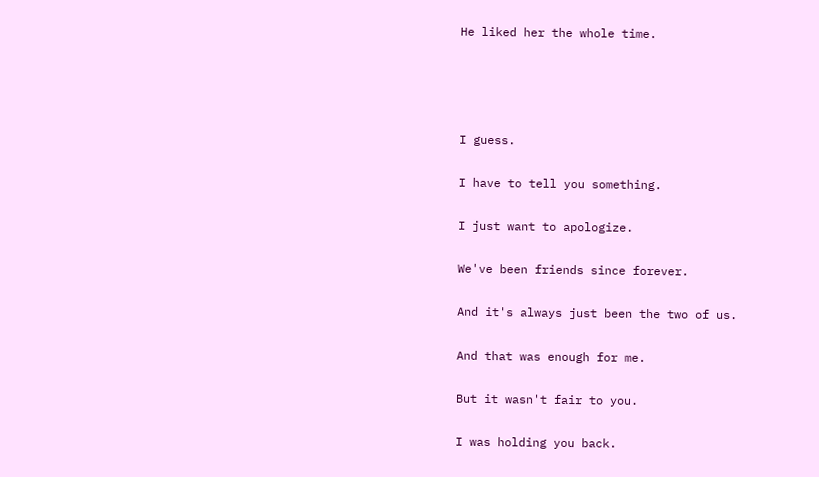He liked her the whole time.




I guess.

I have to tell you something.

I just want to apologize.

We've been friends since forever.

And it's always just been the two of us.

And that was enough for me.

But it wasn't fair to you.

I was holding you back.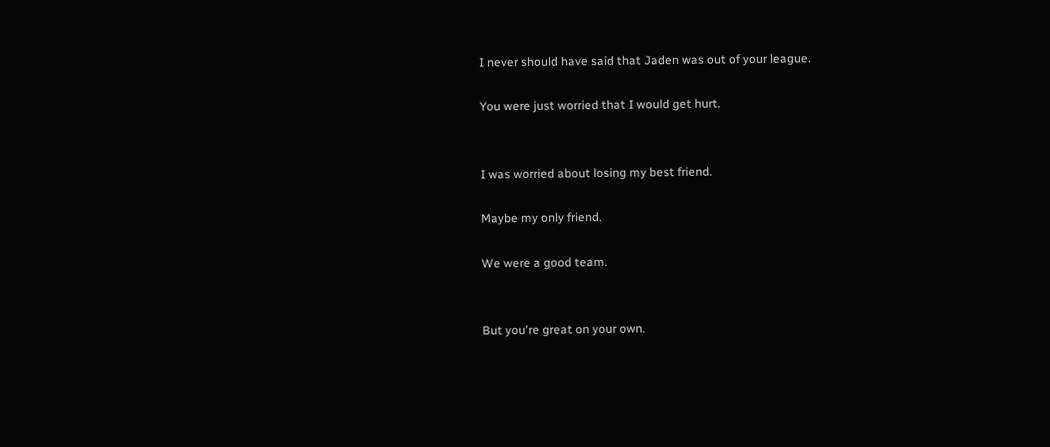I never should have said that Jaden was out of your league.

You were just worried that I would get hurt.


I was worried about losing my best friend.

Maybe my only friend.

We were a good team.


But you're great on your own.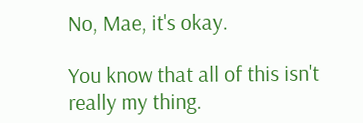No, Mae, it's okay.

You know that all of this isn't really my thing.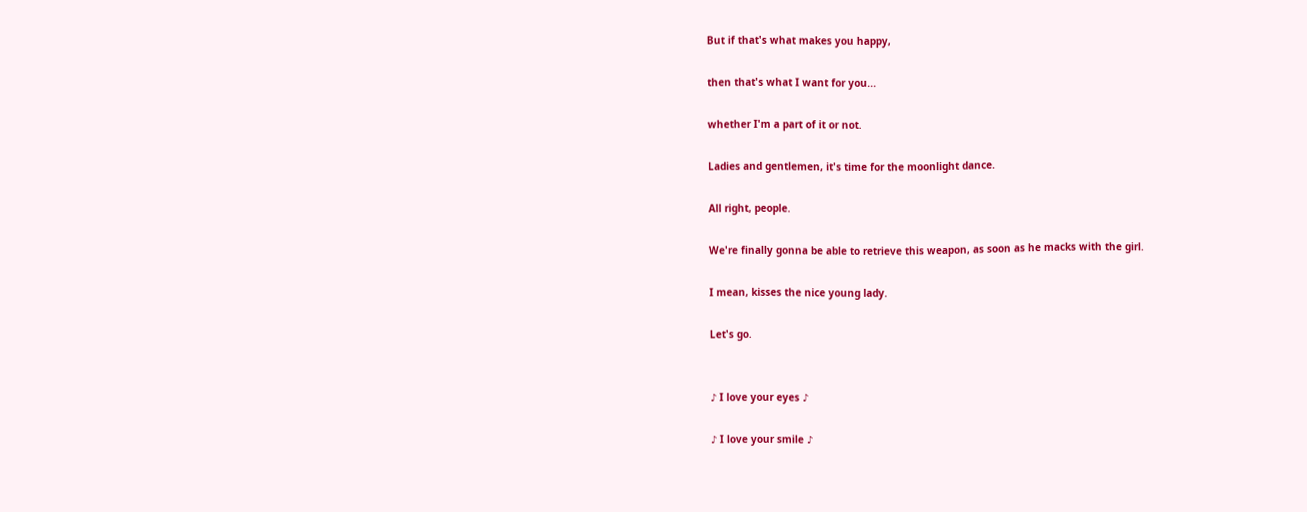But if that's what makes you happy,

then that's what I want for you...

whether I'm a part of it or not.

Ladies and gentlemen, it's time for the moonlight dance.

All right, people.

We're finally gonna be able to retrieve this weapon, as soon as he macks with the girl.

I mean, kisses the nice young lady.

Let's go.


♪ I love your eyes ♪

♪ I love your smile ♪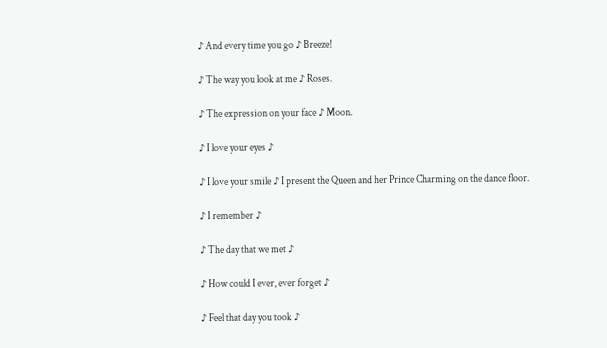♪ And every time you go ♪ Breeze!

♪ The way you look at me ♪ Roses.

♪ The expression on your face ♪ Moon.

♪ I love your eyes ♪

♪ I love your smile ♪ I present the Queen and her Prince Charming on the dance floor.

♪ I remember ♪

♪ The day that we met ♪

♪ How could I ever, ever forget ♪

♪ Feel that day you took ♪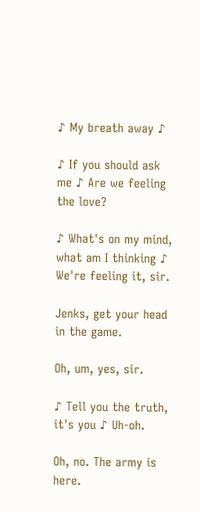♪ My breath away ♪

♪ If you should ask me ♪ Are we feeling the love?

♪ What's on my mind, what am I thinking ♪ We're feeling it, sir.

Jenks, get your head in the game.

Oh, um, yes, sir.

♪ Tell you the truth, it's you ♪ Uh-oh.

Oh, no. The army is here.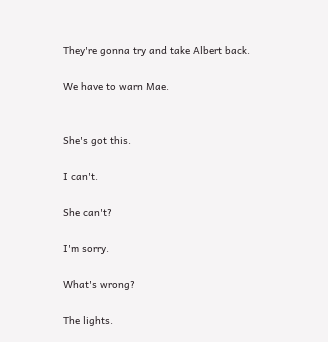They're gonna try and take Albert back.

We have to warn Mae.


She's got this.

I can't.

She can't?

I'm sorry.

What's wrong?

The lights.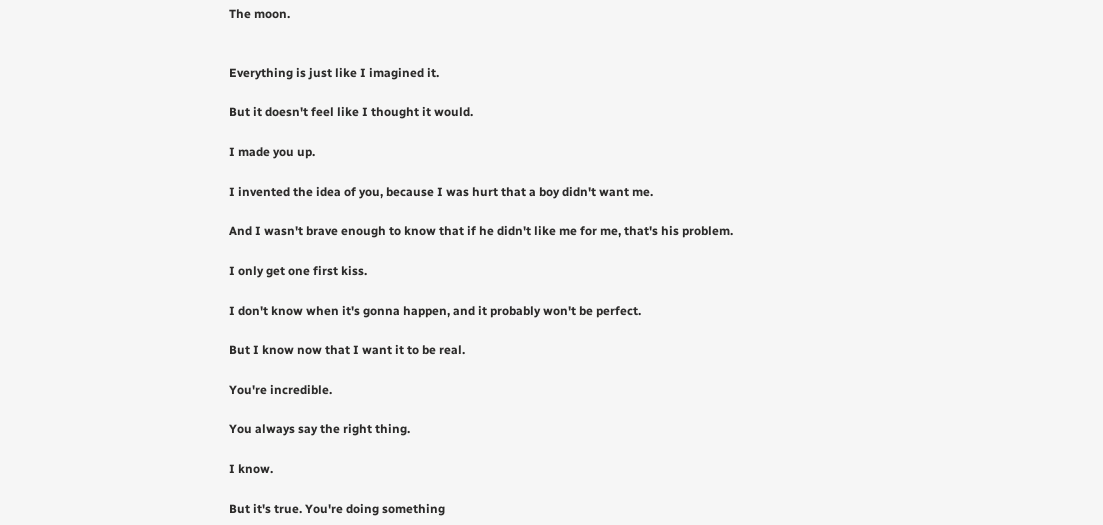The moon.


Everything is just like I imagined it.

But it doesn't feel like I thought it would.

I made you up.

I invented the idea of you, because I was hurt that a boy didn't want me.

And I wasn't brave enough to know that if he didn't like me for me, that's his problem.

I only get one first kiss.

I don't know when it's gonna happen, and it probably won't be perfect.

But I know now that I want it to be real.

You're incredible.

You always say the right thing.

I know.

But it's true. You're doing something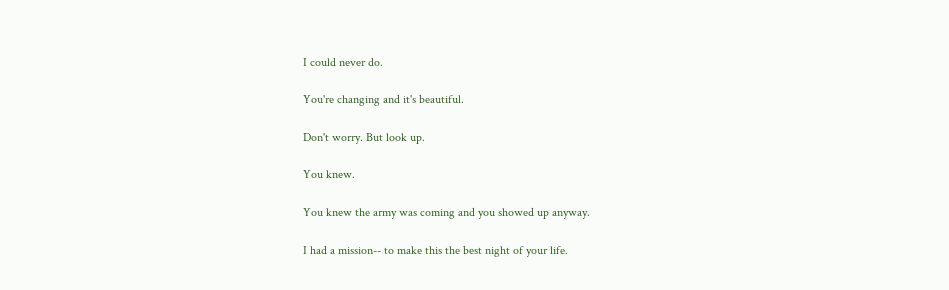I could never do.

You're changing and it's beautiful.

Don't worry. But look up.

You knew.

You knew the army was coming and you showed up anyway.

I had a mission-- to make this the best night of your life.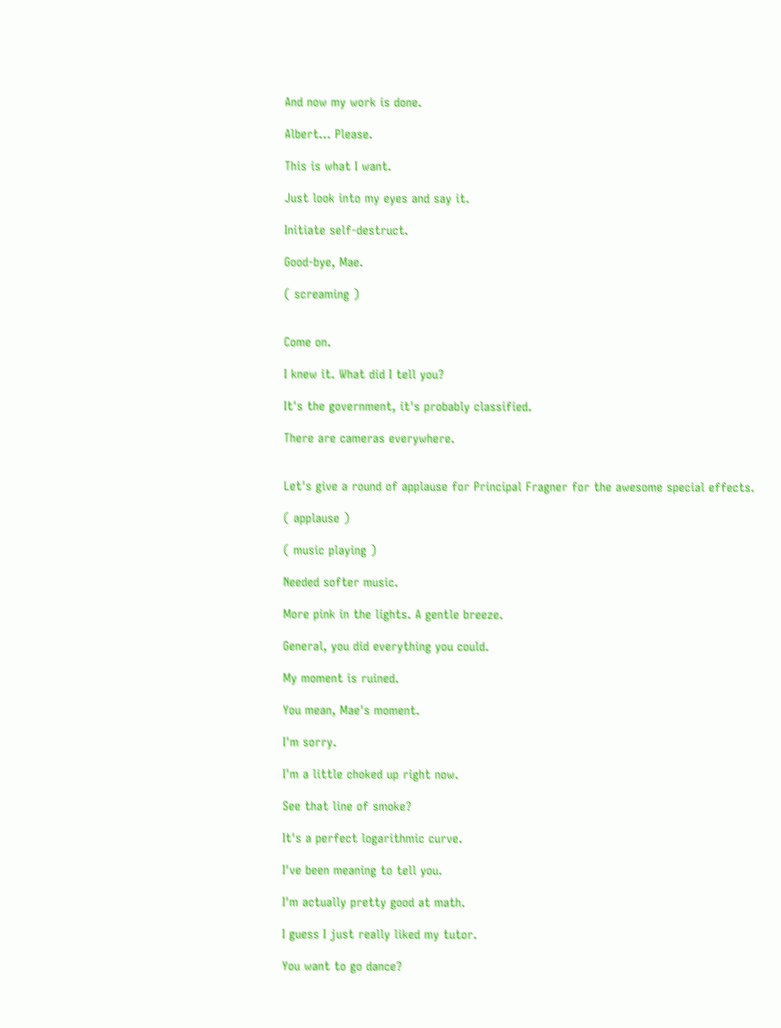And now my work is done.

Albert... Please.

This is what I want.

Just look into my eyes and say it.

Initiate self-destruct.

Good-bye, Mae.

( screaming )


Come on.

I knew it. What did I tell you?

It's the government, it's probably classified.

There are cameras everywhere.


Let's give a round of applause for Principal Fragner for the awesome special effects.

( applause )

( music playing )

Needed softer music.

More pink in the lights. A gentle breeze.

General, you did everything you could.

My moment is ruined.

You mean, Mae's moment.

I'm sorry.

I'm a little choked up right now.

See that line of smoke?

It's a perfect logarithmic curve.

I've been meaning to tell you.

I'm actually pretty good at math.

I guess I just really liked my tutor.

You want to go dance?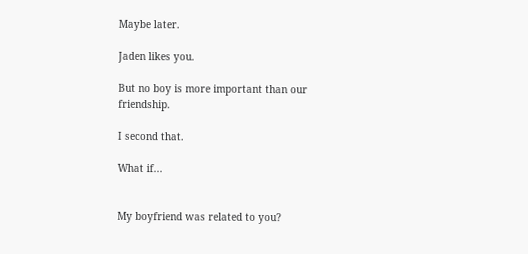Maybe later.

Jaden likes you.

But no boy is more important than our friendship.

I second that.

What if...


My boyfriend was related to you?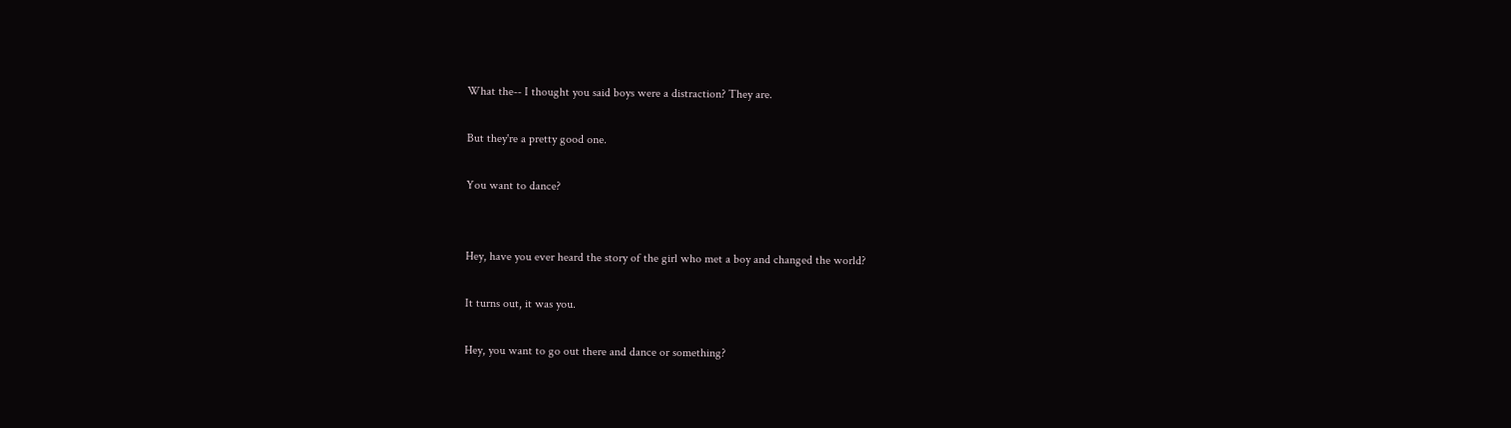What the-- I thought you said boys were a distraction? They are.

But they're a pretty good one.

You want to dance?


Hey, have you ever heard the story of the girl who met a boy and changed the world?

It turns out, it was you.

Hey, you want to go out there and dance or something?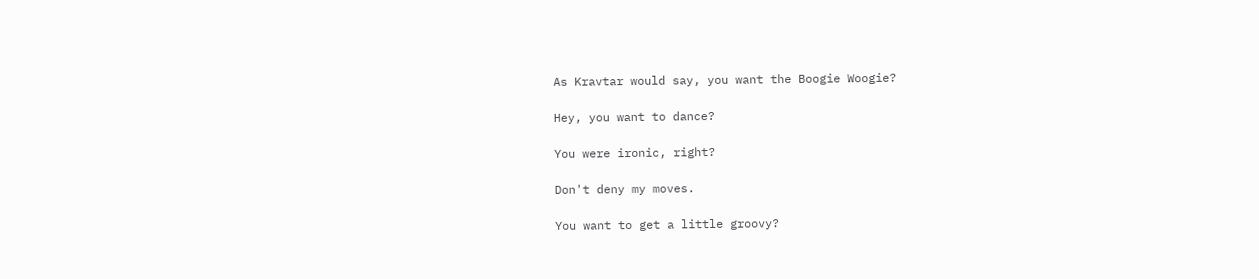As Kravtar would say, you want the Boogie Woogie?

Hey, you want to dance?

You were ironic, right?

Don't deny my moves.

You want to get a little groovy?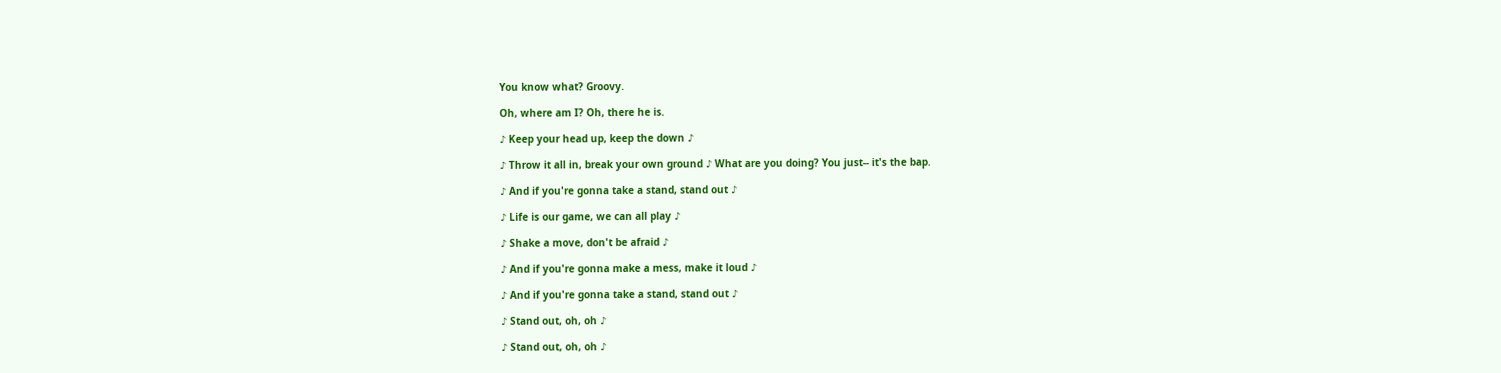You know what? Groovy.

Oh, where am I? Oh, there he is.

♪ Keep your head up, keep the down ♪

♪ Throw it all in, break your own ground ♪ What are you doing? You just-- it's the bap.

♪ And if you're gonna take a stand, stand out ♪

♪ Life is our game, we can all play ♪

♪ Shake a move, don't be afraid ♪

♪ And if you're gonna make a mess, make it loud ♪

♪ And if you're gonna take a stand, stand out ♪

♪ Stand out, oh, oh ♪

♪ Stand out, oh, oh ♪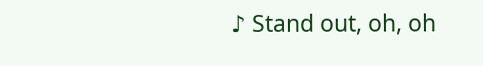♪ Stand out, oh, oh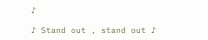♪

♪ Stand out , stand out ♪